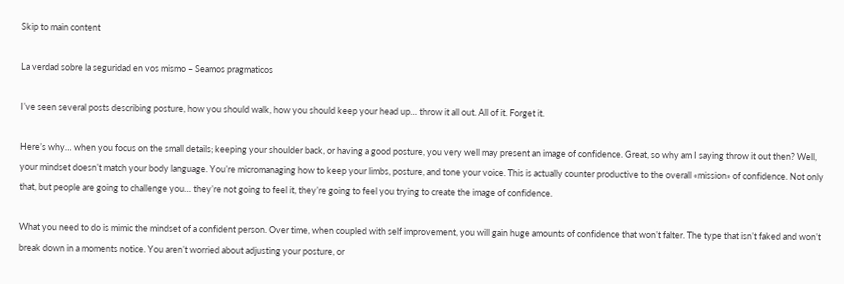Skip to main content

La verdad sobre la seguridad en vos mismo – Seamos pragmaticos

I’ve seen several posts describing posture, how you should walk, how you should keep your head up… throw it all out. All of it. Forget it.

Here’s why… when you focus on the small details; keeping your shoulder back, or having a good posture, you very well may present an image of confidence. Great, so why am I saying throw it out then? Well, your mindset doesn’t match your body language. You’re micromanaging how to keep your limbs, posture, and tone your voice. This is actually counter productive to the overall «mission» of confidence. Not only that, but people are going to challenge you… they’re not going to feel it, they’re going to feel you trying to create the image of confidence.

What you need to do is mimic the mindset of a confident person. Over time, when coupled with self improvement, you will gain huge amounts of confidence that won’t falter. The type that isn’t faked and won’t break down in a moments notice. You aren’t worried about adjusting your posture, or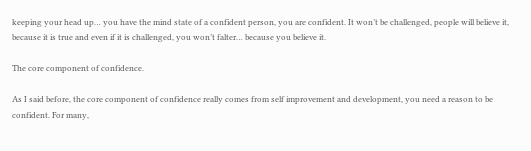keeping your head up… you have the mind state of a confident person, you are confident. It won’t be challenged, people will believe it, because it is true and even if it is challenged, you won’t falter… because you believe it.

The core component of confidence.

As I said before, the core component of confidence really comes from self improvement and development, you need a reason to be confident. For many,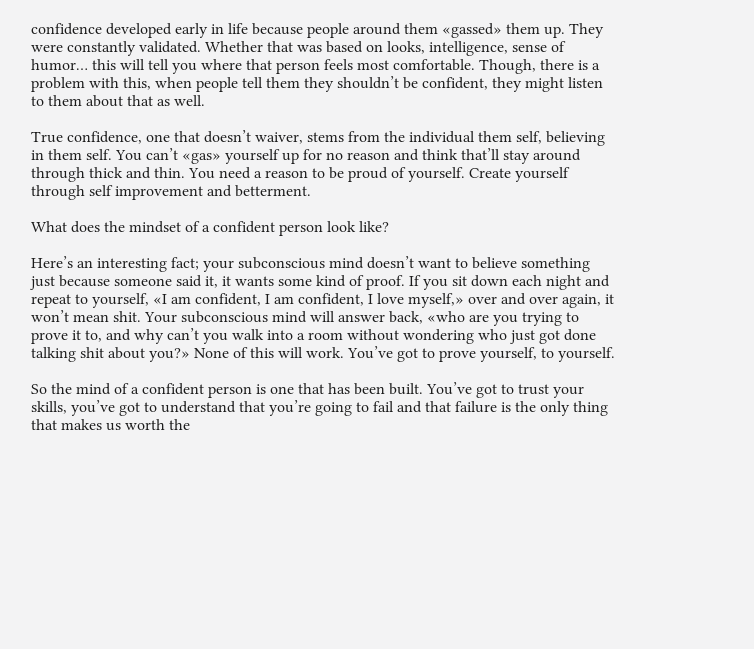confidence developed early in life because people around them «gassed» them up. They were constantly validated. Whether that was based on looks, intelligence, sense of humor… this will tell you where that person feels most comfortable. Though, there is a problem with this, when people tell them they shouldn’t be confident, they might listen to them about that as well.

True confidence, one that doesn’t waiver, stems from the individual them self, believing in them self. You can’t «gas» yourself up for no reason and think that’ll stay around through thick and thin. You need a reason to be proud of yourself. Create yourself through self improvement and betterment.

What does the mindset of a confident person look like?

Here’s an interesting fact; your subconscious mind doesn’t want to believe something just because someone said it, it wants some kind of proof. If you sit down each night and repeat to yourself, «I am confident, I am confident, I love myself,» over and over again, it won’t mean shit. Your subconscious mind will answer back, «who are you trying to prove it to, and why can’t you walk into a room without wondering who just got done talking shit about you?» None of this will work. You’ve got to prove yourself, to yourself.

So the mind of a confident person is one that has been built. You’ve got to trust your skills, you’ve got to understand that you’re going to fail and that failure is the only thing that makes us worth the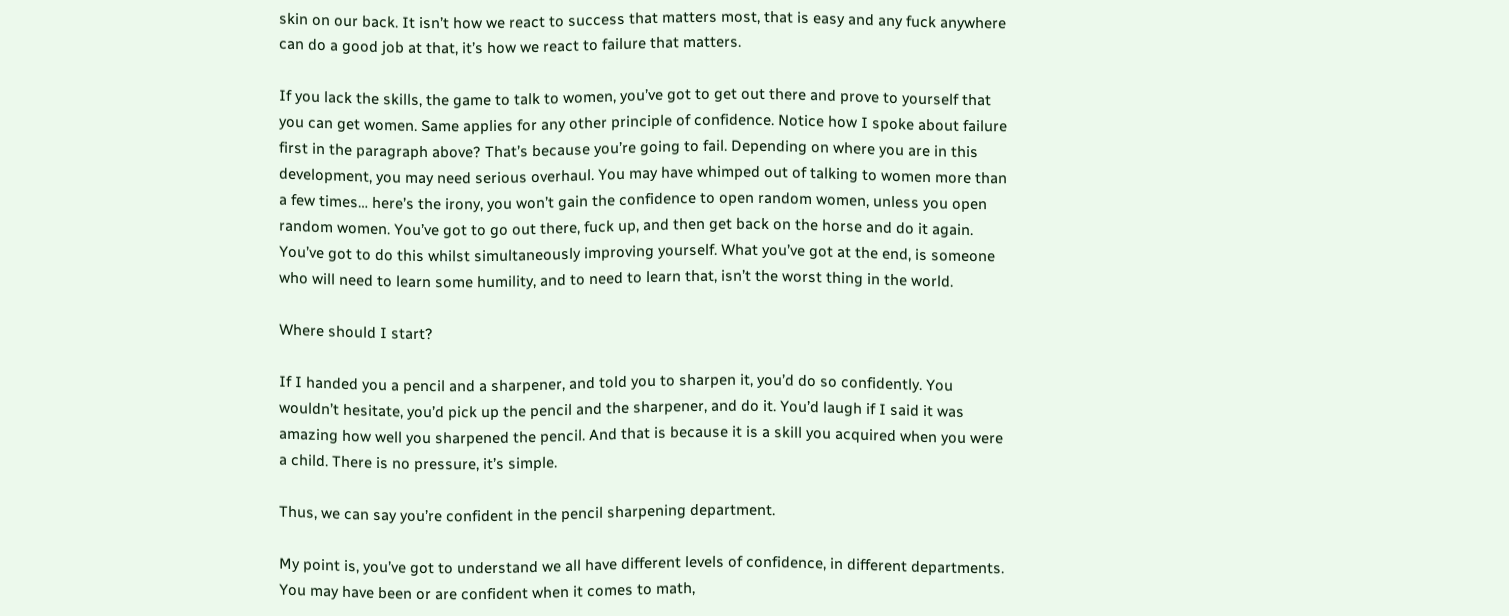skin on our back. It isn’t how we react to success that matters most, that is easy and any fuck anywhere can do a good job at that, it’s how we react to failure that matters.

If you lack the skills, the game to talk to women, you’ve got to get out there and prove to yourself that you can get women. Same applies for any other principle of confidence. Notice how I spoke about failure first in the paragraph above? That’s because you’re going to fail. Depending on where you are in this development, you may need serious overhaul. You may have whimped out of talking to women more than a few times… here’s the irony, you won’t gain the confidence to open random women, unless you open random women. You’ve got to go out there, fuck up, and then get back on the horse and do it again. You’ve got to do this whilst simultaneously improving yourself. What you’ve got at the end, is someone who will need to learn some humility, and to need to learn that, isn’t the worst thing in the world.

Where should I start?

If I handed you a pencil and a sharpener, and told you to sharpen it, you’d do so confidently. You wouldn’t hesitate, you’d pick up the pencil and the sharpener, and do it. You’d laugh if I said it was amazing how well you sharpened the pencil. And that is because it is a skill you acquired when you were a child. There is no pressure, it’s simple.

Thus, we can say you’re confident in the pencil sharpening department.

My point is, you’ve got to understand we all have different levels of confidence, in different departments. You may have been or are confident when it comes to math,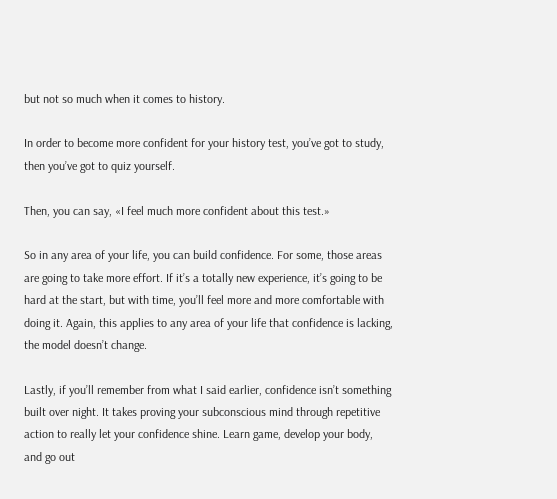but not so much when it comes to history.

In order to become more confident for your history test, you’ve got to study, then you’ve got to quiz yourself.

Then, you can say, «I feel much more confident about this test.»

So in any area of your life, you can build confidence. For some, those areas are going to take more effort. If it’s a totally new experience, it’s going to be hard at the start, but with time, you’ll feel more and more comfortable with doing it. Again, this applies to any area of your life that confidence is lacking, the model doesn’t change.

Lastly, if you’ll remember from what I said earlier, confidence isn’t something built over night. It takes proving your subconscious mind through repetitive action to really let your confidence shine. Learn game, develop your body, and go out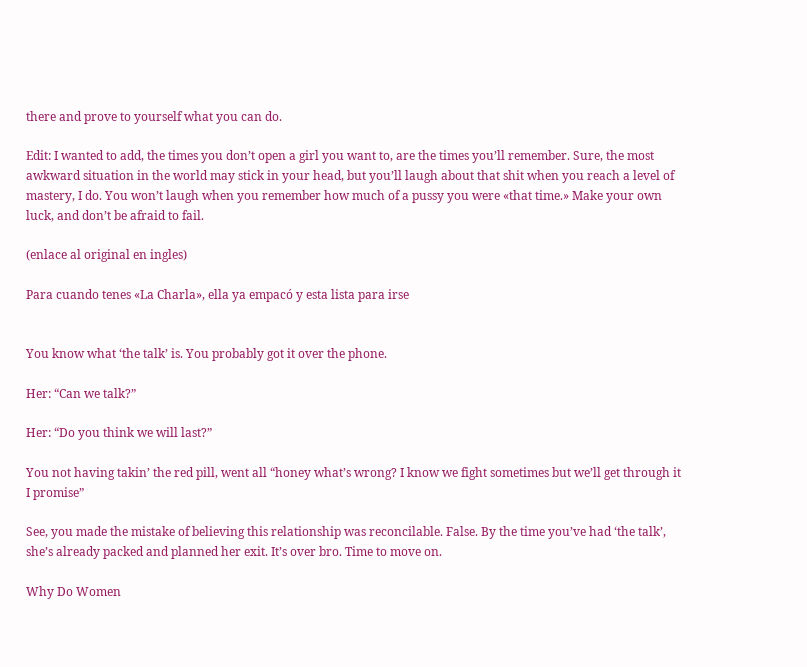there and prove to yourself what you can do.

Edit: I wanted to add, the times you don’t open a girl you want to, are the times you’ll remember. Sure, the most awkward situation in the world may stick in your head, but you’ll laugh about that shit when you reach a level of mastery, I do. You won’t laugh when you remember how much of a pussy you were «that time.» Make your own luck, and don’t be afraid to fail.

(enlace al original en ingles)

Para cuando tenes «La Charla», ella ya empacó y esta lista para irse


You know what ‘the talk’ is. You probably got it over the phone.

Her: “Can we talk?”

Her: “Do you think we will last?”

You not having takin’ the red pill, went all “honey what’s wrong? I know we fight sometimes but we’ll get through it I promise”

See, you made the mistake of believing this relationship was reconcilable. False. By the time you’ve had ‘the talk’, she’s already packed and planned her exit. It’s over bro. Time to move on.

Why Do Women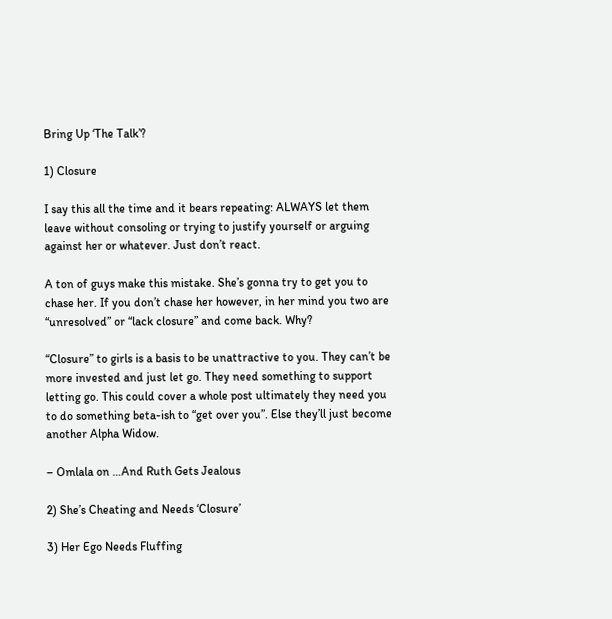Bring Up ‘The Talk’?

1) Closure

I say this all the time and it bears repeating: ALWAYS let them leave without consoling or trying to justify yourself or arguing against her or whatever. Just don’t react.

A ton of guys make this mistake. She’s gonna try to get you to chase her. If you don’t chase her however, in her mind you two are “unresolved” or “lack closure” and come back. Why?

“Closure” to girls is a basis to be unattractive to you. They can’t be more invested and just let go. They need something to support letting go. This could cover a whole post ultimately they need you to do something beta-ish to “get over you”. Else they’ll just become another Alpha Widow.

– Omlala on …And Ruth Gets Jealous

2) She’s Cheating and Needs ‘Closure’

3) Her Ego Needs Fluffing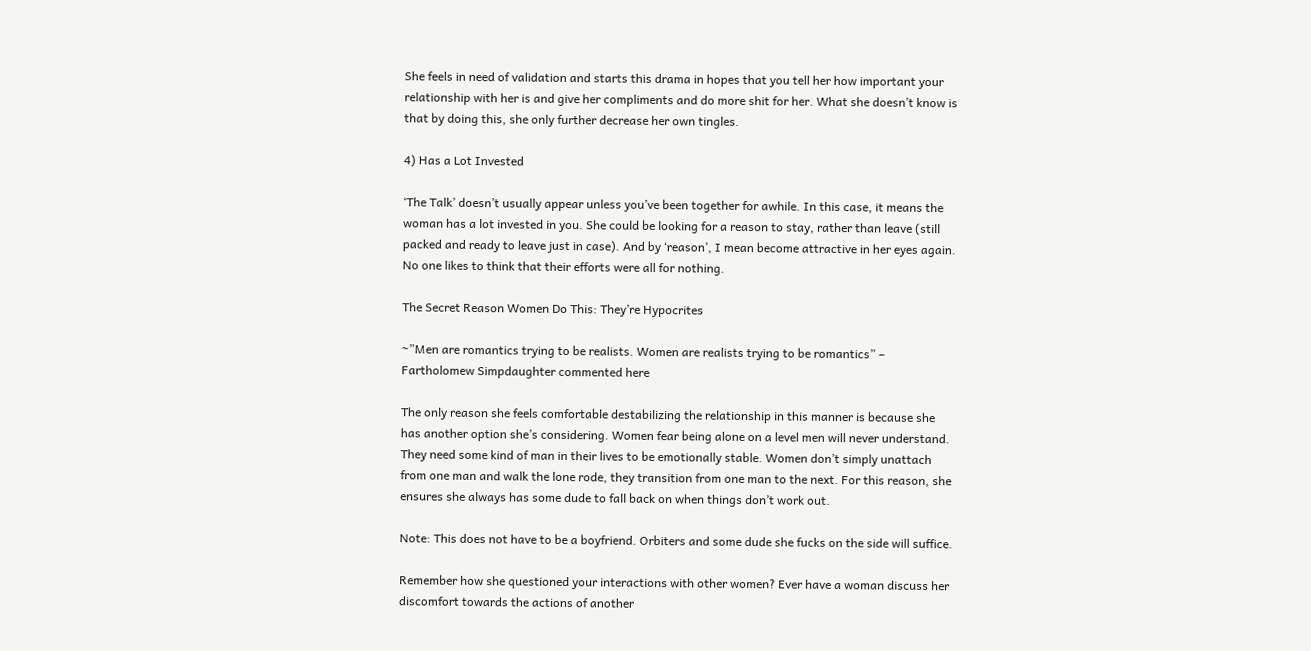She feels in need of validation and starts this drama in hopes that you tell her how important your relationship with her is and give her compliments and do more shit for her. What she doesn’t know is that by doing this, she only further decrease her own tingles.

4) Has a Lot Invested

‘The Talk’ doesn’t usually appear unless you’ve been together for awhile. In this case, it means the woman has a lot invested in you. She could be looking for a reason to stay, rather than leave (still packed and ready to leave just in case). And by ‘reason’, I mean become attractive in her eyes again. No one likes to think that their efforts were all for nothing.

The Secret Reason Women Do This: They’re Hypocrites

~”Men are romantics trying to be realists. Women are realists trying to be romantics” – Fartholomew Simpdaughter commented here

The only reason she feels comfortable destabilizing the relationship in this manner is because she has another option she’s considering. Women fear being alone on a level men will never understand. They need some kind of man in their lives to be emotionally stable. Women don’t simply unattach from one man and walk the lone rode, they transition from one man to the next. For this reason, she ensures she always has some dude to fall back on when things don’t work out.

Note: This does not have to be a boyfriend. Orbiters and some dude she fucks on the side will suffice.

Remember how she questioned your interactions with other women? Ever have a woman discuss her discomfort towards the actions of another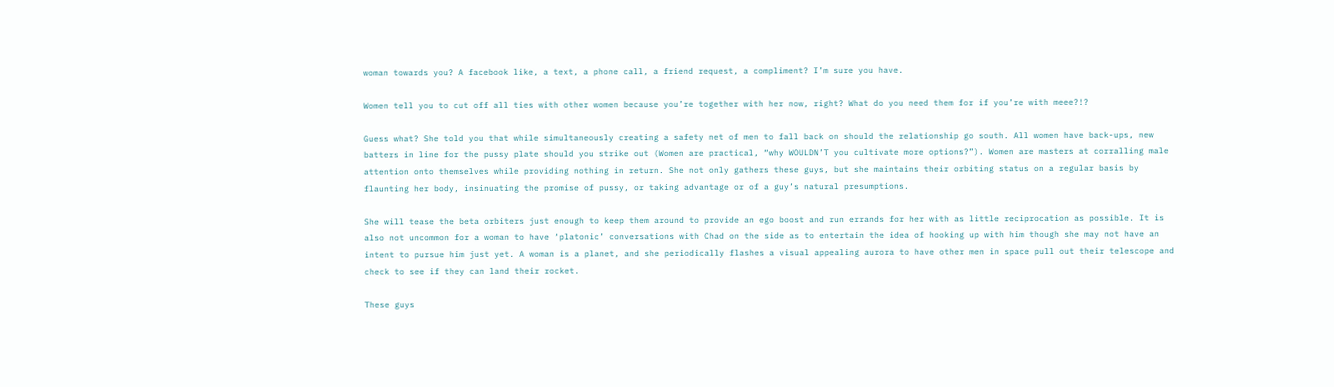woman towards you? A facebook like, a text, a phone call, a friend request, a compliment? I’m sure you have.

Women tell you to cut off all ties with other women because you’re together with her now, right? What do you need them for if you’re with meee?!?

Guess what? She told you that while simultaneously creating a safety net of men to fall back on should the relationship go south. All women have back-ups, new batters in line for the pussy plate should you strike out (Women are practical, “why WOULDN’T you cultivate more options?”). Women are masters at corralling male attention onto themselves while providing nothing in return. She not only gathers these guys, but she maintains their orbiting status on a regular basis by flaunting her body, insinuating the promise of pussy, or taking advantage or of a guy’s natural presumptions.

She will tease the beta orbiters just enough to keep them around to provide an ego boost and run errands for her with as little reciprocation as possible. It is also not uncommon for a woman to have ‘platonic’ conversations with Chad on the side as to entertain the idea of hooking up with him though she may not have an intent to pursue him just yet. A woman is a planet, and she periodically flashes a visual appealing aurora to have other men in space pull out their telescope and check to see if they can land their rocket.

These guys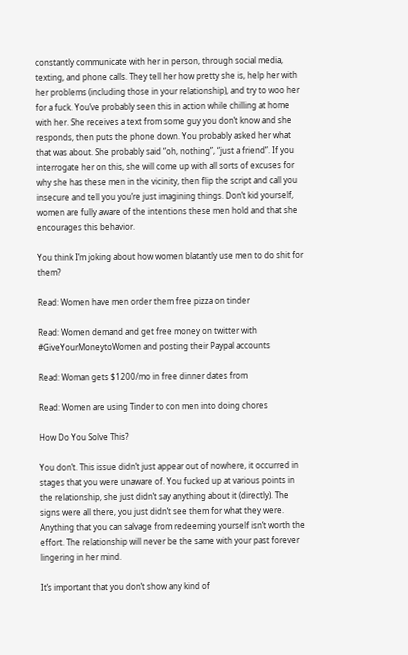constantly communicate with her in person, through social media, texting, and phone calls. They tell her how pretty she is, help her with her problems (including those in your relationship), and try to woo her for a fuck. You’ve probably seen this in action while chilling at home with her. She receives a text from some guy you don’t know and she responds, then puts the phone down. You probably asked her what that was about. She probably said “oh, nothing”, “just a friend”. If you interrogate her on this, she will come up with all sorts of excuses for why she has these men in the vicinity, then flip the script and call you insecure and tell you you’re just imagining things. Don’t kid yourself, women are fully aware of the intentions these men hold and that she encourages this behavior.

You think I’m joking about how women blatantly use men to do shit for them?

Read: Women have men order them free pizza on tinder

Read: Women demand and get free money on twitter with
#GiveYourMoneytoWomen and posting their Paypal accounts

Read: Woman gets $1200/mo in free dinner dates from

Read: Women are using Tinder to con men into doing chores

How Do You Solve This?

You don’t. This issue didn’t just appear out of nowhere, it occurred in stages that you were unaware of. You fucked up at various points in the relationship, she just didn’t say anything about it (directly). The signs were all there, you just didn’t see them for what they were. Anything that you can salvage from redeeming yourself isn’t worth the effort. The relationship will never be the same with your past forever lingering in her mind.

It’s important that you don’t show any kind of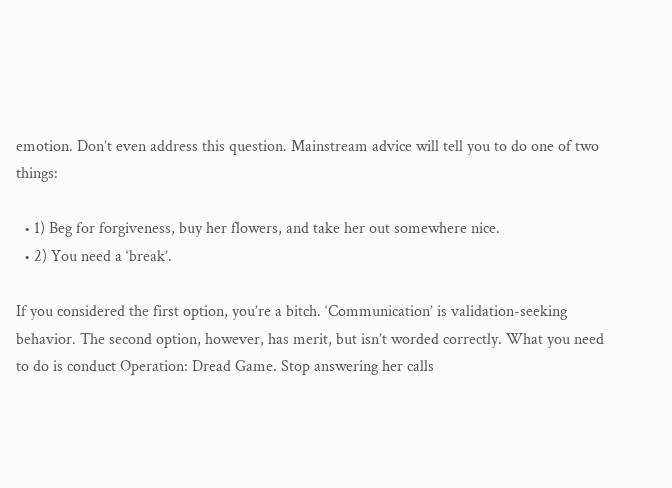emotion. Don’t even address this question. Mainstream advice will tell you to do one of two things:

  • 1) Beg for forgiveness, buy her flowers, and take her out somewhere nice.
  • 2) You need a ‘break’.

If you considered the first option, you’re a bitch. ‘Communication’ is validation-seeking behavior. The second option, however, has merit, but isn’t worded correctly. What you need to do is conduct Operation: Dread Game. Stop answering her calls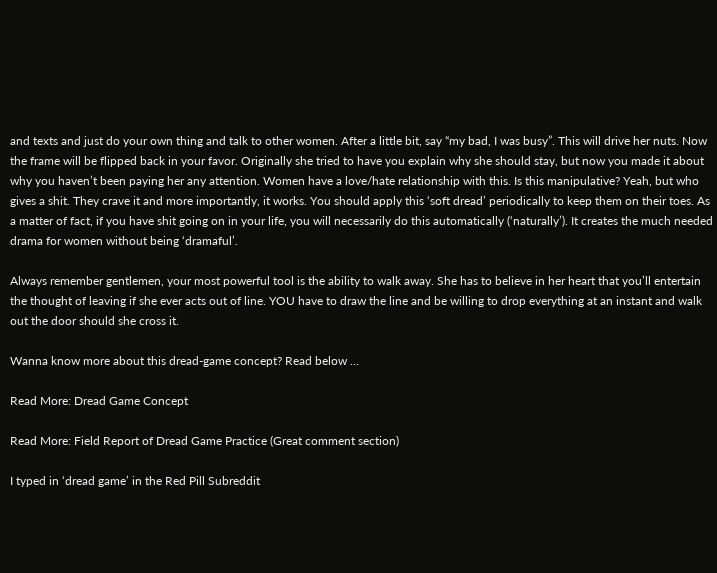and texts and just do your own thing and talk to other women. After a little bit, say “my bad, I was busy”. This will drive her nuts. Now the frame will be flipped back in your favor. Originally she tried to have you explain why she should stay, but now you made it about why you haven’t been paying her any attention. Women have a love/hate relationship with this. Is this manipulative? Yeah, but who gives a shit. They crave it and more importantly, it works. You should apply this ‘soft dread’ periodically to keep them on their toes. As a matter of fact, if you have shit going on in your life, you will necessarily do this automatically (‘naturally’). It creates the much needed drama for women without being ‘dramaful’.

Always remember gentlemen, your most powerful tool is the ability to walk away. She has to believe in her heart that you’ll entertain the thought of leaving if she ever acts out of line. YOU have to draw the line and be willing to drop everything at an instant and walk out the door should she cross it.

Wanna know more about this dread-game concept? Read below …

Read More: Dread Game Concept

Read More: Field Report of Dread Game Practice (Great comment section)

I typed in ‘dread game’ in the Red Pill Subreddit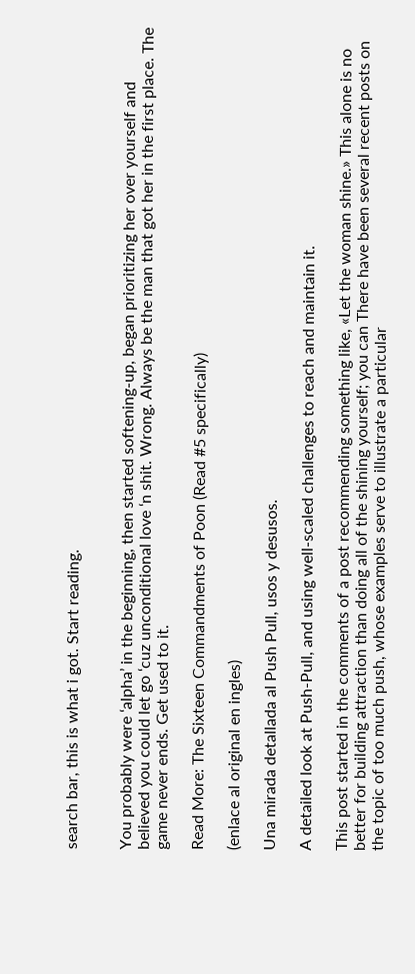search bar, this is what i got. Start reading.


You probably were ‘alpha’ in the beginning, then started softening-up, began prioritizing her over yourself and believed you could let go ‘cuz unconditional love ‘n shit. Wrong. Always be the man that got her in the first place. The game never ends. Get used to it.

Read More: The Sixteen Commandments of Poon (Read #5 specifically)

(enlace al original en ingles)

Una mirada detallada al Push Pull, usos y desusos.

A detailed look at Push-Pull, and using well-scaled challenges to reach and maintain it.

This post started in the comments of a post recommending something like, «Let the woman shine.» This alone is no better for building attraction than doing all of the shining yourself; you can There have been several recent posts on the topic of too much push, whose examples serve to illustrate a particular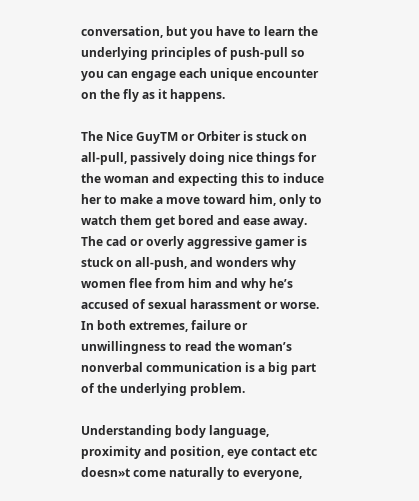conversation, but you have to learn the underlying principles of push-pull so you can engage each unique encounter on the fly as it happens.

The Nice GuyTM or Orbiter is stuck on all-pull, passively doing nice things for the woman and expecting this to induce her to make a move toward him, only to watch them get bored and ease away. The cad or overly aggressive gamer is stuck on all-push, and wonders why women flee from him and why he’s accused of sexual harassment or worse. In both extremes, failure or unwillingness to read the woman’s nonverbal communication is a big part of the underlying problem.

Understanding body language, proximity and position, eye contact etc doesn»t come naturally to everyone,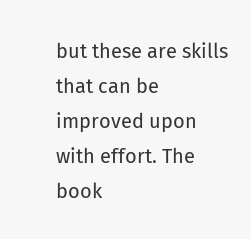but these are skills that can be improved upon with effort. The book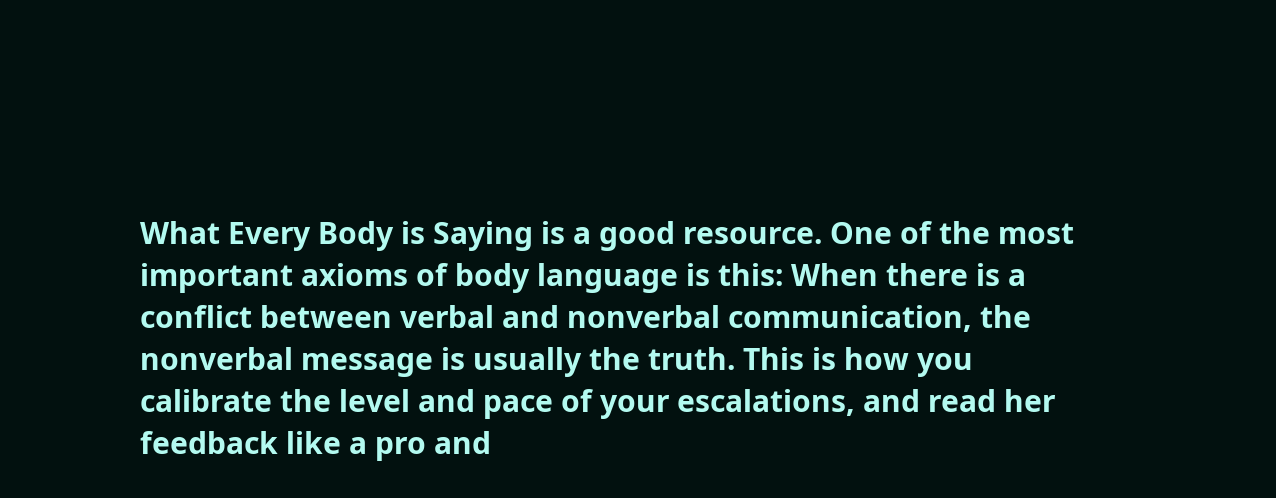What Every Body is Saying is a good resource. One of the most important axioms of body language is this: When there is a conflict between verbal and nonverbal communication, the nonverbal message is usually the truth. This is how you calibrate the level and pace of your escalations, and read her feedback like a pro and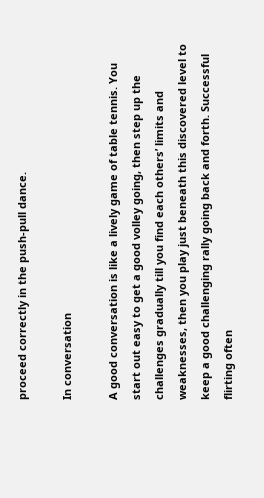proceed correctly in the push-pull dance.

In conversation

A good conversation is like a lively game of table tennis. You start out easy to get a good volley going, then step up the challenges gradually till you find each others’ limits and weaknesses, then you play just beneath this discovered level to keep a good challenging rally going back and forth. Successful flirting often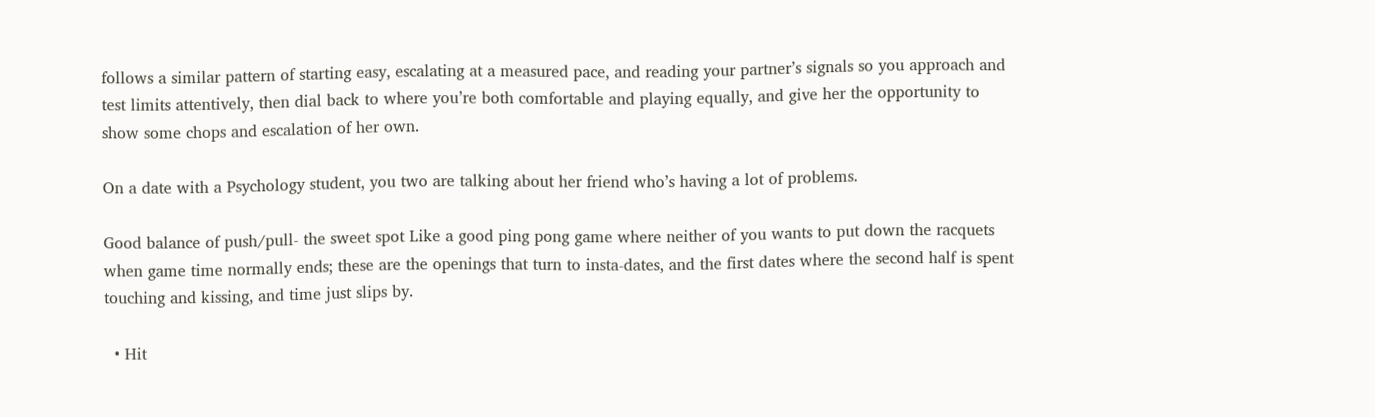follows a similar pattern of starting easy, escalating at a measured pace, and reading your partner’s signals so you approach and test limits attentively, then dial back to where you’re both comfortable and playing equally, and give her the opportunity to show some chops and escalation of her own.

On a date with a Psychology student, you two are talking about her friend who’s having a lot of problems.

Good balance of push/pull- the sweet spot Like a good ping pong game where neither of you wants to put down the racquets when game time normally ends; these are the openings that turn to insta-dates, and the first dates where the second half is spent touching and kissing, and time just slips by.

  • Hit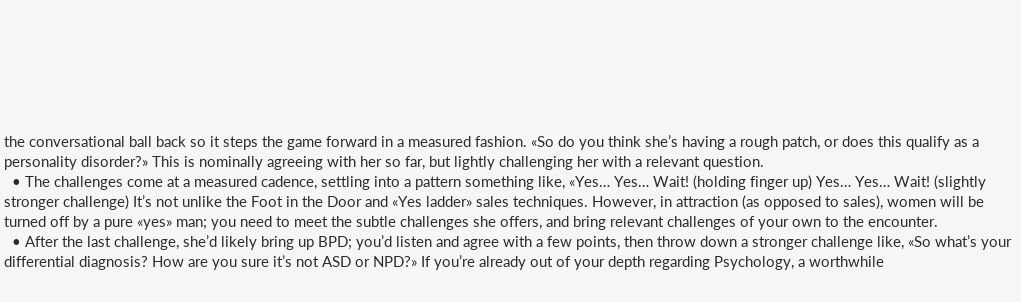the conversational ball back so it steps the game forward in a measured fashion. «So do you think she’s having a rough patch, or does this qualify as a personality disorder?» This is nominally agreeing with her so far, but lightly challenging her with a relevant question.
  • The challenges come at a measured cadence, settling into a pattern something like, «Yes… Yes… Wait! (holding finger up) Yes… Yes… Wait! (slightly stronger challenge) It’s not unlike the Foot in the Door and «Yes ladder» sales techniques. However, in attraction (as opposed to sales), women will be turned off by a pure «yes» man; you need to meet the subtle challenges she offers, and bring relevant challenges of your own to the encounter.
  • After the last challenge, she’d likely bring up BPD; you’d listen and agree with a few points, then throw down a stronger challenge like, «So what’s your differential diagnosis? How are you sure it’s not ASD or NPD?» If you’re already out of your depth regarding Psychology, a worthwhile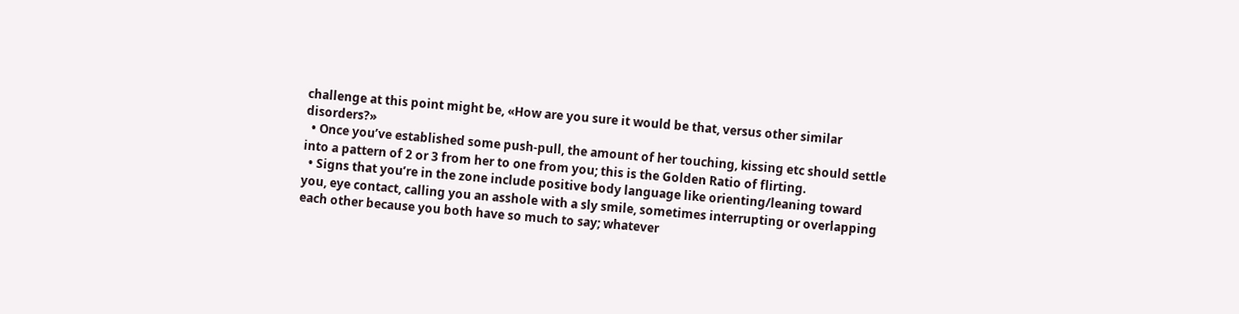challenge at this point might be, «How are you sure it would be that, versus other similar disorders?»
  • Once you’ve established some push-pull, the amount of her touching, kissing etc should settle into a pattern of 2 or 3 from her to one from you; this is the Golden Ratio of flirting.
  • Signs that you’re in the zone include positive body language like orienting/leaning toward you, eye contact, calling you an asshole with a sly smile, sometimes interrupting or overlapping each other because you both have so much to say; whatever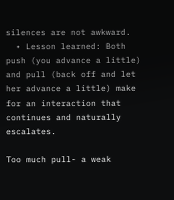silences are not awkward.
  • Lesson learned: Both push (you advance a little) and pull (back off and let her advance a little) make for an interaction that continues and naturally escalates.

Too much pull- a weak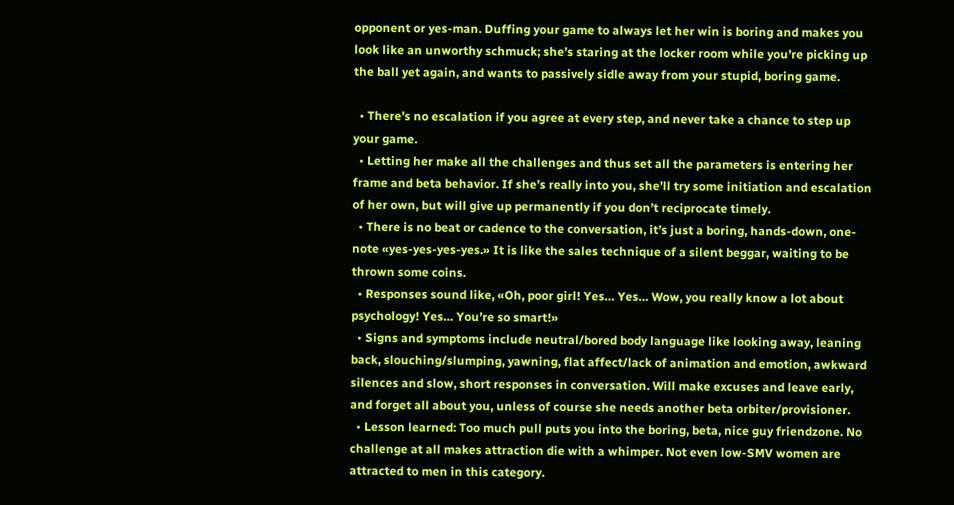opponent or yes-man. Duffing your game to always let her win is boring and makes you look like an unworthy schmuck; she’s staring at the locker room while you’re picking up the ball yet again, and wants to passively sidle away from your stupid, boring game.

  • There’s no escalation if you agree at every step, and never take a chance to step up your game.
  • Letting her make all the challenges and thus set all the parameters is entering her frame and beta behavior. If she’s really into you, she’ll try some initiation and escalation of her own, but will give up permanently if you don’t reciprocate timely.
  • There is no beat or cadence to the conversation, it’s just a boring, hands-down, one-note «yes-yes-yes-yes.» It is like the sales technique of a silent beggar, waiting to be thrown some coins.
  • Responses sound like, «Oh, poor girl! Yes… Yes… Wow, you really know a lot about psychology! Yes… You’re so smart!»
  • Signs and symptoms include neutral/bored body language like looking away, leaning back, slouching/slumping, yawning, flat affect/lack of animation and emotion, awkward silences and slow, short responses in conversation. Will make excuses and leave early, and forget all about you, unless of course she needs another beta orbiter/provisioner.
  • Lesson learned: Too much pull puts you into the boring, beta, nice guy friendzone. No challenge at all makes attraction die with a whimper. Not even low-SMV women are attracted to men in this category.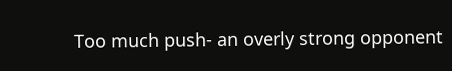Too much push- an overly strong opponent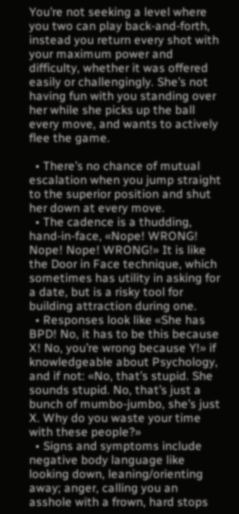You’re not seeking a level where you two can play back-and-forth, instead you return every shot with your maximum power and difficulty, whether it was offered easily or challengingly. She’s not having fun with you standing over her while she picks up the ball every move, and wants to actively flee the game.

  • There’s no chance of mutual escalation when you jump straight to the superior position and shut her down at every move.
  • The cadence is a thudding, hand-in-face, «Nope! WRONG! Nope! Nope! WRONG!» It is like the Door in Face technique, which sometimes has utility in asking for a date, but is a risky tool for building attraction during one.
  • Responses look like «She has BPD! No, it has to be this because X! No, you’re wrong because Y!» if knowledgeable about Psychology, and if not: «No, that’s stupid. She sounds stupid. No, that’s just a bunch of mumbo-jumbo, she’s just X. Why do you waste your time with these people?»
  • Signs and symptoms include negative body language like looking down, leaning/orienting away; anger, calling you an asshole with a frown, hard stops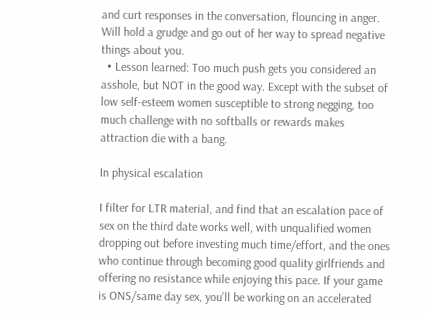and curt responses in the conversation, flouncing in anger. Will hold a grudge and go out of her way to spread negative things about you.
  • Lesson learned: Too much push gets you considered an asshole, but NOT in the good way. Except with the subset of low self-esteem women susceptible to strong negging, too much challenge with no softballs or rewards makes attraction die with a bang.

In physical escalation

I filter for LTR material, and find that an escalation pace of sex on the third date works well, with unqualified women dropping out before investing much time/effort, and the ones who continue through becoming good quality girlfriends and offering no resistance while enjoying this pace. If your game is ONS/same day sex, you’ll be working on an accelerated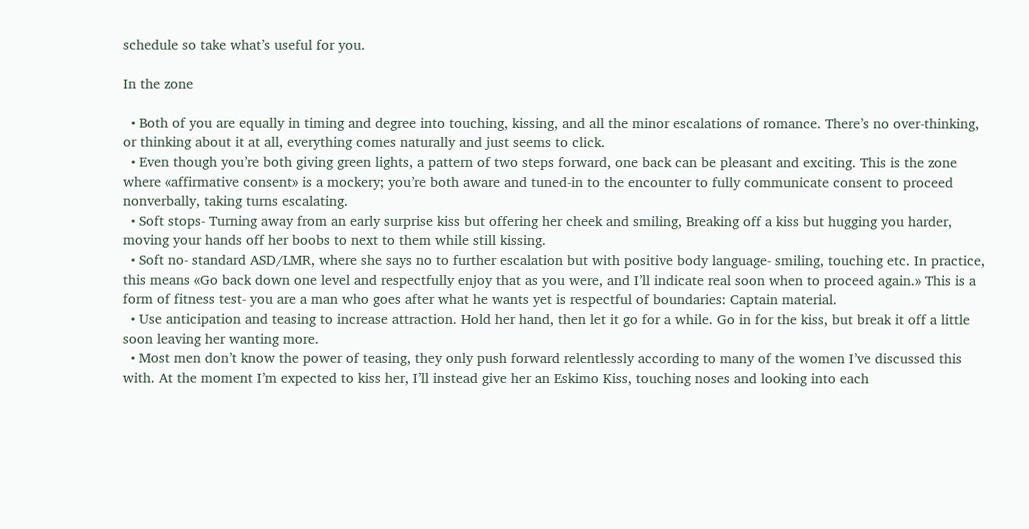schedule so take what’s useful for you.

In the zone

  • Both of you are equally in timing and degree into touching, kissing, and all the minor escalations of romance. There’s no over-thinking, or thinking about it at all, everything comes naturally and just seems to click.
  • Even though you’re both giving green lights, a pattern of two steps forward, one back can be pleasant and exciting. This is the zone where «affirmative consent» is a mockery; you’re both aware and tuned-in to the encounter to fully communicate consent to proceed nonverbally, taking turns escalating.
  • Soft stops- Turning away from an early surprise kiss but offering her cheek and smiling, Breaking off a kiss but hugging you harder, moving your hands off her boobs to next to them while still kissing.
  • Soft no- standard ASD/LMR, where she says no to further escalation but with positive body language- smiling, touching etc. In practice, this means «Go back down one level and respectfully enjoy that as you were, and I’ll indicate real soon when to proceed again.» This is a form of fitness test- you are a man who goes after what he wants yet is respectful of boundaries: Captain material.
  • Use anticipation and teasing to increase attraction. Hold her hand, then let it go for a while. Go in for the kiss, but break it off a little soon leaving her wanting more.
  • Most men don’t know the power of teasing, they only push forward relentlessly according to many of the women I’ve discussed this with. At the moment I’m expected to kiss her, I’ll instead give her an Eskimo Kiss, touching noses and looking into each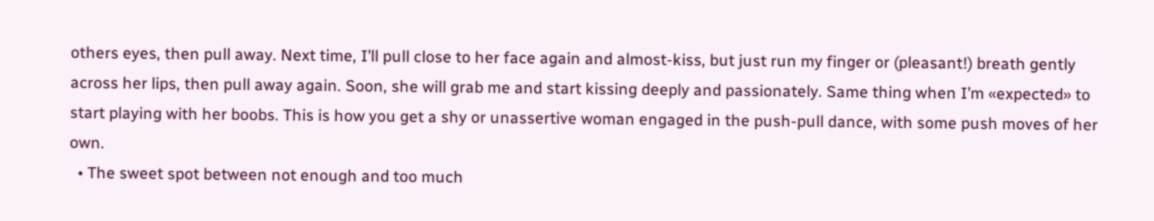others eyes, then pull away. Next time, I’ll pull close to her face again and almost-kiss, but just run my finger or (pleasant!) breath gently across her lips, then pull away again. Soon, she will grab me and start kissing deeply and passionately. Same thing when I’m «expected» to start playing with her boobs. This is how you get a shy or unassertive woman engaged in the push-pull dance, with some push moves of her own.
  • The sweet spot between not enough and too much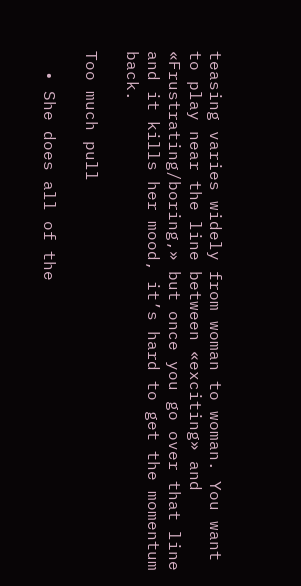teasing varies widely from woman to woman. You want to play near the line between «exciting» and «Frustrating/boring,» but once you go over that line and it kills her mood, it’s hard to get the momentum back.

Too much pull

  • She does all of the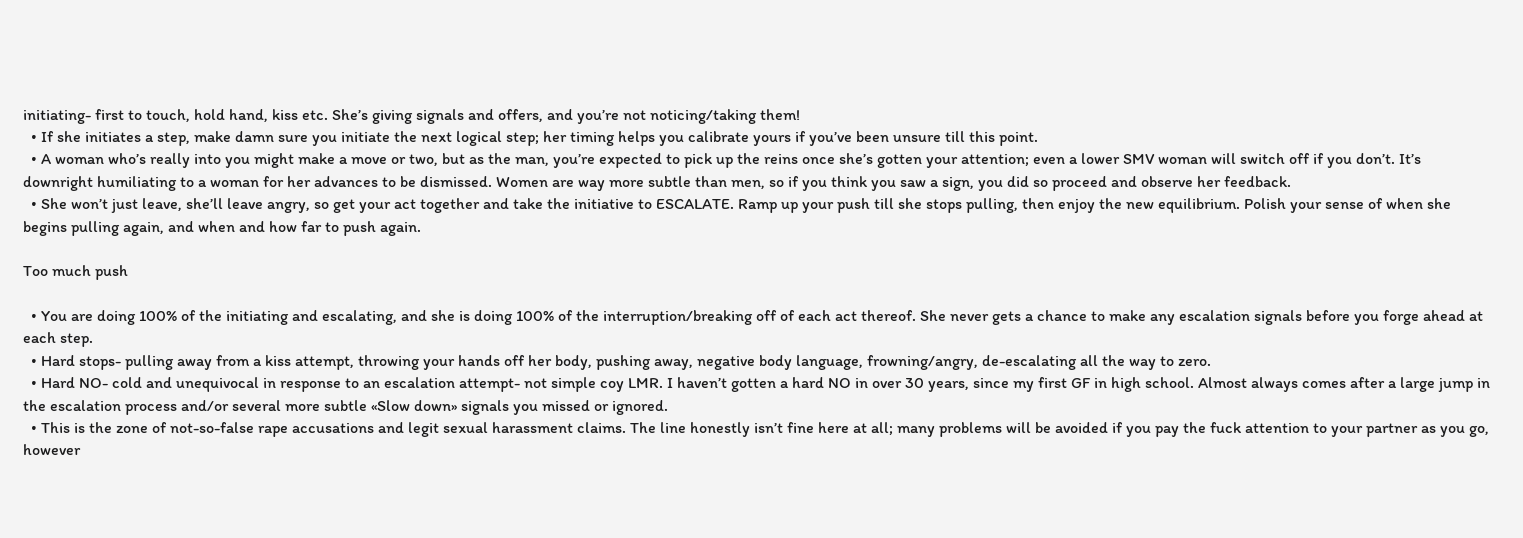initiating- first to touch, hold hand, kiss etc. She’s giving signals and offers, and you’re not noticing/taking them!
  • If she initiates a step, make damn sure you initiate the next logical step; her timing helps you calibrate yours if you’ve been unsure till this point.
  • A woman who’s really into you might make a move or two, but as the man, you’re expected to pick up the reins once she’s gotten your attention; even a lower SMV woman will switch off if you don’t. It’s downright humiliating to a woman for her advances to be dismissed. Women are way more subtle than men, so if you think you saw a sign, you did so proceed and observe her feedback.
  • She won’t just leave, she’ll leave angry, so get your act together and take the initiative to ESCALATE. Ramp up your push till she stops pulling, then enjoy the new equilibrium. Polish your sense of when she begins pulling again, and when and how far to push again.

Too much push

  • You are doing 100% of the initiating and escalating, and she is doing 100% of the interruption/breaking off of each act thereof. She never gets a chance to make any escalation signals before you forge ahead at each step.
  • Hard stops- pulling away from a kiss attempt, throwing your hands off her body, pushing away, negative body language, frowning/angry, de-escalating all the way to zero.
  • Hard NO- cold and unequivocal in response to an escalation attempt- not simple coy LMR. I haven’t gotten a hard NO in over 30 years, since my first GF in high school. Almost always comes after a large jump in the escalation process and/or several more subtle «Slow down» signals you missed or ignored.
  • This is the zone of not-so-false rape accusations and legit sexual harassment claims. The line honestly isn’t fine here at all; many problems will be avoided if you pay the fuck attention to your partner as you go, however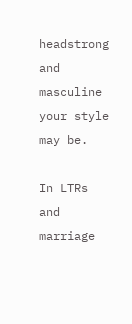headstrong and masculine your style may be.

In LTRs and marriage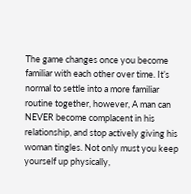The game changes once you become familiar with each other over time. It’s normal to settle into a more familiar routine together, however, A man can NEVER become complacent in his relationship, and stop actively giving his woman tingles. Not only must you keep yourself up physically,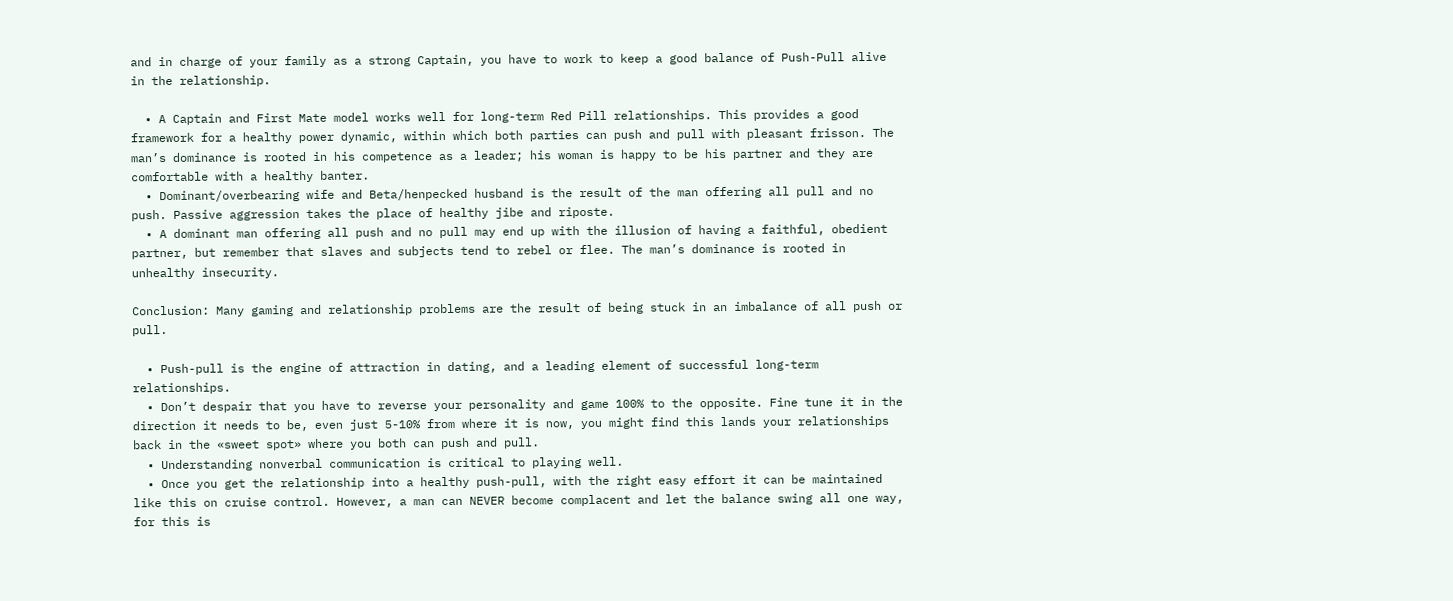and in charge of your family as a strong Captain, you have to work to keep a good balance of Push-Pull alive in the relationship.

  • A Captain and First Mate model works well for long-term Red Pill relationships. This provides a good framework for a healthy power dynamic, within which both parties can push and pull with pleasant frisson. The man’s dominance is rooted in his competence as a leader; his woman is happy to be his partner and they are comfortable with a healthy banter.
  • Dominant/overbearing wife and Beta/henpecked husband is the result of the man offering all pull and no push. Passive aggression takes the place of healthy jibe and riposte.
  • A dominant man offering all push and no pull may end up with the illusion of having a faithful, obedient partner, but remember that slaves and subjects tend to rebel or flee. The man’s dominance is rooted in unhealthy insecurity.

Conclusion: Many gaming and relationship problems are the result of being stuck in an imbalance of all push or pull.

  • Push-pull is the engine of attraction in dating, and a leading element of successful long-term relationships.
  • Don’t despair that you have to reverse your personality and game 100% to the opposite. Fine tune it in the direction it needs to be, even just 5-10% from where it is now, you might find this lands your relationships back in the «sweet spot» where you both can push and pull.
  • Understanding nonverbal communication is critical to playing well.
  • Once you get the relationship into a healthy push-pull, with the right easy effort it can be maintained like this on cruise control. However, a man can NEVER become complacent and let the balance swing all one way, for this is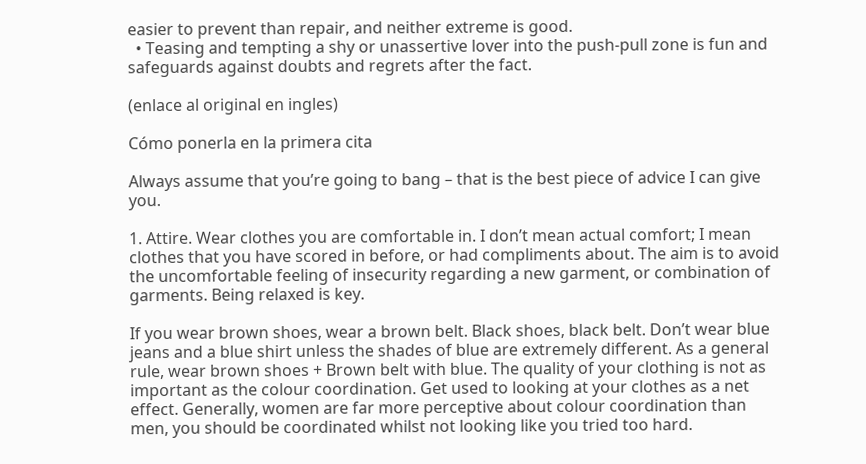easier to prevent than repair, and neither extreme is good.
  • Teasing and tempting a shy or unassertive lover into the push-pull zone is fun and safeguards against doubts and regrets after the fact.

(enlace al original en ingles)

Cómo ponerla en la primera cita

Always assume that you’re going to bang – that is the best piece of advice I can give you.

1. Attire. Wear clothes you are comfortable in. I don’t mean actual comfort; I mean clothes that you have scored in before, or had compliments about. The aim is to avoid the uncomfortable feeling of insecurity regarding a new garment, or combination of garments. Being relaxed is key.

If you wear brown shoes, wear a brown belt. Black shoes, black belt. Don’t wear blue jeans and a blue shirt unless the shades of blue are extremely different. As a general rule, wear brown shoes + Brown belt with blue. The quality of your clothing is not as important as the colour coordination. Get used to looking at your clothes as a net effect. Generally, women are far more perceptive about colour coordination than men, you should be coordinated whilst not looking like you tried too hard.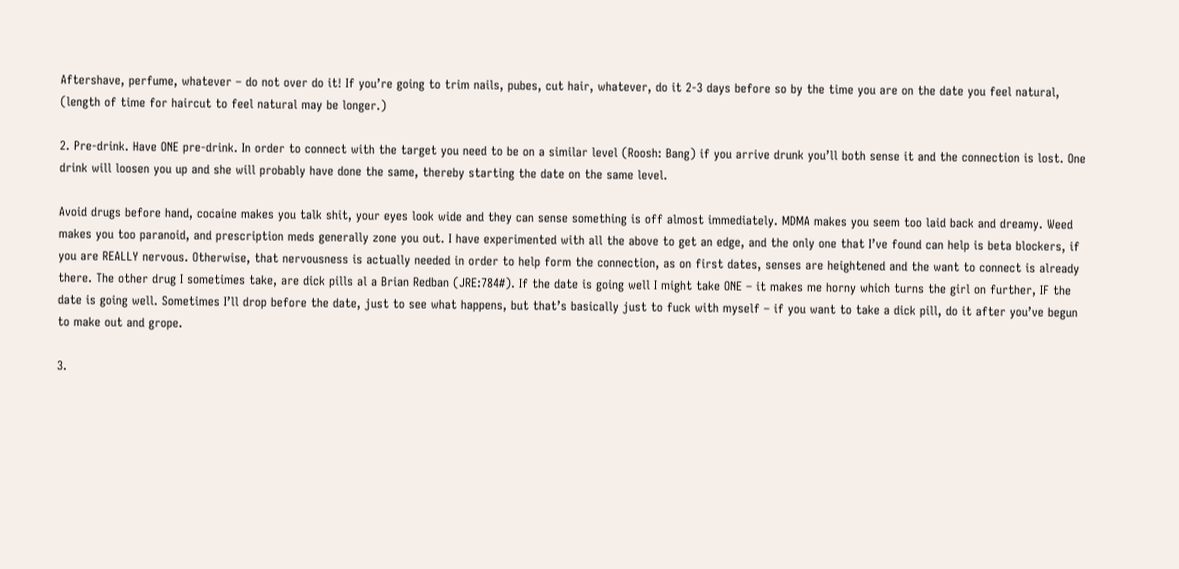Aftershave, perfume, whatever – do not over do it! If you’re going to trim nails, pubes, cut hair, whatever, do it 2-3 days before so by the time you are on the date you feel natural, (length of time for haircut to feel natural may be longer.)

2. Pre-drink. Have ONE pre-drink. In order to connect with the target you need to be on a similar level (Roosh: Bang) if you arrive drunk you’ll both sense it and the connection is lost. One drink will loosen you up and she will probably have done the same, thereby starting the date on the same level.

Avoid drugs before hand, cocaine makes you talk shit, your eyes look wide and they can sense something is off almost immediately. MDMA makes you seem too laid back and dreamy. Weed makes you too paranoid, and prescription meds generally zone you out. I have experimented with all the above to get an edge, and the only one that I’ve found can help is beta blockers, if you are REALLY nervous. Otherwise, that nervousness is actually needed in order to help form the connection, as on first dates, senses are heightened and the want to connect is already there. The other drug I sometimes take, are dick pills al a Brian Redban (JRE:784#). If the date is going well I might take ONE – it makes me horny which turns the girl on further, IF the date is going well. Sometimes I’ll drop before the date, just to see what happens, but that’s basically just to fuck with myself – if you want to take a dick pill, do it after you’ve begun to make out and grope.

3.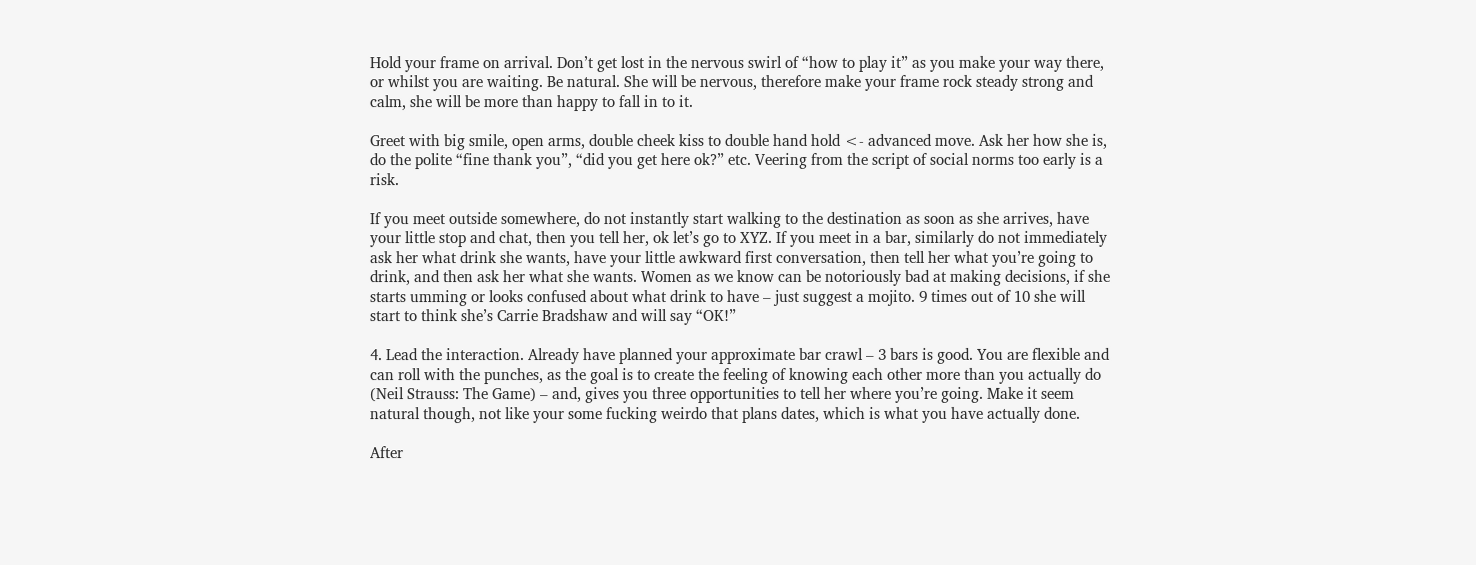Hold your frame on arrival. Don’t get lost in the nervous swirl of “how to play it” as you make your way there, or whilst you are waiting. Be natural. She will be nervous, therefore make your frame rock steady strong and calm, she will be more than happy to fall in to it.

Greet with big smile, open arms, double cheek kiss to double hand hold <- advanced move. Ask her how she is, do the polite “fine thank you”, “did you get here ok?” etc. Veering from the script of social norms too early is a risk.

If you meet outside somewhere, do not instantly start walking to the destination as soon as she arrives, have your little stop and chat, then you tell her, ok let’s go to XYZ. If you meet in a bar, similarly do not immediately ask her what drink she wants, have your little awkward first conversation, then tell her what you’re going to drink, and then ask her what she wants. Women as we know can be notoriously bad at making decisions, if she starts umming or looks confused about what drink to have – just suggest a mojito. 9 times out of 10 she will start to think she’s Carrie Bradshaw and will say “OK!”

4. Lead the interaction. Already have planned your approximate bar crawl – 3 bars is good. You are flexible and can roll with the punches, as the goal is to create the feeling of knowing each other more than you actually do (Neil Strauss: The Game) – and, gives you three opportunities to tell her where you’re going. Make it seem natural though, not like your some fucking weirdo that plans dates, which is what you have actually done.

After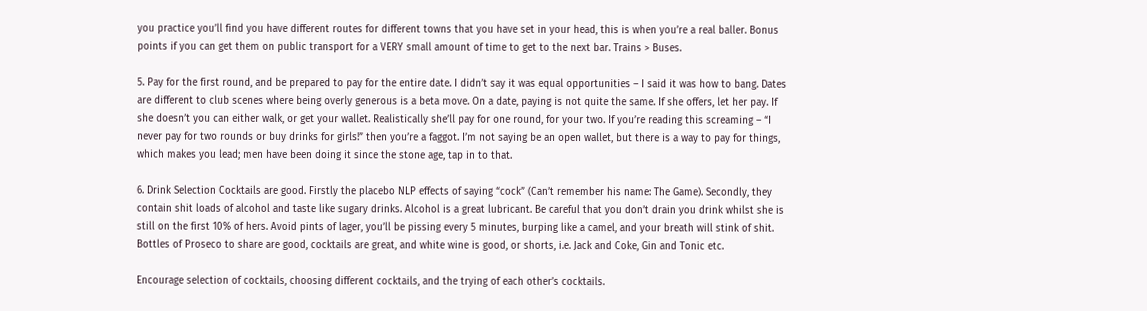you practice you’ll find you have different routes for different towns that you have set in your head, this is when you’re a real baller. Bonus points if you can get them on public transport for a VERY small amount of time to get to the next bar. Trains > Buses.

5. Pay for the first round, and be prepared to pay for the entire date. I didn’t say it was equal opportunities – I said it was how to bang. Dates are different to club scenes where being overly generous is a beta move. On a date, paying is not quite the same. If she offers, let her pay. If she doesn’t you can either walk, or get your wallet. Realistically she’ll pay for one round, for your two. If you’re reading this screaming – “I never pay for two rounds or buy drinks for girls!” then you’re a faggot. I’m not saying be an open wallet, but there is a way to pay for things, which makes you lead; men have been doing it since the stone age, tap in to that.

6. Drink Selection Cocktails are good. Firstly the placebo NLP effects of saying “cock” (Can’t remember his name: The Game). Secondly, they contain shit loads of alcohol and taste like sugary drinks. Alcohol is a great lubricant. Be careful that you don’t drain you drink whilst she is still on the first 10% of hers. Avoid pints of lager, you’ll be pissing every 5 minutes, burping like a camel, and your breath will stink of shit. Bottles of Proseco to share are good, cocktails are great, and white wine is good, or shorts, i.e. Jack and Coke, Gin and Tonic etc.

Encourage selection of cocktails, choosing different cocktails, and the trying of each other’s cocktails.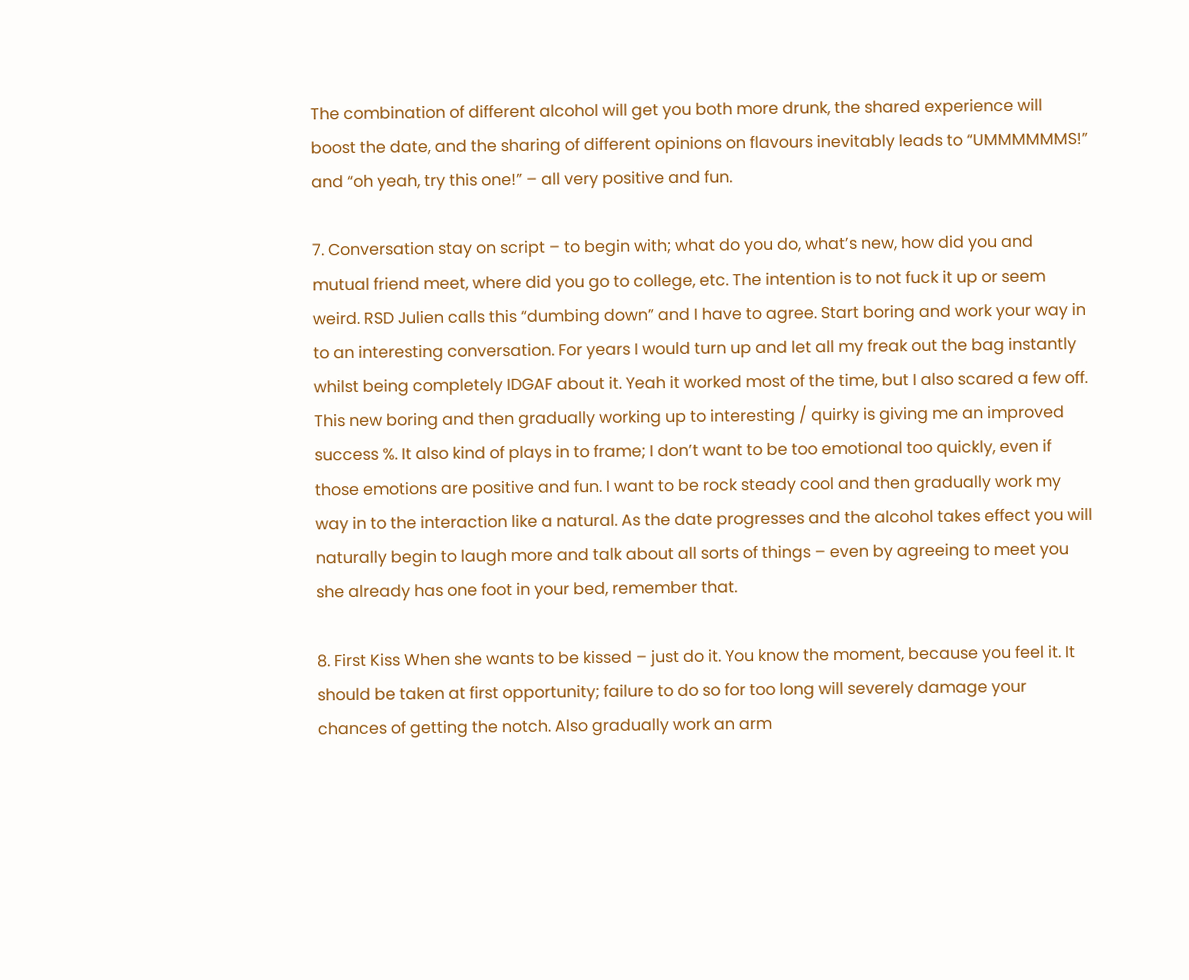The combination of different alcohol will get you both more drunk, the shared experience will boost the date, and the sharing of different opinions on flavours inevitably leads to “UMMMMMMS!” and “oh yeah, try this one!” – all very positive and fun.

7. Conversation stay on script – to begin with; what do you do, what’s new, how did you and mutual friend meet, where did you go to college, etc. The intention is to not fuck it up or seem weird. RSD Julien calls this “dumbing down” and I have to agree. Start boring and work your way in to an interesting conversation. For years I would turn up and let all my freak out the bag instantly whilst being completely IDGAF about it. Yeah it worked most of the time, but I also scared a few off. This new boring and then gradually working up to interesting / quirky is giving me an improved success %. It also kind of plays in to frame; I don’t want to be too emotional too quickly, even if those emotions are positive and fun. I want to be rock steady cool and then gradually work my way in to the interaction like a natural. As the date progresses and the alcohol takes effect you will naturally begin to laugh more and talk about all sorts of things – even by agreeing to meet you she already has one foot in your bed, remember that.

8. First Kiss When she wants to be kissed – just do it. You know the moment, because you feel it. It should be taken at first opportunity; failure to do so for too long will severely damage your chances of getting the notch. Also gradually work an arm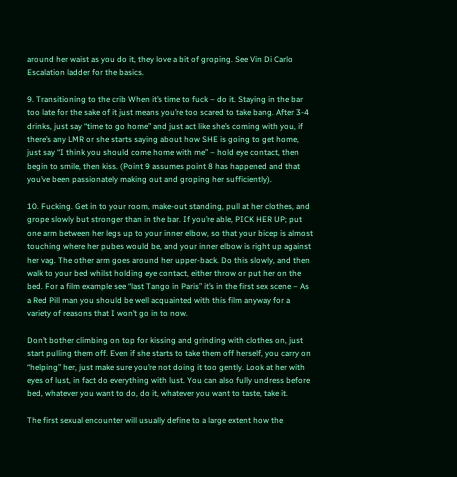around her waist as you do it, they love a bit of groping. See Vin Di Carlo Escalation ladder for the basics.

9. Transitioning to the crib When it’s time to fuck – do it. Staying in the bar too late for the sake of it just means you’re too scared to take bang. After 3-4 drinks, just say “time to go home” and just act like she’s coming with you, if there’s any LMR or she starts saying about how SHE is going to get home, just say “I think you should come home with me” – hold eye contact, then begin to smile, then kiss. (Point 9 assumes point 8 has happened and that you’ve been passionately making out and groping her sufficiently).

10. Fucking. Get in to your room, make-out standing, pull at her clothes, and grope slowly but stronger than in the bar. If you’re able, PICK HER UP; put one arm between her legs up to your inner elbow, so that your bicep is almost touching where her pubes would be, and your inner elbow is right up against her vag. The other arm goes around her upper-back. Do this slowly, and then walk to your bed whilst holding eye contact, either throw or put her on the bed. For a film example see “last Tango in Paris” it’s in the first sex scene – As a Red Pill man you should be well acquainted with this film anyway for a variety of reasons that I won’t go in to now.

Don’t bother climbing on top for kissing and grinding with clothes on, just start pulling them off. Even if she starts to take them off herself, you carry on “helping” her, just make sure you’re not doing it too gently. Look at her with eyes of lust, in fact do everything with lust. You can also fully undress before bed, whatever you want to do, do it, whatever you want to taste, take it.

The first sexual encounter will usually define to a large extent how the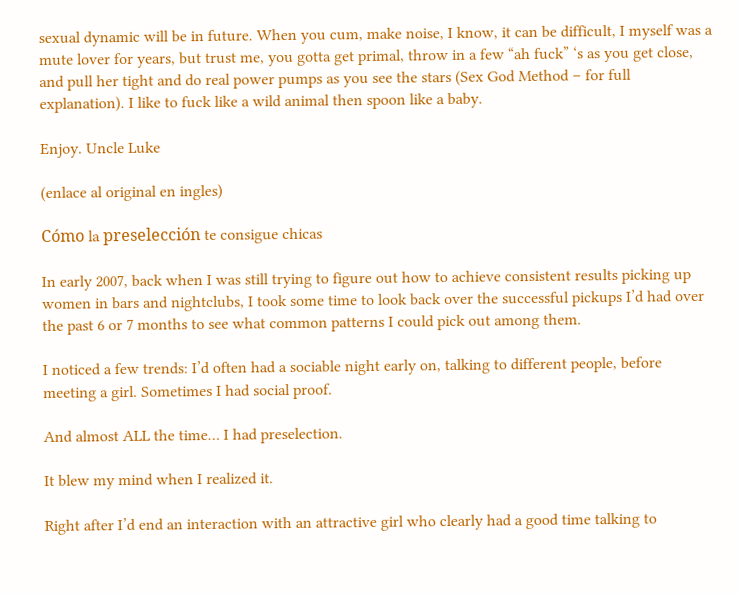sexual dynamic will be in future. When you cum, make noise, I know, it can be difficult, I myself was a mute lover for years, but trust me, you gotta get primal, throw in a few “ah fuck” ‘s as you get close, and pull her tight and do real power pumps as you see the stars (Sex God Method – for full explanation). I like to fuck like a wild animal then spoon like a baby.

Enjoy. Uncle Luke

(enlace al original en ingles)

Cómo la preselección te consigue chicas

In early 2007, back when I was still trying to figure out how to achieve consistent results picking up women in bars and nightclubs, I took some time to look back over the successful pickups I’d had over the past 6 or 7 months to see what common patterns I could pick out among them.

I noticed a few trends: I’d often had a sociable night early on, talking to different people, before meeting a girl. Sometimes I had social proof.

And almost ALL the time… I had preselection.

It blew my mind when I realized it.

Right after I’d end an interaction with an attractive girl who clearly had a good time talking to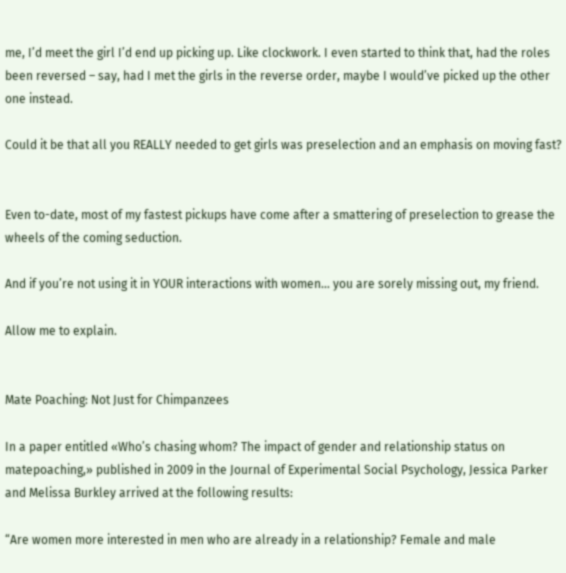me, I’d meet the girl I’d end up picking up. Like clockwork. I even started to think that, had the roles been reversed – say, had I met the girls in the reverse order, maybe I would’ve picked up the other one instead.

Could it be that all you REALLY needed to get girls was preselection and an emphasis on moving fast?


Even to-date, most of my fastest pickups have come after a smattering of preselection to grease the wheels of the coming seduction.

And if you’re not using it in YOUR interactions with women… you are sorely missing out, my friend.

Allow me to explain.


Mate Poaching: Not Just for Chimpanzees

In a paper entitled «Who’s chasing whom? The impact of gender and relationship status on matepoaching,» published in 2009 in the Journal of Experimental Social Psychology, Jessica Parker and Melissa Burkley arrived at the following results:

“Are women more interested in men who are already in a relationship? Female and male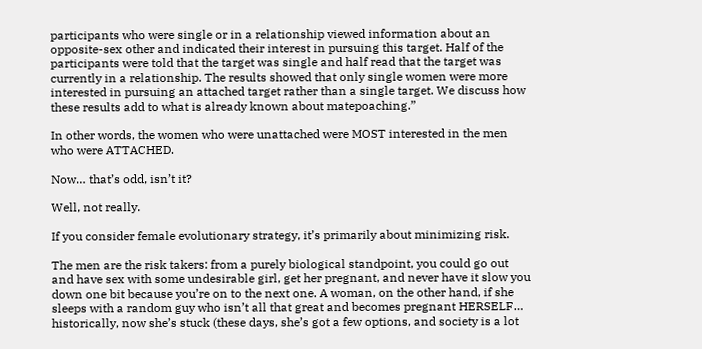participants who were single or in a relationship viewed information about an opposite-sex other and indicated their interest in pursuing this target. Half of the participants were told that the target was single and half read that the target was currently in a relationship. The results showed that only single women were more interested in pursuing an attached target rather than a single target. We discuss how these results add to what is already known about matepoaching.”

In other words, the women who were unattached were MOST interested in the men who were ATTACHED.

Now… that’s odd, isn’t it?

Well, not really.

If you consider female evolutionary strategy, it’s primarily about minimizing risk.

The men are the risk takers: from a purely biological standpoint, you could go out and have sex with some undesirable girl, get her pregnant, and never have it slow you down one bit because you’re on to the next one. A woman, on the other hand, if she sleeps with a random guy who isn’t all that great and becomes pregnant HERSELF… historically, now she’s stuck (these days, she’s got a few options, and society is a lot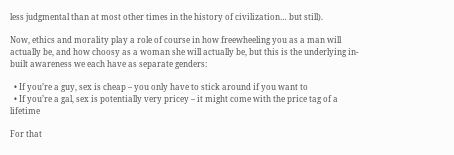less judgmental than at most other times in the history of civilization… but still).

Now, ethics and morality play a role of course in how freewheeling you as a man will actually be, and how choosy as a woman she will actually be, but this is the underlying in-built awareness we each have as separate genders:

  • If you’re a guy, sex is cheap – you only have to stick around if you want to
  • If you’re a gal, sex is potentially very pricey – it might come with the price tag of a lifetime

For that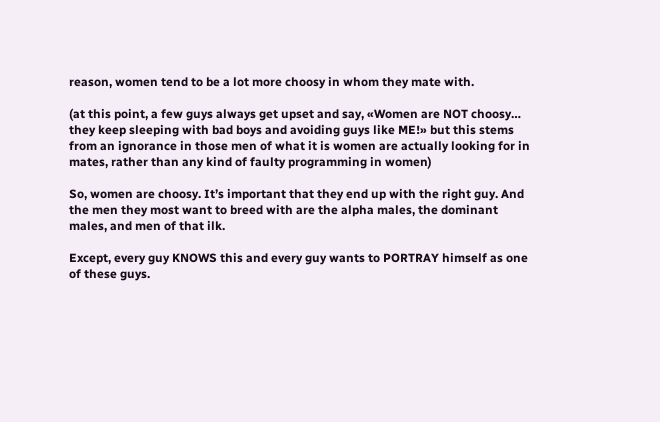reason, women tend to be a lot more choosy in whom they mate with.

(at this point, a few guys always get upset and say, «Women are NOT choosy… they keep sleeping with bad boys and avoiding guys like ME!» but this stems from an ignorance in those men of what it is women are actually looking for in mates, rather than any kind of faulty programming in women)

So, women are choosy. It’s important that they end up with the right guy. And the men they most want to breed with are the alpha males, the dominant males, and men of that ilk.

Except, every guy KNOWS this and every guy wants to PORTRAY himself as one of these guys.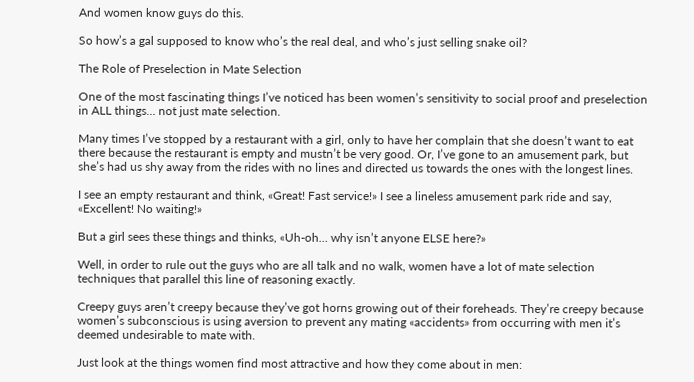And women know guys do this.

So how’s a gal supposed to know who’s the real deal, and who’s just selling snake oil?

The Role of Preselection in Mate Selection

One of the most fascinating things I’ve noticed has been women’s sensitivity to social proof and preselection in ALL things… not just mate selection.

Many times I’ve stopped by a restaurant with a girl, only to have her complain that she doesn’t want to eat there because the restaurant is empty and mustn’t be very good. Or, I’ve gone to an amusement park, but she’s had us shy away from the rides with no lines and directed us towards the ones with the longest lines.

I see an empty restaurant and think, «Great! Fast service!» I see a lineless amusement park ride and say, «Excellent! No waiting!»

But a girl sees these things and thinks, «Uh-oh… why isn’t anyone ELSE here?»

Well, in order to rule out the guys who are all talk and no walk, women have a lot of mate selection techniques that parallel this line of reasoning exactly.

Creepy guys aren’t creepy because they’ve got horns growing out of their foreheads. They’re creepy because women’s subconscious is using aversion to prevent any mating «accidents» from occurring with men it’s deemed undesirable to mate with.

Just look at the things women find most attractive and how they come about in men: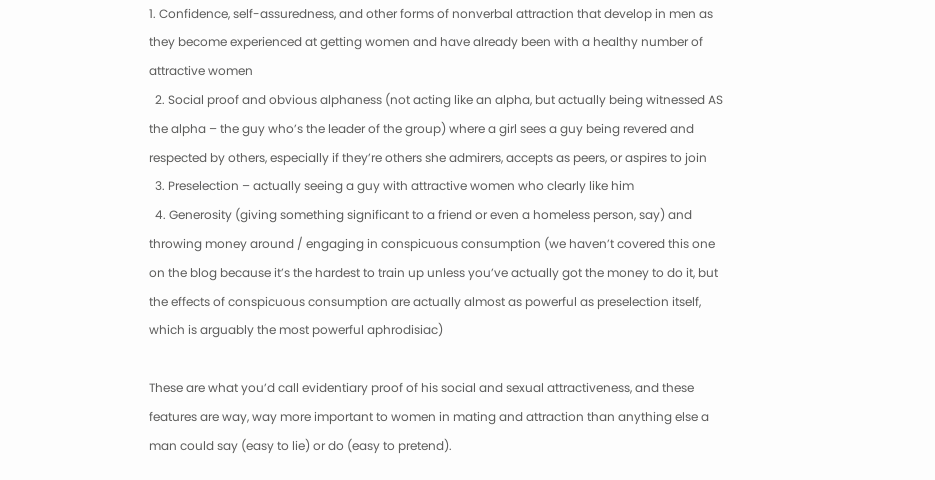1. Confidence, self-assuredness, and other forms of nonverbal attraction that develop in men as they become experienced at getting women and have already been with a healthy number of attractive women
  2. Social proof and obvious alphaness (not acting like an alpha, but actually being witnessed AS the alpha – the guy who’s the leader of the group) where a girl sees a guy being revered and respected by others, especially if they’re others she admirers, accepts as peers, or aspires to join
  3. Preselection – actually seeing a guy with attractive women who clearly like him
  4. Generosity (giving something significant to a friend or even a homeless person, say) and throwing money around / engaging in conspicuous consumption (we haven’t covered this one on the blog because it’s the hardest to train up unless you’ve actually got the money to do it, but the effects of conspicuous consumption are actually almost as powerful as preselection itself, which is arguably the most powerful aphrodisiac)

These are what you’d call evidentiary proof of his social and sexual attractiveness, and these features are way, way more important to women in mating and attraction than anything else a man could say (easy to lie) or do (easy to pretend).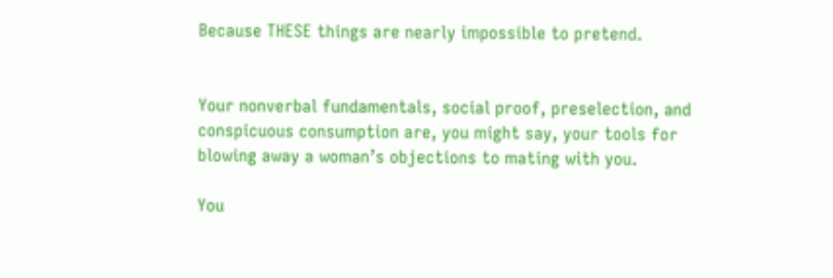Because THESE things are nearly impossible to pretend.


Your nonverbal fundamentals, social proof, preselection, and conspicuous consumption are, you might say, your tools for blowing away a woman’s objections to mating with you.

You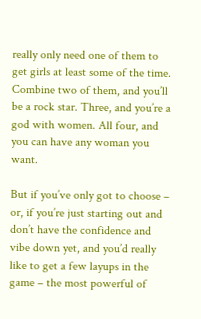really only need one of them to get girls at least some of the time. Combine two of them, and you’ll be a rock star. Three, and you’re a god with women. All four, and you can have any woman you want.

But if you’ve only got to choose – or, if you’re just starting out and don’t have the confidence and vibe down yet, and you’d really like to get a few layups in the game – the most powerful of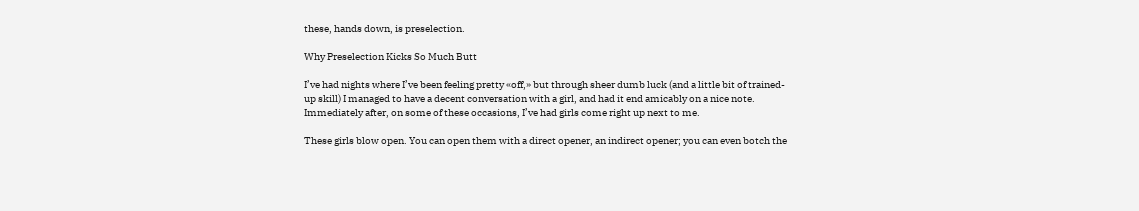these, hands down, is preselection.

Why Preselection Kicks So Much Butt

I’ve had nights where I’ve been feeling pretty «off,» but through sheer dumb luck (and a little bit of trained-up skill) I managed to have a decent conversation with a girl, and had it end amicably on a nice note. Immediately after, on some of these occasions, I’ve had girls come right up next to me.

These girls blow open. You can open them with a direct opener, an indirect opener; you can even botch the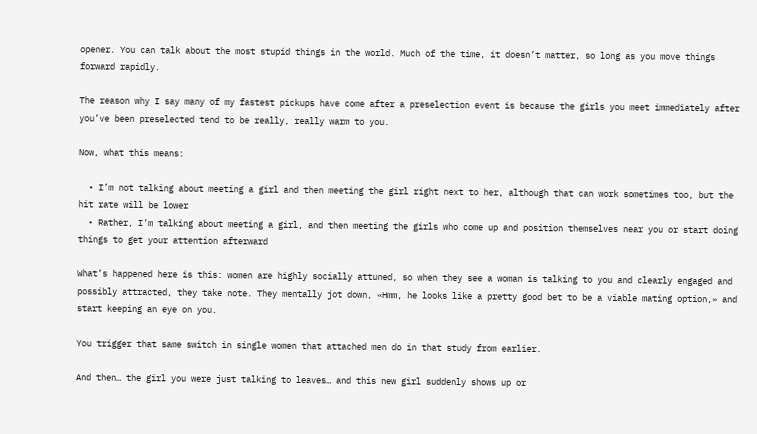opener. You can talk about the most stupid things in the world. Much of the time, it doesn’t matter, so long as you move things forward rapidly.

The reason why I say many of my fastest pickups have come after a preselection event is because the girls you meet immediately after you’ve been preselected tend to be really, really warm to you.

Now, what this means:

  • I’m not talking about meeting a girl and then meeting the girl right next to her, although that can work sometimes too, but the hit rate will be lower
  • Rather, I’m talking about meeting a girl, and then meeting the girls who come up and position themselves near you or start doing things to get your attention afterward

What’s happened here is this: women are highly socially attuned, so when they see a woman is talking to you and clearly engaged and possibly attracted, they take note. They mentally jot down, «Hmm, he looks like a pretty good bet to be a viable mating option,» and start keeping an eye on you.

You trigger that same switch in single women that attached men do in that study from earlier.

And then… the girl you were just talking to leaves… and this new girl suddenly shows up or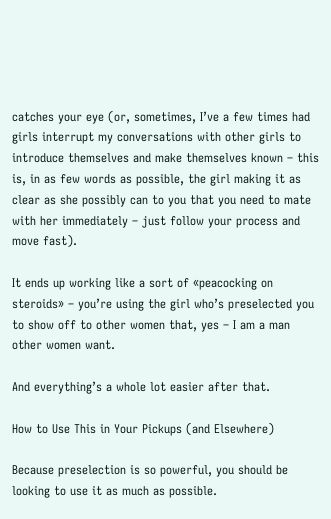catches your eye (or, sometimes, I’ve a few times had girls interrupt my conversations with other girls to introduce themselves and make themselves known – this is, in as few words as possible, the girl making it as clear as she possibly can to you that you need to mate with her immediately – just follow your process and move fast).

It ends up working like a sort of «peacocking on steroids» – you’re using the girl who’s preselected you to show off to other women that, yes – I am a man other women want.

And everything’s a whole lot easier after that.

How to Use This in Your Pickups (and Elsewhere)

Because preselection is so powerful, you should be looking to use it as much as possible.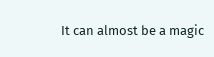It can almost be a magic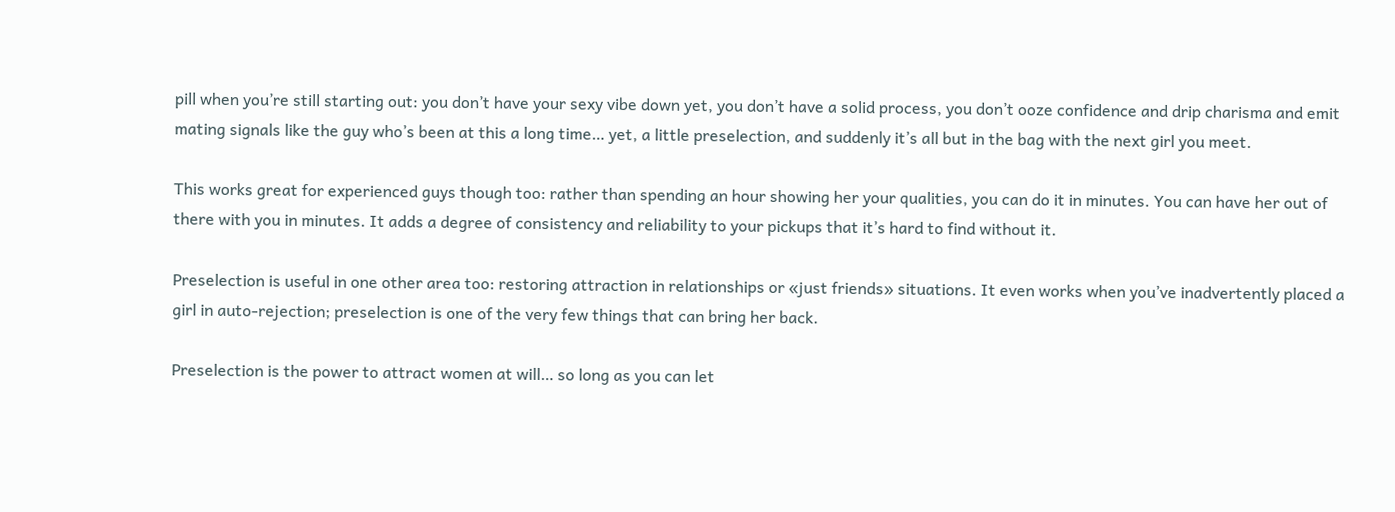pill when you’re still starting out: you don’t have your sexy vibe down yet, you don’t have a solid process, you don’t ooze confidence and drip charisma and emit mating signals like the guy who’s been at this a long time… yet, a little preselection, and suddenly it’s all but in the bag with the next girl you meet.

This works great for experienced guys though too: rather than spending an hour showing her your qualities, you can do it in minutes. You can have her out of there with you in minutes. It adds a degree of consistency and reliability to your pickups that it’s hard to find without it.

Preselection is useful in one other area too: restoring attraction in relationships or «just friends» situations. It even works when you’ve inadvertently placed a girl in auto-rejection; preselection is one of the very few things that can bring her back.

Preselection is the power to attract women at will… so long as you can let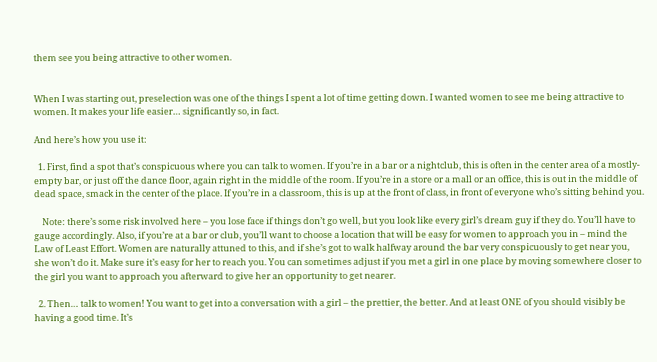them see you being attractive to other women.


When I was starting out, preselection was one of the things I spent a lot of time getting down. I wanted women to see me being attractive to women. It makes your life easier… significantly so, in fact.

And here’s how you use it:

  1. First, find a spot that’s conspicuous where you can talk to women. If you’re in a bar or a nightclub, this is often in the center area of a mostly-empty bar, or just off the dance floor, again right in the middle of the room. If you’re in a store or a mall or an office, this is out in the middle of dead space, smack in the center of the place. If you’re in a classroom, this is up at the front of class, in front of everyone who’s sitting behind you.

    Note: there’s some risk involved here – you lose face if things don’t go well, but you look like every girl’s dream guy if they do. You’ll have to gauge accordingly. Also, if you’re at a bar or club, you’ll want to choose a location that will be easy for women to approach you in – mind the Law of Least Effort. Women are naturally attuned to this, and if she’s got to walk halfway around the bar very conspicuously to get near you, she won’t do it. Make sure it’s easy for her to reach you. You can sometimes adjust if you met a girl in one place by moving somewhere closer to the girl you want to approach you afterward to give her an opportunity to get nearer.

  2. Then… talk to women! You want to get into a conversation with a girl – the prettier, the better. And at least ONE of you should visibly be having a good time. It’s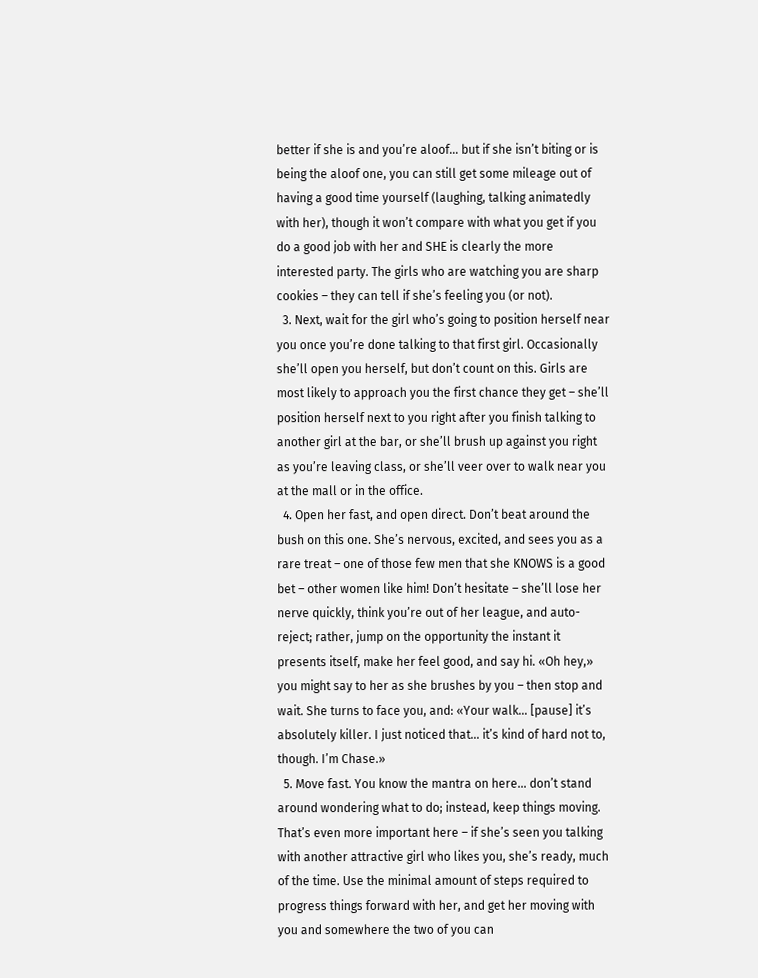better if she is and you’re aloof… but if she isn’t biting or is being the aloof one, you can still get some mileage out of having a good time yourself (laughing, talking animatedly with her), though it won’t compare with what you get if you do a good job with her and SHE is clearly the more interested party. The girls who are watching you are sharp cookies – they can tell if she’s feeling you (or not).
  3. Next, wait for the girl who’s going to position herself near you once you’re done talking to that first girl. Occasionally she’ll open you herself, but don’t count on this. Girls are most likely to approach you the first chance they get – she’ll position herself next to you right after you finish talking to another girl at the bar, or she’ll brush up against you right as you’re leaving class, or she’ll veer over to walk near you at the mall or in the office.
  4. Open her fast, and open direct. Don’t beat around the bush on this one. She’s nervous, excited, and sees you as a rare treat – one of those few men that she KNOWS is a good bet – other women like him! Don’t hesitate – she’ll lose her nerve quickly, think you’re out of her league, and auto-reject; rather, jump on the opportunity the instant it presents itself, make her feel good, and say hi. «Oh hey,» you might say to her as she brushes by you – then stop and wait. She turns to face you, and: «Your walk… [pause] it’s absolutely killer. I just noticed that… it’s kind of hard not to, though. I’m Chase.»
  5. Move fast. You know the mantra on here… don’t stand around wondering what to do; instead, keep things moving. That’s even more important here – if she’s seen you talking with another attractive girl who likes you, she’s ready, much of the time. Use the minimal amount of steps required to progress things forward with her, and get her moving with you and somewhere the two of you can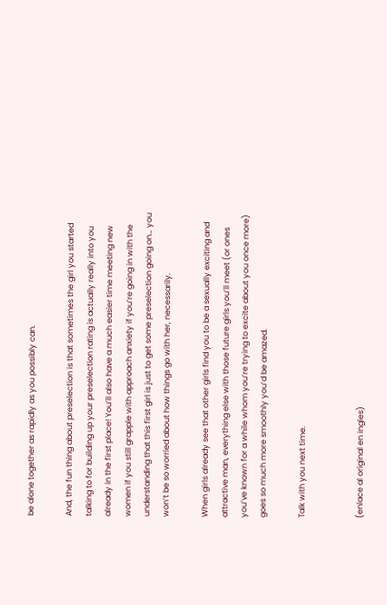be alone together as rapidly as you possibly can.

And, the fun thing about preselection is that sometimes the girl you started talking to for building up your preselection rating is actually really into you already in the first place! You’ll also have a much easier time meeting new women if you still grapple with approach anxiety if you’re going in with the understanding that this first girl is just to get some preselection going on… you won’t be so worried about how things go with her, necessarily.

When girls already see that other girls find you to be a sexually exciting and attractive man, everything else with those future girls you’ll meet (or ones you’ve known for a while whom you’re trying to excite about you once more) goes so much more smoothly you’d be amazed.

Talk with you next time.


(enlace al original en ingles)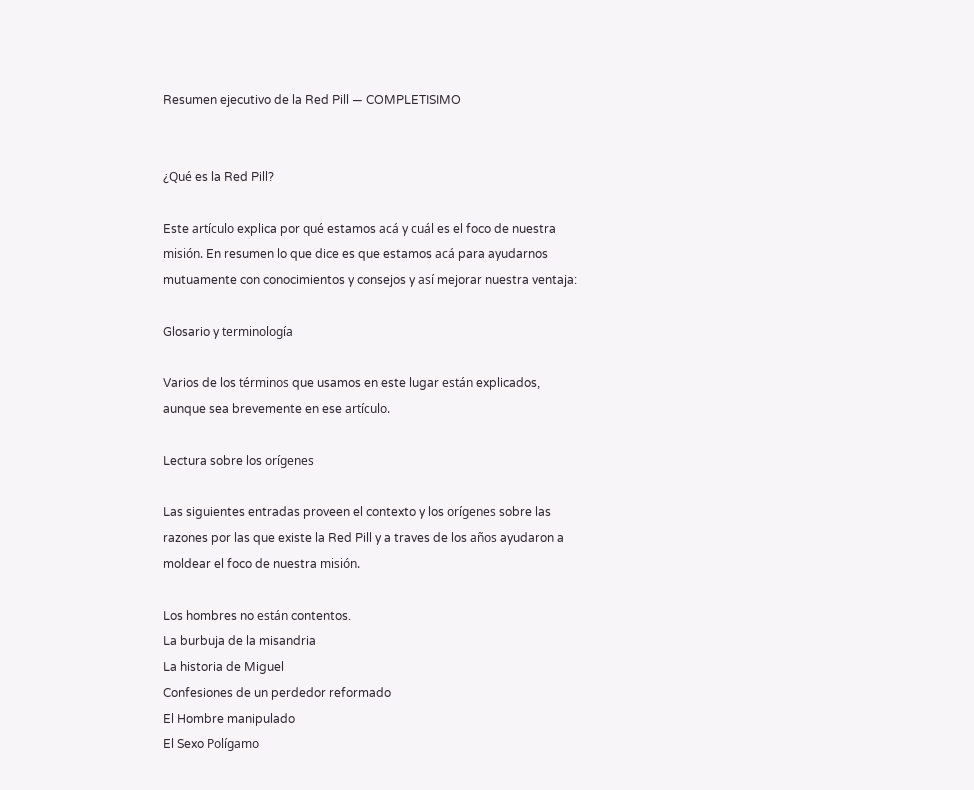Resumen ejecutivo de la Red Pill — COMPLETISIMO


¿Qué es la Red Pill?

Este artículo explica por qué estamos acá y cuál es el foco de nuestra misión. En resumen lo que dice es que estamos acá para ayudarnos mutuamente con conocimientos y consejos y así mejorar nuestra ventaja:

Glosario y terminología

Varios de los términos que usamos en este lugar están explicados, aunque sea brevemente en ese artículo.

Lectura sobre los orígenes

Las siguientes entradas proveen el contexto y los orígenes sobre las razones por las que existe la Red Pill y a traves de los años ayudaron a moldear el foco de nuestra misión.

Los hombres no están contentos.
La burbuja de la misandria
La historia de Miguel
Confesiones de un perdedor reformado
El Hombre manipulado
El Sexo Polígamo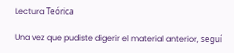Lectura Teórica

Una vez que pudiste digerir el material anterior, seguí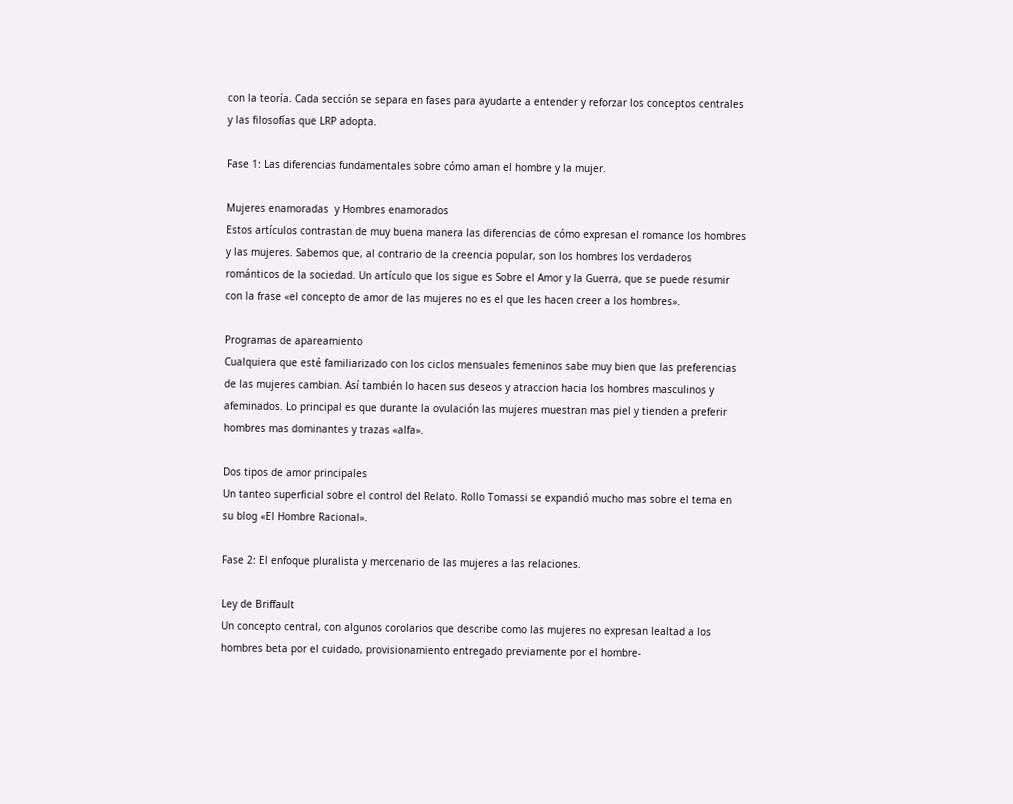con la teoría. Cada sección se separa en fases para ayudarte a entender y reforzar los conceptos centrales y las filosofías que LRP adopta.

Fase 1: Las diferencias fundamentales sobre cómo aman el hombre y la mujer.

Mujeres enamoradas  y Hombres enamorados
Estos artículos contrastan de muy buena manera las diferencias de cómo expresan el romance los hombres y las mujeres. Sabemos que, al contrario de la creencia popular, son los hombres los verdaderos románticos de la sociedad. Un artículo que los sigue es Sobre el Amor y la Guerra, que se puede resumir con la frase «el concepto de amor de las mujeres no es el que les hacen creer a los hombres».

Programas de apareamiento
Cualquiera que esté familiarizado con los ciclos mensuales femeninos sabe muy bien que las preferencias de las mujeres cambian. Así también lo hacen sus deseos y atraccion hacia los hombres masculinos y afeminados. Lo principal es que durante la ovulación las mujeres muestran mas piel y tienden a preferir hombres mas dominantes y trazas «alfa».

Dos tipos de amor principales
Un tanteo superficial sobre el control del Relato. Rollo Tomassi se expandió mucho mas sobre el tema en su blog «El Hombre Racional».

Fase 2: El enfoque pluralista y mercenario de las mujeres a las relaciones.

Ley de Briffault
Un concepto central, con algunos corolarios que describe como las mujeres no expresan lealtad a los hombres beta por el cuidado, provisionamiento entregado previamente por el hombre-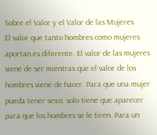Sobre el Valor y el Valor de las Mujeres
El valor que tanto hombres como mujeres aportan es diferente. El valor de las mujeres viene de ser mientras que el valor de los hombres viene de hacer. Para que una mujer pueda tener sexo, solo tiene que aparecer para que los hombres se le tiren. Para un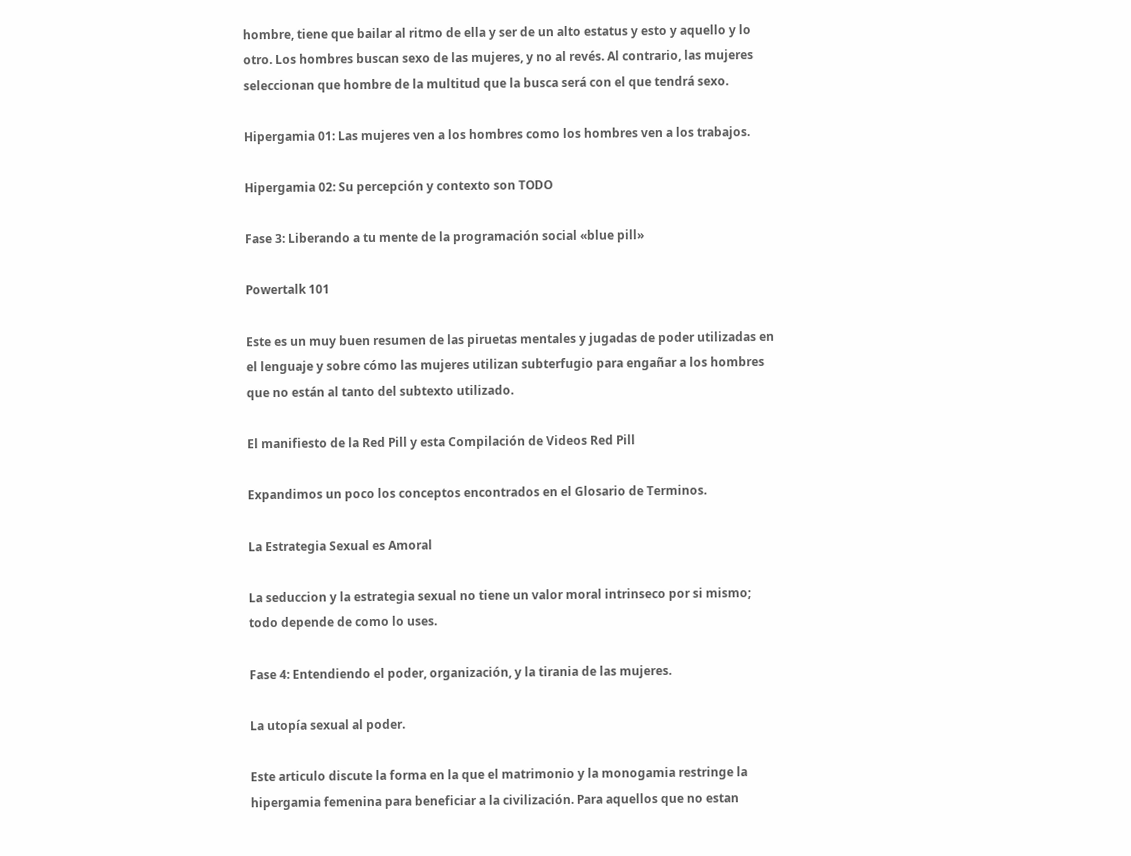hombre, tiene que bailar al ritmo de ella y ser de un alto estatus y esto y aquello y lo otro. Los hombres buscan sexo de las mujeres, y no al revés. Al contrario, las mujeres seleccionan que hombre de la multitud que la busca será con el que tendrá sexo.

Hipergamia 01: Las mujeres ven a los hombres como los hombres ven a los trabajos.

Hipergamia 02: Su percepción y contexto son TODO

Fase 3: Liberando a tu mente de la programación social «blue pill»

Powertalk 101

Este es un muy buen resumen de las piruetas mentales y jugadas de poder utilizadas en el lenguaje y sobre cómo las mujeres utilizan subterfugio para engañar a los hombres que no están al tanto del subtexto utilizado.

El manifiesto de la Red Pill y esta Compilación de Videos Red Pill

Expandimos un poco los conceptos encontrados en el Glosario de Terminos.

La Estrategia Sexual es Amoral

La seduccion y la estrategia sexual no tiene un valor moral intrinseco por si mismo; todo depende de como lo uses.

Fase 4: Entendiendo el poder, organización, y la tirania de las mujeres.

La utopía sexual al poder.

Este articulo discute la forma en la que el matrimonio y la monogamia restringe la hipergamia femenina para beneficiar a la civilización. Para aquellos que no estan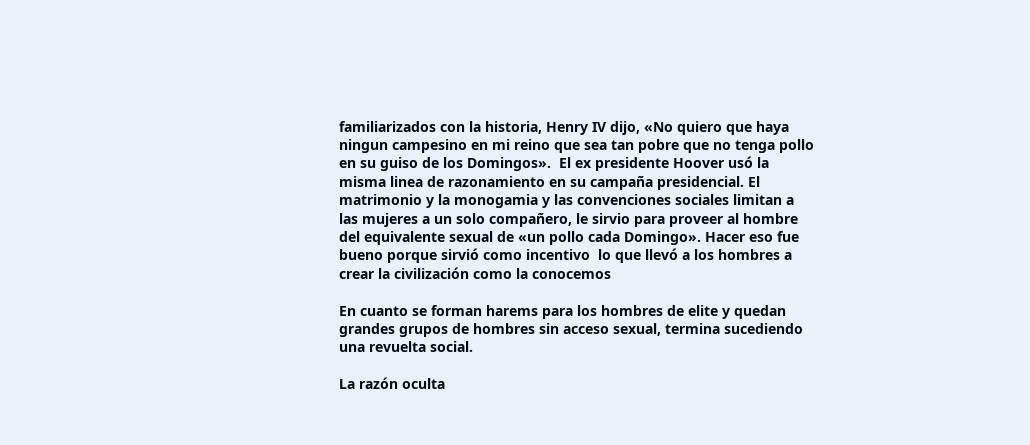familiarizados con la historia, Henry IV dijo, «No quiero que haya ningun campesino en mi reino que sea tan pobre que no tenga pollo en su guiso de los Domingos».  El ex presidente Hoover usó la misma linea de razonamiento en su campaña presidencial. El matrimonio y la monogamia y las convenciones sociales limitan a las mujeres a un solo compañero, le sirvio para proveer al hombre del equivalente sexual de «un pollo cada Domingo». Hacer eso fue bueno porque sirvió como incentivo  lo que llevó a los hombres a crear la civilización como la conocemos

En cuanto se forman harems para los hombres de elite y quedan grandes grupos de hombres sin acceso sexual, termina sucediendo una revuelta social.

La razón oculta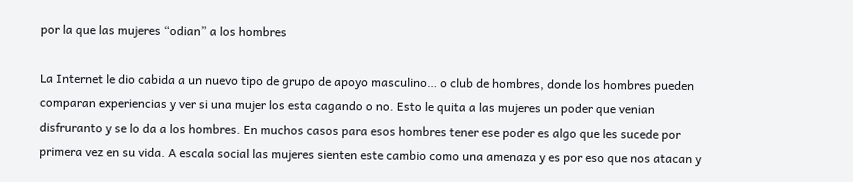por la que las mujeres “odian” a los hombres

La Internet le dio cabida a un nuevo tipo de grupo de apoyo masculino… o club de hombres, donde los hombres pueden comparan experiencias y ver si una mujer los esta cagando o no. Esto le quita a las mujeres un poder que venian disfruranto y se lo da a los hombres. En muchos casos para esos hombres tener ese poder es algo que les sucede por primera vez en su vida. A escala social las mujeres sienten este cambio como una amenaza y es por eso que nos atacan y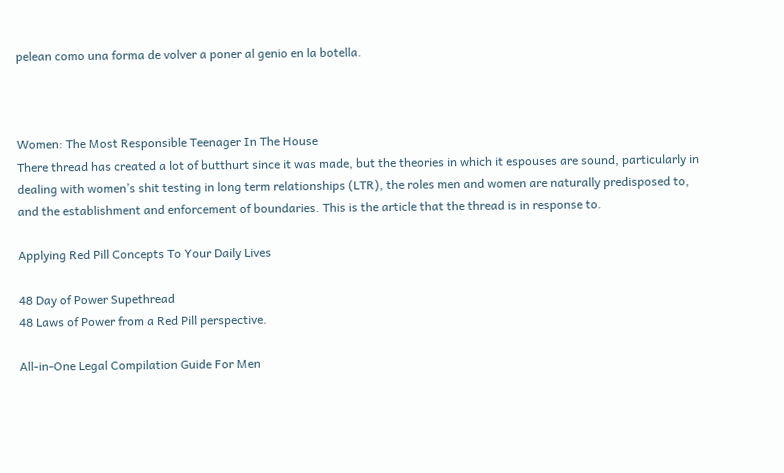pelean como una forma de volver a poner al genio en la botella.



Women: The Most Responsible Teenager In The House
There thread has created a lot of butthurt since it was made, but the theories in which it espouses are sound, particularly in dealing with women’s shit testing in long term relationships (LTR), the roles men and women are naturally predisposed to, and the establishment and enforcement of boundaries. This is the article that the thread is in response to.

Applying Red Pill Concepts To Your Daily Lives

48 Day of Power Supethread
48 Laws of Power from a Red Pill perspective.

All-in-One Legal Compilation Guide For Men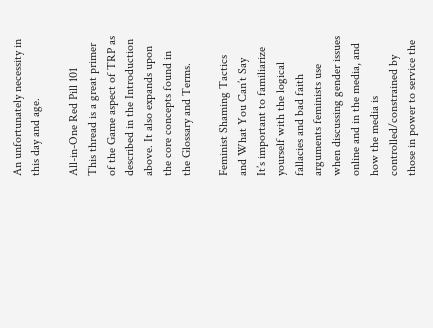An unfortunately necessity in this day and age.

All-in-One Red Pill 101
This thread is a great primer of the Game aspect of TRP as described in the Introduction above. It also expands upon the core concepts found in the Glossary and Terms.

Feminist Shaming Tactics and What You Can’t Say
It’s important to familiarize yourself with the logical fallacies and bad faith arguments feminists use when discussing gender issues online and in the media, and how the media is controlled/constrained by those in power to service the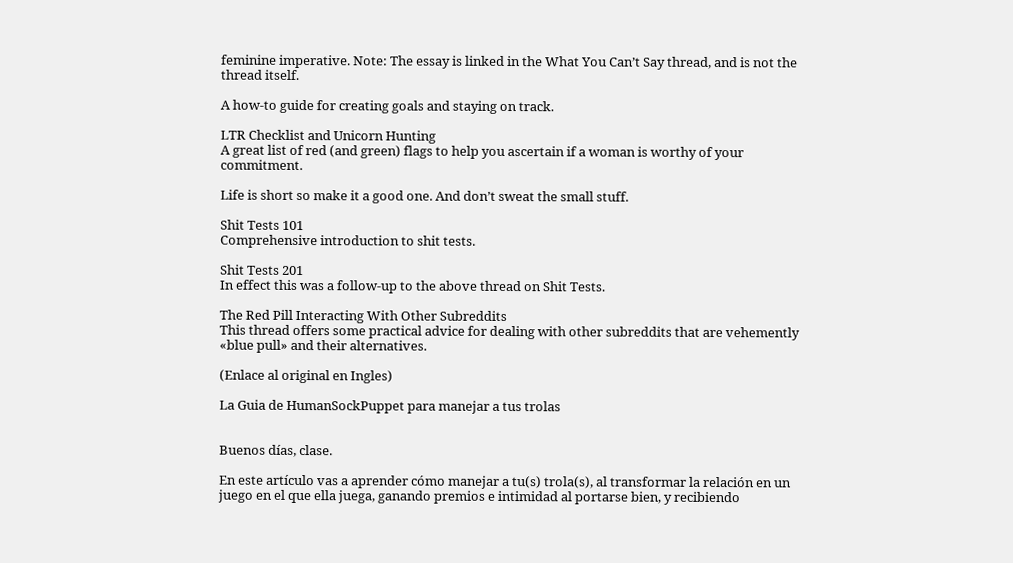feminine imperative. Note: The essay is linked in the What You Can’t Say thread, and is not the thread itself.

A how-to guide for creating goals and staying on track.

LTR Checklist and Unicorn Hunting
A great list of red (and green) flags to help you ascertain if a woman is worthy of your commitment.

Life is short so make it a good one. And don’t sweat the small stuff.

Shit Tests 101
Comprehensive introduction to shit tests.

Shit Tests 201
In effect this was a follow-up to the above thread on Shit Tests.

The Red Pill Interacting With Other Subreddits
This thread offers some practical advice for dealing with other subreddits that are vehemently «blue pull» and their alternatives.

(Enlace al original en Ingles)

La Guia de HumanSockPuppet para manejar a tus trolas


Buenos días, clase.

En este artículo vas a aprender cómo manejar a tu(s) trola(s), al transformar la relación en un juego en el que ella juega, ganando premios e intimidad al portarse bien, y recibiendo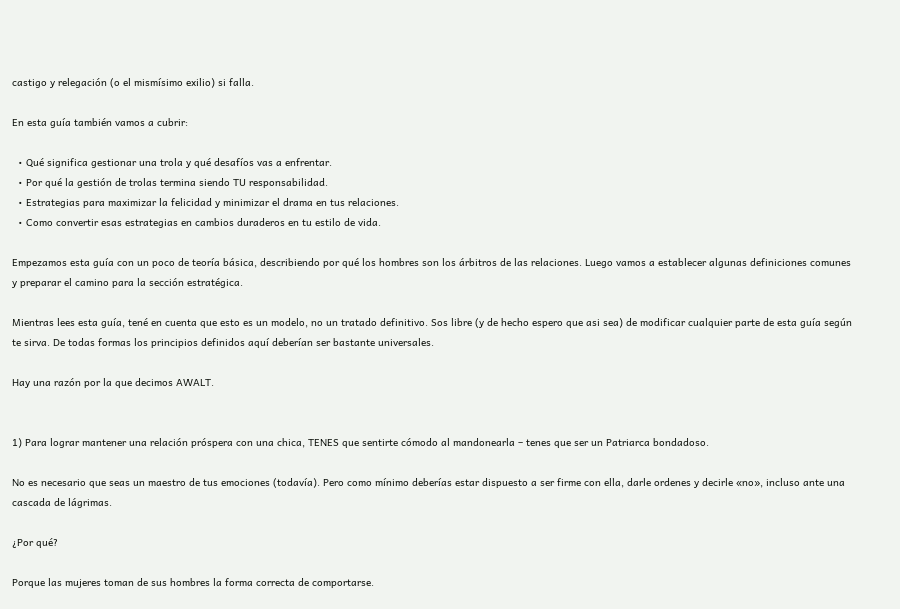castigo y relegación (o el mismísimo exilio) si falla.

En esta guía también vamos a cubrir:

  • Qué significa gestionar una trola y qué desafíos vas a enfrentar.
  • Por qué la gestión de trolas termina siendo TU responsabilidad.
  • Estrategias para maximizar la felicidad y minimizar el drama en tus relaciones.
  • Como convertir esas estrategias en cambios duraderos en tu estilo de vida.

Empezamos esta guía con un poco de teoría básica, describiendo por qué los hombres son los árbitros de las relaciones. Luego vamos a establecer algunas definiciones comunes y preparar el camino para la sección estratégica.

Mientras lees esta guía, tené en cuenta que esto es un modelo, no un tratado definitivo. Sos libre (y de hecho espero que asi sea) de modificar cualquier parte de esta guía según te sirva. De todas formas los principios definidos aquí deberían ser bastante universales.

Hay una razón por la que decimos AWALT.


1) Para lograr mantener una relación próspera con una chica, TENES que sentirte cómodo al mandonearla – tenes que ser un Patriarca bondadoso.

No es necesario que seas un maestro de tus emociones (todavía). Pero como mínimo deberías estar dispuesto a ser firme con ella, darle ordenes y decirle «no», incluso ante una cascada de lágrimas.

¿Por qué?

Porque las mujeres toman de sus hombres la forma correcta de comportarse.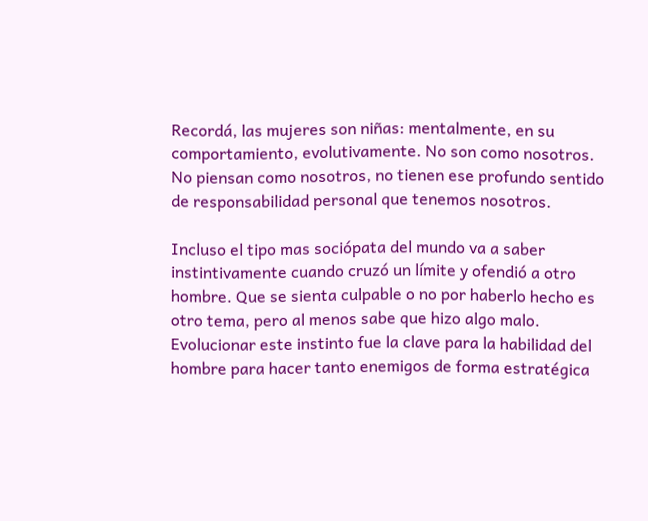Recordá, las mujeres son niñas: mentalmente, en su comportamiento, evolutivamente. No son como nosotros. No piensan como nosotros, no tienen ese profundo sentido de responsabilidad personal que tenemos nosotros.

Incluso el tipo mas sociópata del mundo va a saber instintivamente cuando cruzó un límite y ofendió a otro hombre. Que se sienta culpable o no por haberlo hecho es otro tema, pero al menos sabe que hizo algo malo. Evolucionar este instinto fue la clave para la habilidad del hombre para hacer tanto enemigos de forma estratégica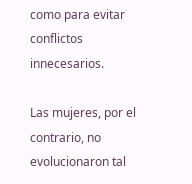como para evitar conflictos innecesarios.

Las mujeres, por el contrario, no evolucionaron tal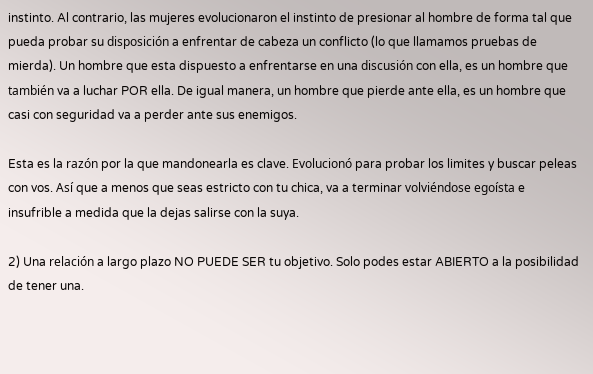instinto. Al contrario, las mujeres evolucionaron el instinto de presionar al hombre de forma tal que pueda probar su disposición a enfrentar de cabeza un conflicto (lo que llamamos pruebas de mierda). Un hombre que esta dispuesto a enfrentarse en una discusión con ella, es un hombre que también va a luchar POR ella. De igual manera, un hombre que pierde ante ella, es un hombre que casi con seguridad va a perder ante sus enemigos.

Esta es la razón por la que mandonearla es clave. Evolucionó para probar los limites y buscar peleas con vos. Así que a menos que seas estricto con tu chica, va a terminar volviéndose egoísta e insufrible a medida que la dejas salirse con la suya.

2) Una relación a largo plazo NO PUEDE SER tu objetivo. Solo podes estar ABIERTO a la posibilidad de tener una.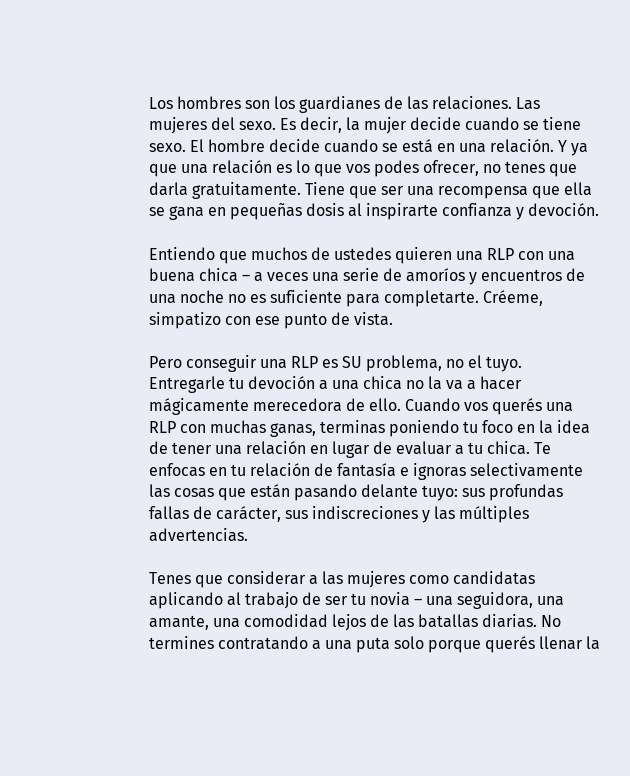Los hombres son los guardianes de las relaciones. Las mujeres del sexo. Es decir, la mujer decide cuando se tiene sexo. El hombre decide cuando se está en una relación. Y ya que una relación es lo que vos podes ofrecer, no tenes que darla gratuitamente. Tiene que ser una recompensa que ella se gana en pequeñas dosis al inspirarte confianza y devoción.

Entiendo que muchos de ustedes quieren una RLP con una buena chica – a veces una serie de amoríos y encuentros de una noche no es suficiente para completarte. Créeme, simpatizo con ese punto de vista.

Pero conseguir una RLP es SU problema, no el tuyo. Entregarle tu devoción a una chica no la va a hacer mágicamente merecedora de ello. Cuando vos querés una RLP con muchas ganas, terminas poniendo tu foco en la idea de tener una relación en lugar de evaluar a tu chica. Te enfocas en tu relación de fantasía e ignoras selectivamente las cosas que están pasando delante tuyo: sus profundas fallas de carácter, sus indiscreciones y las múltiples advertencias.

Tenes que considerar a las mujeres como candidatas aplicando al trabajo de ser tu novia – una seguidora, una amante, una comodidad lejos de las batallas diarias. No termines contratando a una puta solo porque querés llenar la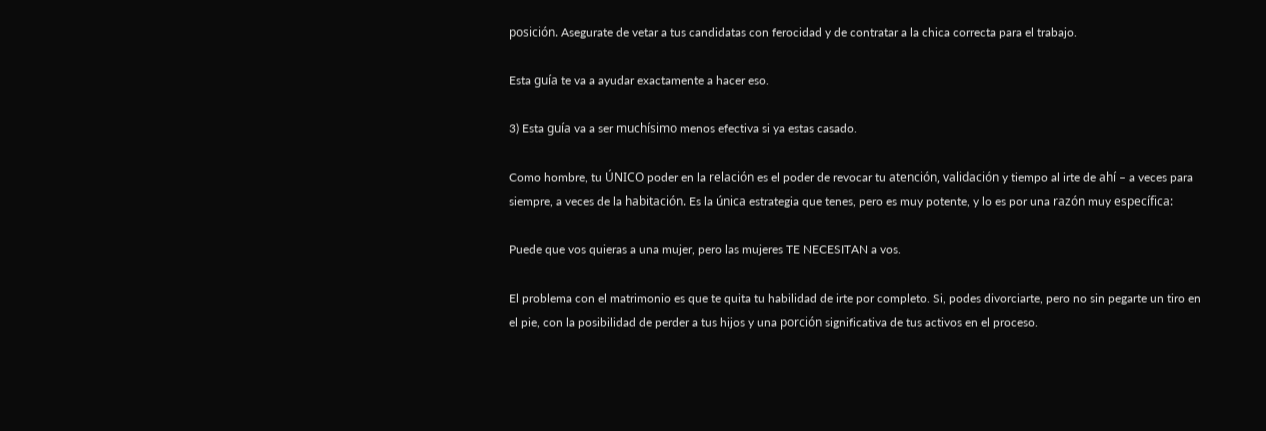posición. Asegurate de vetar a tus candidatas con ferocidad y de contratar a la chica correcta para el trabajo.

Esta guía te va a ayudar exactamente a hacer eso.

3) Esta guía va a ser muchísimo menos efectiva si ya estas casado.

Como hombre, tu ÚNICO poder en la relación es el poder de revocar tu atención, validación y tiempo al irte de ahí – a veces para siempre, a veces de la habitación. Es la única estrategia que tenes, pero es muy potente, y lo es por una razón muy específica:

Puede que vos quieras a una mujer, pero las mujeres TE NECESITAN a vos.

El problema con el matrimonio es que te quita tu habilidad de irte por completo. Si, podes divorciarte, pero no sin pegarte un tiro en el pie, con la posibilidad de perder a tus hijos y una porción significativa de tus activos en el proceso.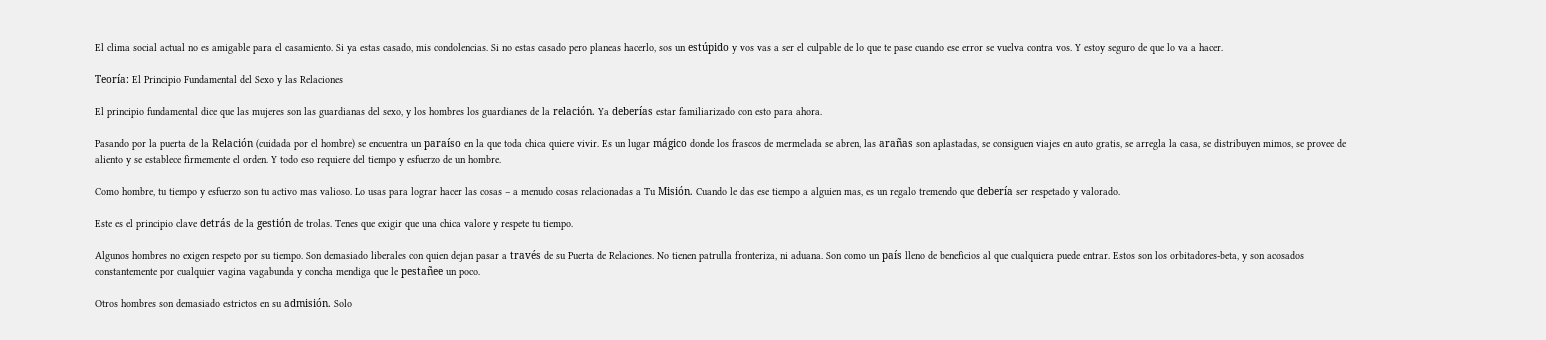El clima social actual no es amigable para el casamiento. Si ya estas casado, mis condolencias. Si no estas casado pero planeas hacerlo, sos un estúpido y vos vas a ser el culpable de lo que te pase cuando ese error se vuelva contra vos. Y estoy seguro de que lo va a hacer.

Teoría: El Principio Fundamental del Sexo y las Relaciones

El principio fundamental dice que las mujeres son las guardianas del sexo, y los hombres los guardianes de la relación. Ya deberías estar familiarizado con esto para ahora.

Pasando por la puerta de la Relación (cuidada por el hombre) se encuentra un paraíso en la que toda chica quiere vivir. Es un lugar mágico donde los frascos de mermelada se abren, las arañas son aplastadas, se consiguen viajes en auto gratis, se arregla la casa, se distribuyen mimos, se provee de aliento y se establece firmemente el orden. Y todo eso requiere del tiempo y esfuerzo de un hombre.

Como hombre, tu tiempo y esfuerzo son tu activo mas valioso. Lo usas para lograr hacer las cosas – a menudo cosas relacionadas a Tu Misión. Cuando le das ese tiempo a alguien mas, es un regalo tremendo que debería ser respetado y valorado.

Este es el principio clave detrás de la gestión de trolas. Tenes que exigir que una chica valore y respete tu tiempo.

Algunos hombres no exigen respeto por su tiempo. Son demasiado liberales con quien dejan pasar a través de su Puerta de Relaciones. No tienen patrulla fronteriza, ni aduana. Son como un país lleno de beneficios al que cualquiera puede entrar. Estos son los orbitadores-beta, y son acosados constantemente por cualquier vagina vagabunda y concha mendiga que le pestañee un poco.

Otros hombres son demasiado estrictos en su admisión. Solo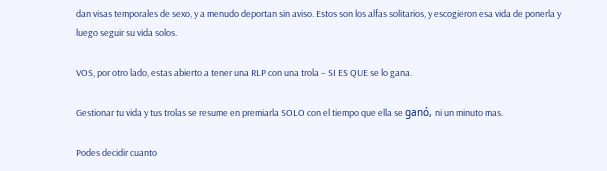dan visas temporales de sexo, y a menudo deportan sin aviso. Estos son los alfas solitarios, y escogieron esa vida de ponerla y luego seguir su vida solos.

VOS, por otro lado, estas abierto a tener una RLP con una trola – SI ES QUE se lo gana.

Gestionar tu vida y tus trolas se resume en premiarla SOLO con el tiempo que ella se ganó, ni un minuto mas.

Podes decidir cuanto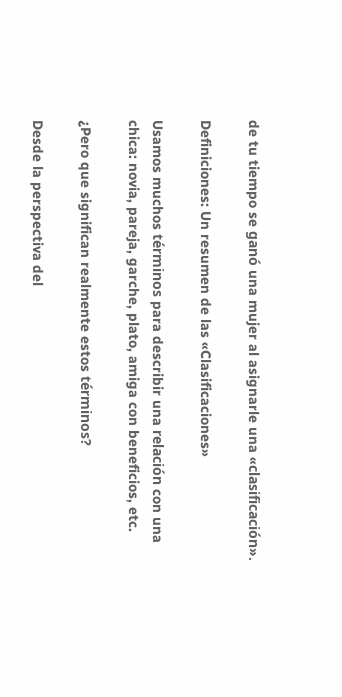de tu tiempo se ganó una mujer al asignarle una «clasificación».

Definiciones: Un resumen de las «Clasificaciones»

Usamos muchos términos para describir una relación con una chica: novia, pareja, garche, plato, amiga con beneficios, etc.

¿Pero que significan realmente estos términos?

Desde la perspectiva del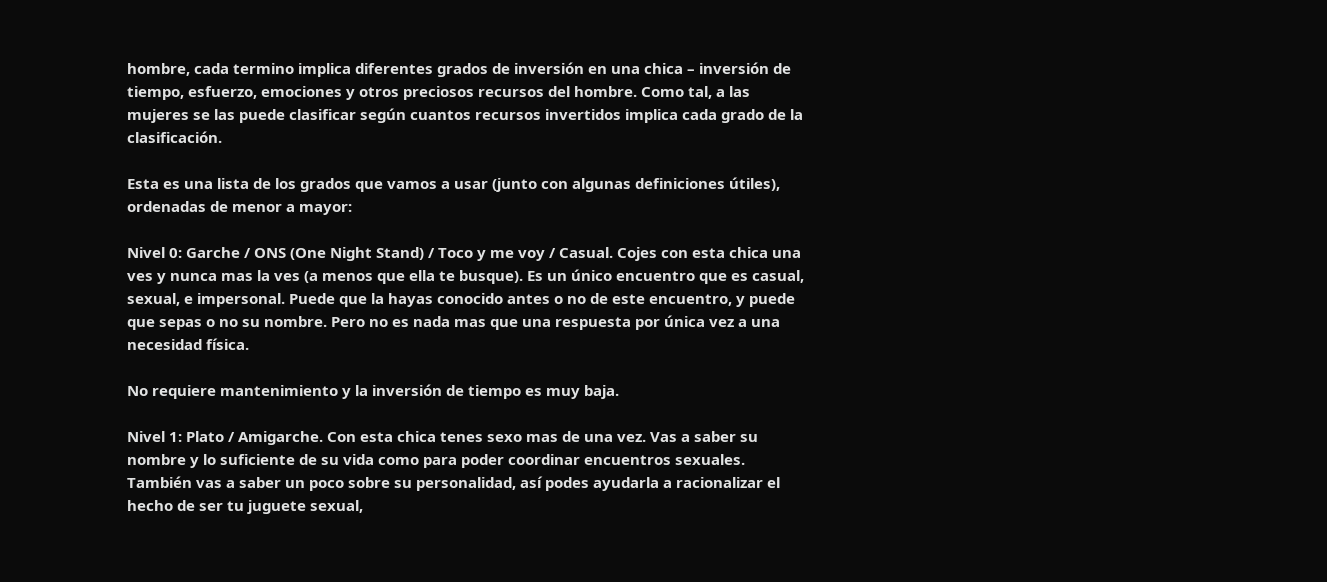hombre, cada termino implica diferentes grados de inversión en una chica – inversión de tiempo, esfuerzo, emociones y otros preciosos recursos del hombre. Como tal, a las mujeres se las puede clasificar según cuantos recursos invertidos implica cada grado de la clasificación.

Esta es una lista de los grados que vamos a usar (junto con algunas definiciones útiles), ordenadas de menor a mayor:

Nivel 0: Garche / ONS (One Night Stand) / Toco y me voy / Casual. Cojes con esta chica una ves y nunca mas la ves (a menos que ella te busque). Es un único encuentro que es casual, sexual, e impersonal. Puede que la hayas conocido antes o no de este encuentro, y puede que sepas o no su nombre. Pero no es nada mas que una respuesta por única vez a una necesidad física.

No requiere mantenimiento y la inversión de tiempo es muy baja.

Nivel 1: Plato / Amigarche. Con esta chica tenes sexo mas de una vez. Vas a saber su nombre y lo suficiente de su vida como para poder coordinar encuentros sexuales. También vas a saber un poco sobre su personalidad, así podes ayudarla a racionalizar el hecho de ser tu juguete sexual,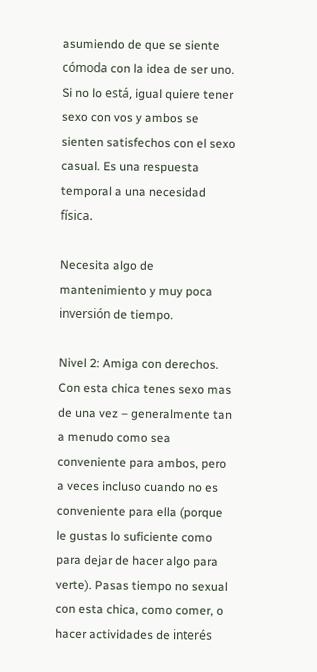asumiendo de que se siente cómoda con la idea de ser uno. Si no lo está, igual quiere tener sexo con vos y ambos se sienten satisfechos con el sexo casual. Es una respuesta temporal a una necesidad física.

Necesita algo de mantenimiento y muy poca inversión de tiempo.

Nivel 2: Amiga con derechos. Con esta chica tenes sexo mas de una vez – generalmente tan a menudo como sea conveniente para ambos, pero a veces incluso cuando no es conveniente para ella (porque le gustas lo suficiente como para dejar de hacer algo para verte). Pasas tiempo no sexual con esta chica, como comer, o hacer actividades de interés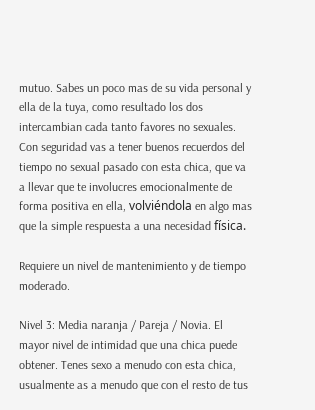mutuo. Sabes un poco mas de su vida personal y ella de la tuya, como resultado los dos intercambian cada tanto favores no sexuales. Con seguridad vas a tener buenos recuerdos del tiempo no sexual pasado con esta chica, que va a llevar que te involucres emocionalmente de forma positiva en ella, volviéndola en algo mas que la simple respuesta a una necesidad física.

Requiere un nivel de mantenimiento y de tiempo moderado.

Nivel 3: Media naranja / Pareja / Novia. El mayor nivel de intimidad que una chica puede obtener. Tenes sexo a menudo con esta chica, usualmente as a menudo que con el resto de tus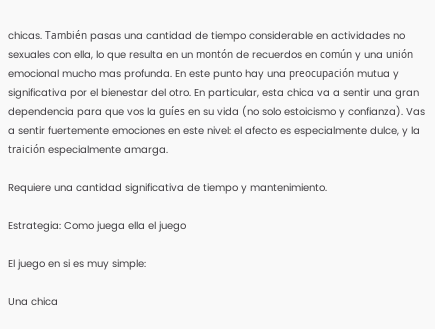chicas. También pasas una cantidad de tiempo considerable en actividades no sexuales con ella, lo que resulta en un montón de recuerdos en común y una unión emocional mucho mas profunda. En este punto hay una preocupación mutua y significativa por el bienestar del otro. En particular, esta chica va a sentir una gran dependencia para que vos la guíes en su vida (no solo estoicismo y confianza). Vas a sentir fuertemente emociones en este nivel: el afecto es especialmente dulce, y la traición especialmente amarga.

Requiere una cantidad significativa de tiempo y mantenimiento.

Estrategia: Como juega ella el juego

El juego en si es muy simple:

Una chica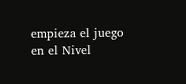empieza el juego en el Nivel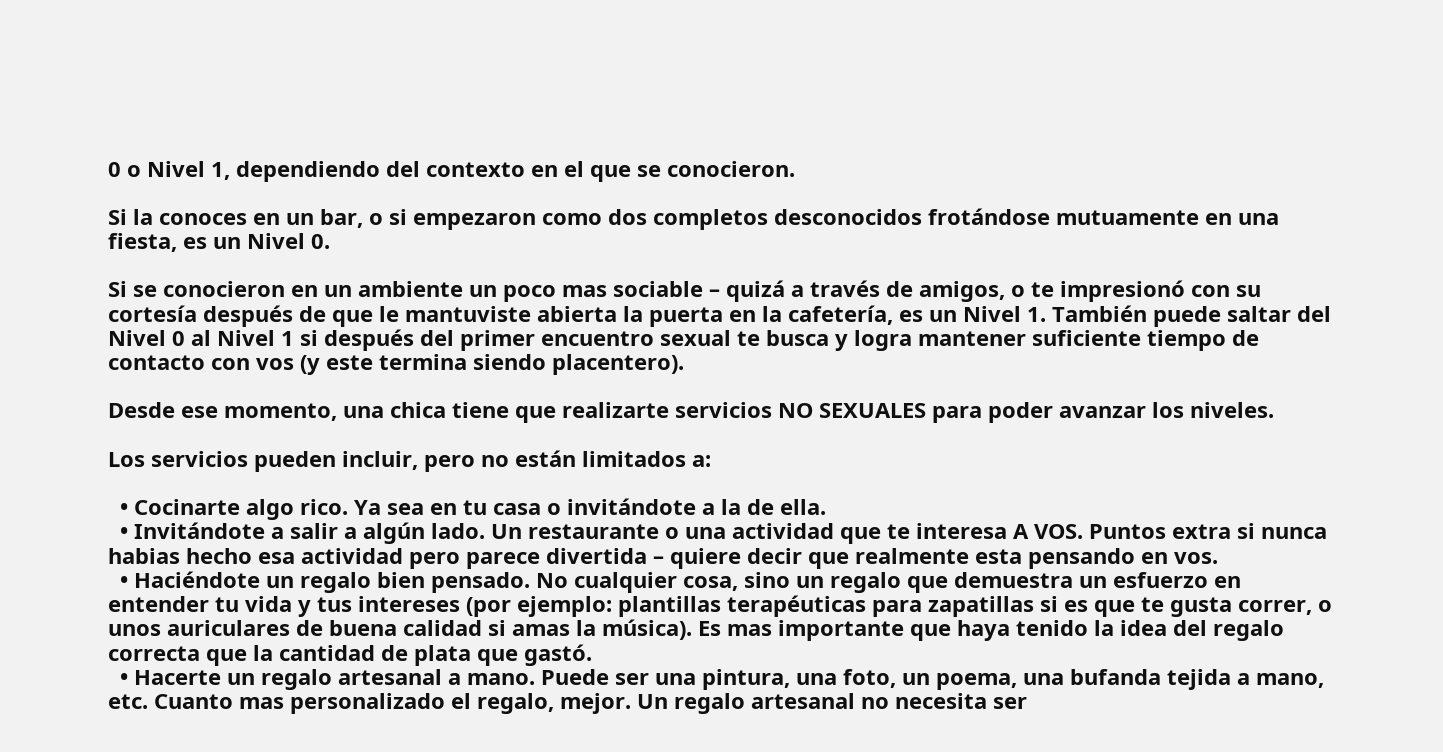0 o Nivel 1, dependiendo del contexto en el que se conocieron.

Si la conoces en un bar, o si empezaron como dos completos desconocidos frotándose mutuamente en una fiesta, es un Nivel 0.

Si se conocieron en un ambiente un poco mas sociable – quizá a través de amigos, o te impresionó con su cortesía después de que le mantuviste abierta la puerta en la cafetería, es un Nivel 1. También puede saltar del Nivel 0 al Nivel 1 si después del primer encuentro sexual te busca y logra mantener suficiente tiempo de contacto con vos (y este termina siendo placentero).

Desde ese momento, una chica tiene que realizarte servicios NO SEXUALES para poder avanzar los niveles.

Los servicios pueden incluir, pero no están limitados a:

  • Cocinarte algo rico. Ya sea en tu casa o invitándote a la de ella.
  • Invitándote a salir a algún lado. Un restaurante o una actividad que te interesa A VOS. Puntos extra si nunca habias hecho esa actividad pero parece divertida – quiere decir que realmente esta pensando en vos.
  • Haciéndote un regalo bien pensado. No cualquier cosa, sino un regalo que demuestra un esfuerzo en entender tu vida y tus intereses (por ejemplo: plantillas terapéuticas para zapatillas si es que te gusta correr, o unos auriculares de buena calidad si amas la música). Es mas importante que haya tenido la idea del regalo correcta que la cantidad de plata que gastó.
  • Hacerte un regalo artesanal a mano. Puede ser una pintura, una foto, un poema, una bufanda tejida a mano, etc. Cuanto mas personalizado el regalo, mejor. Un regalo artesanal no necesita ser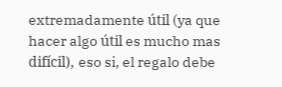extremadamente útil (ya que hacer algo útil es mucho mas difícil), eso si, el regalo debe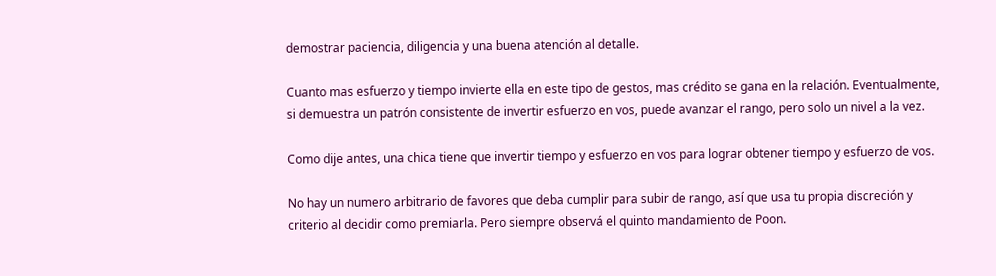demostrar paciencia, diligencia y una buena atención al detalle.

Cuanto mas esfuerzo y tiempo invierte ella en este tipo de gestos, mas crédito se gana en la relación. Eventualmente, si demuestra un patrón consistente de invertir esfuerzo en vos, puede avanzar el rango, pero solo un nivel a la vez.

Como dije antes, una chica tiene que invertir tiempo y esfuerzo en vos para lograr obtener tiempo y esfuerzo de vos.

No hay un numero arbitrario de favores que deba cumplir para subir de rango, así que usa tu propia discreción y criterio al decidir como premiarla. Pero siempre observá el quinto mandamiento de Poon.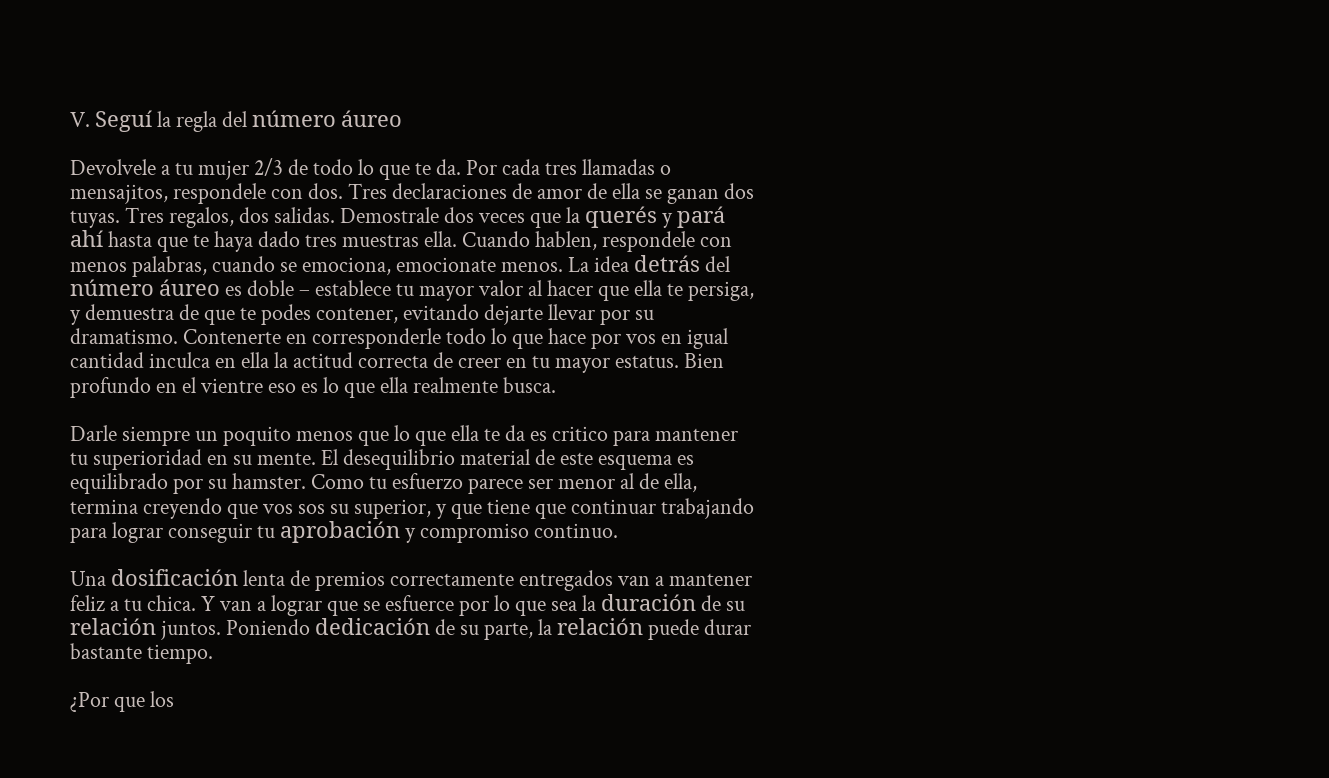V. Seguí la regla del número áureo

Devolvele a tu mujer 2/3 de todo lo que te da. Por cada tres llamadas o mensajitos, respondele con dos. Tres declaraciones de amor de ella se ganan dos tuyas. Tres regalos, dos salidas. Demostrale dos veces que la querés y pará ahí hasta que te haya dado tres muestras ella. Cuando hablen, respondele con menos palabras, cuando se emociona, emocionate menos. La idea detrás del número áureo es doble – establece tu mayor valor al hacer que ella te persiga, y demuestra de que te podes contener, evitando dejarte llevar por su dramatismo. Contenerte en corresponderle todo lo que hace por vos en igual cantidad inculca en ella la actitud correcta de creer en tu mayor estatus. Bien profundo en el vientre eso es lo que ella realmente busca.

Darle siempre un poquito menos que lo que ella te da es critico para mantener tu superioridad en su mente. El desequilibrio material de este esquema es equilibrado por su hamster. Como tu esfuerzo parece ser menor al de ella, termina creyendo que vos sos su superior, y que tiene que continuar trabajando para lograr conseguir tu aprobación y compromiso continuo.

Una dosificación lenta de premios correctamente entregados van a mantener feliz a tu chica. Y van a lograr que se esfuerce por lo que sea la duración de su relación juntos. Poniendo dedicación de su parte, la relación puede durar bastante tiempo.

¿Por que los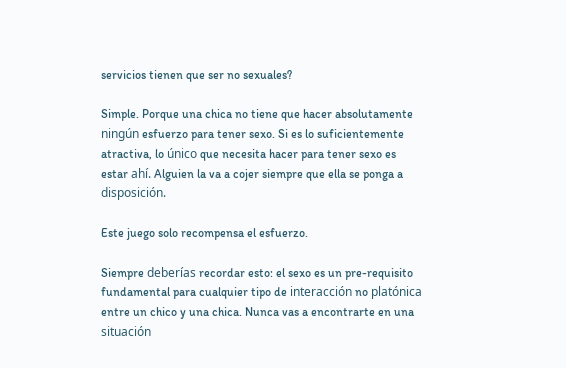servicios tienen que ser no sexuales?

Simple. Porque una chica no tiene que hacer absolutamente ningún esfuerzo para tener sexo. Si es lo suficientemente atractiva, lo único que necesita hacer para tener sexo es estar ahí. Alguien la va a cojer siempre que ella se ponga a disposición.

Este juego solo recompensa el esfuerzo.

Siempre deberías recordar esto: el sexo es un pre-requisito fundamental para cualquier tipo de interacción no platónica entre un chico y una chica. Nunca vas a encontrarte en una situación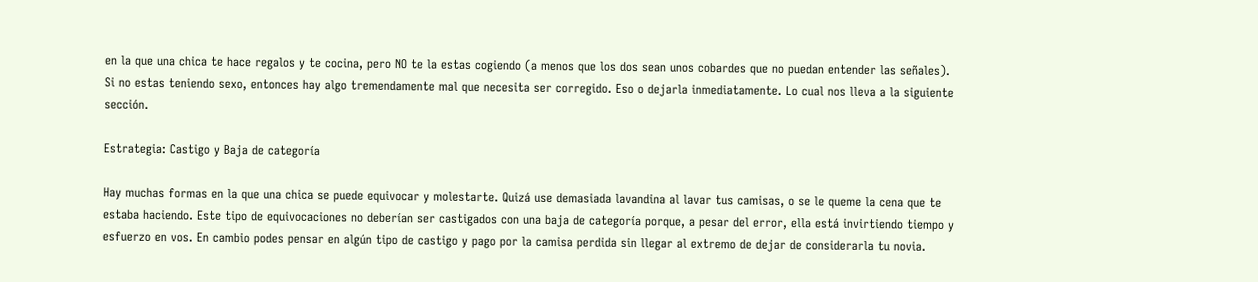en la que una chica te hace regalos y te cocina, pero NO te la estas cogiendo (a menos que los dos sean unos cobardes que no puedan entender las señales). Si no estas teniendo sexo, entonces hay algo tremendamente mal que necesita ser corregido. Eso o dejarla inmediatamente. Lo cual nos lleva a la siguiente sección.

Estrategia: Castigo y Baja de categoría

Hay muchas formas en la que una chica se puede equivocar y molestarte. Quizá use demasiada lavandina al lavar tus camisas, o se le queme la cena que te estaba haciendo. Este tipo de equivocaciones no deberían ser castigados con una baja de categoría porque, a pesar del error, ella está invirtiendo tiempo y esfuerzo en vos. En cambio podes pensar en algún tipo de castigo y pago por la camisa perdida sin llegar al extremo de dejar de considerarla tu novia.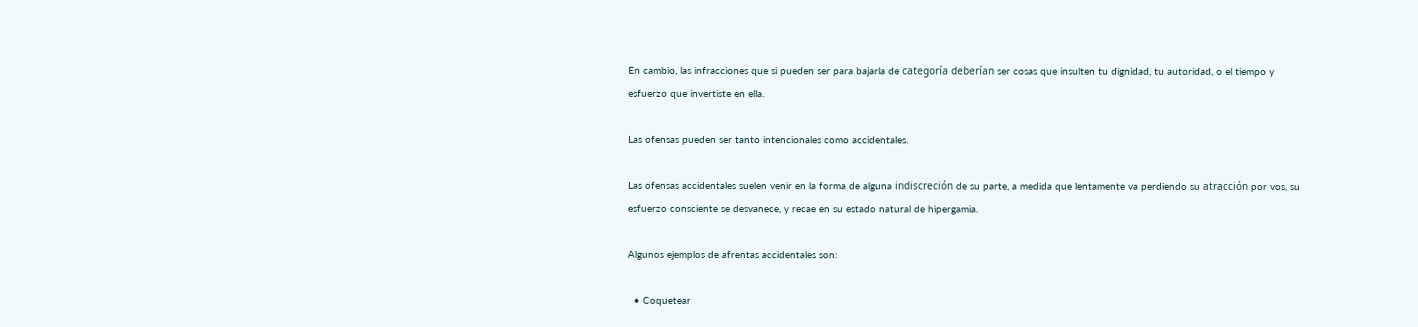En cambio, las infracciones que si pueden ser para bajarla de categoría deberían ser cosas que insulten tu dignidad, tu autoridad, o el tiempo y esfuerzo que invertiste en ella.

Las ofensas pueden ser tanto intencionales como accidentales.

Las ofensas accidentales suelen venir en la forma de alguna indiscreción de su parte, a medida que lentamente va perdiendo su atracción por vos, su esfuerzo consciente se desvanece, y recae en su estado natural de hipergamia.

Algunos ejemplos de afrentas accidentales son:

  • Coquetear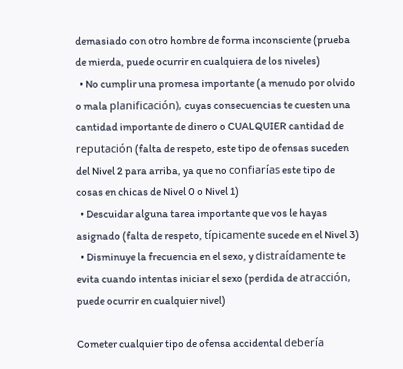demasiado con otro hombre de forma inconsciente (prueba de mierda, puede ocurrir en cualquiera de los niveles)
  • No cumplir una promesa importante (a menudo por olvido o mala planificación), cuyas consecuencias te cuesten una cantidad importante de dinero o CUALQUIER cantidad de reputación (falta de respeto, este tipo de ofensas suceden del Nivel 2 para arriba, ya que no confiarías este tipo de cosas en chicas de Nivel 0 o Nivel 1)
  • Descuidar alguna tarea importante que vos le hayas asignado (falta de respeto, típicamente sucede en el Nivel 3)
  • Disminuye la frecuencia en el sexo, y distraídamente te evita cuando intentas iniciar el sexo (perdida de atracción, puede ocurrir en cualquier nivel)

Cometer cualquier tipo de ofensa accidental debería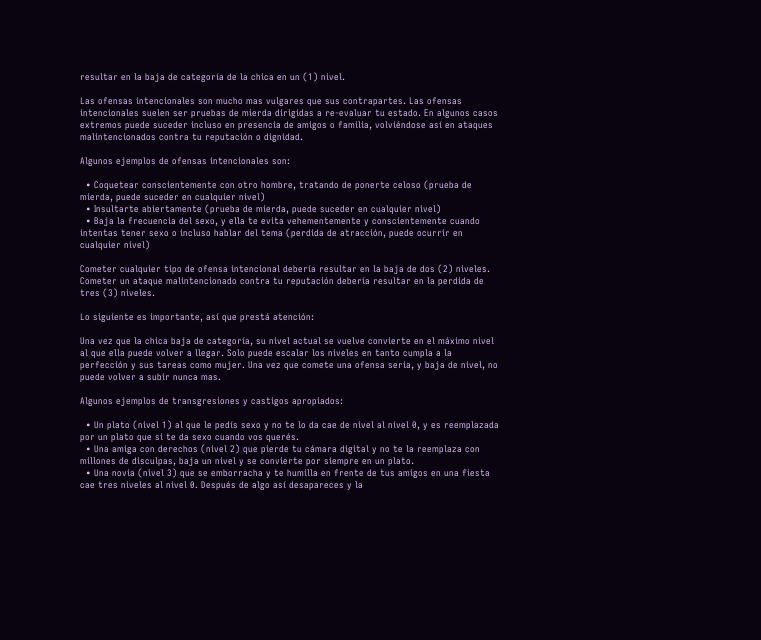resultar en la baja de categoría de la chica en un (1) nivel.

Las ofensas intencionales son mucho mas vulgares que sus contrapartes. Las ofensas intencionales suelen ser pruebas de mierda dirigidas a re-evaluar tu estado. En algunos casos extremos puede suceder incluso en presencia de amigos o familia, volviéndose así en ataques malintencionados contra tu reputación o dignidad.

Algunos ejemplos de ofensas intencionales son:

  • Coquetear conscientemente con otro hombre, tratando de ponerte celoso (prueba de mierda, puede suceder en cualquier nivel)
  • Insultarte abiertamente (prueba de mierda, puede suceder en cualquier nivel)
  • Baja la frecuencia del sexo, y ella te evita vehementemente y conscientemente cuando intentas tener sexo o incluso hablar del tema (perdida de atracción, puede ocurrir en cualquier nivel)

Cometer cualquier tipo de ofensa intencional debería resultar en la baja de dos (2) niveles. Cometer un ataque malintencionado contra tu reputación debería resultar en la perdida de tres (3) niveles.

Lo siguiente es importante, así que prestá atención:

Una vez que la chica baja de categoría, su nivel actual se vuelve convierte en el máximo nivel al que ella puede volver a llegar. Solo puede escalar los niveles en tanto cumpla a la perfección y sus tareas como mujer. Una vez que comete una ofensa seria, y baja de nivel, no puede volver a subir nunca mas.

Algunos ejemplos de transgresiones y castigos apropiados:

  • Un plato (nivel 1) al que le pedís sexo y no te lo da cae de nivel al nivel 0, y es reemplazada por un plato que si te da sexo cuando vos querés.
  • Una amiga con derechos (nivel 2) que pierde tu cámara digital y no te la reemplaza con millones de disculpas, baja un nivel y se convierte por siempre en un plato.
  • Una novia (nivel 3) que se emborracha y te humilla en frente de tus amigos en una fiesta cae tres niveles al nivel 0. Después de algo así desapareces y la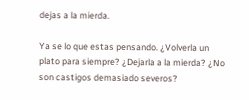dejas a la mierda.

Ya se lo que estas pensando. ¿Volverla un plato para siempre? ¿Dejarla a la mierda? ¿No son castigos demasiado severos?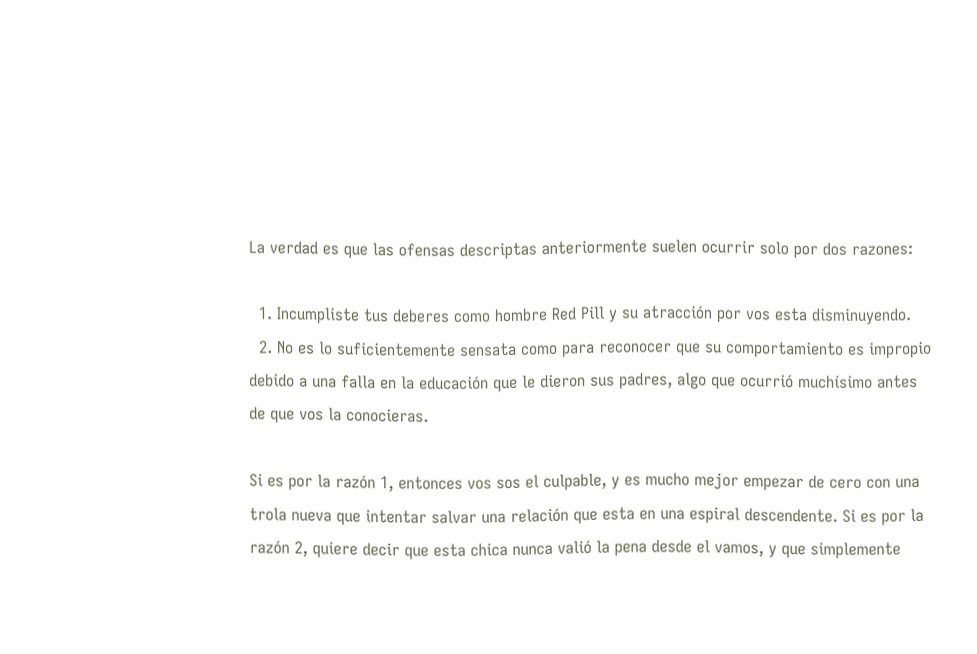La verdad es que las ofensas descriptas anteriormente suelen ocurrir solo por dos razones:

  1. Incumpliste tus deberes como hombre Red Pill y su atracción por vos esta disminuyendo.
  2. No es lo suficientemente sensata como para reconocer que su comportamiento es impropio debido a una falla en la educación que le dieron sus padres, algo que ocurrió muchísimo antes de que vos la conocieras.

Si es por la razón 1, entonces vos sos el culpable, y es mucho mejor empezar de cero con una trola nueva que intentar salvar una relación que esta en una espiral descendente. Si es por la razón 2, quiere decir que esta chica nunca valió la pena desde el vamos, y que simplemente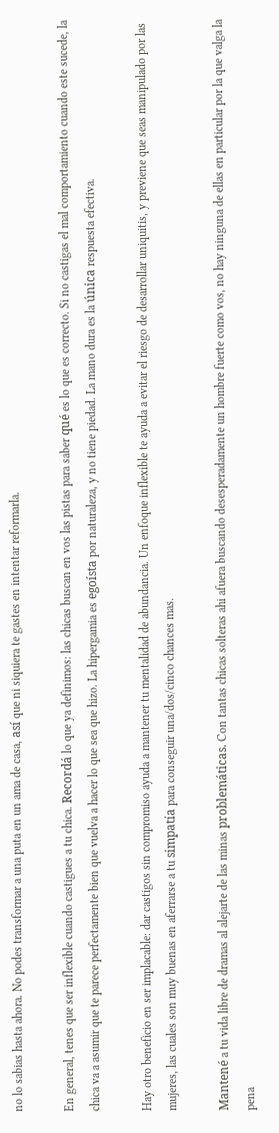no lo sabias hasta ahora. No podes transformar a una puta en un ama de casa, así que ni siquiera te gastes en intentar reformarla.

En general, tenes que ser inflexible cuando castigues a tu chica. Recordá lo que ya definimos: las chicas buscan en vos las pistas para saber qué es lo que es correcto. Si no castigas el mal comportamiento cuando este sucede, la chica va a asumir que te parece perfectamente bien que vuelva a hacer lo que sea que hizo. La hipergamia es egoísta por naturaleza, y no tiene piedad. La mano dura es la única respuesta efectiva.

Hay otro beneficio en ser implacable: dar castigos sin compromiso ayuda a mantener tu mentalidad de abundancia. Un enfoque inflexible te ayuda a evitar el riesgo de desarrollar uniquitis, y previene que seas manipulado por las mujeres, las cuales son muy buenas en aferrarse a tu simpatía para conseguir una/dos/cinco chances mas.

Mantené a tu vida libre de dramas al alejarte de las minas problemáticas. Con tantas chicas solteras ahi afuera buscando desesperadamente un hombre fuerte como vos, no hay ninguna de ellas en particular por la que valga la pena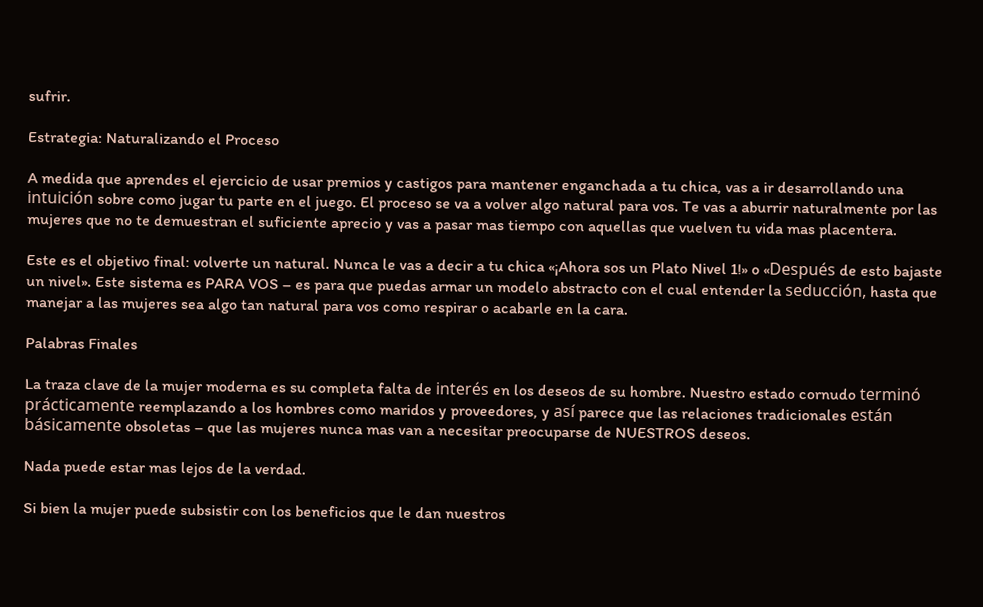sufrir.

Estrategia: Naturalizando el Proceso

A medida que aprendes el ejercicio de usar premios y castigos para mantener enganchada a tu chica, vas a ir desarrollando una intuición sobre como jugar tu parte en el juego. El proceso se va a volver algo natural para vos. Te vas a aburrir naturalmente por las mujeres que no te demuestran el suficiente aprecio y vas a pasar mas tiempo con aquellas que vuelven tu vida mas placentera.

Este es el objetivo final: volverte un natural. Nunca le vas a decir a tu chica «¡Ahora sos un Plato Nivel 1!» o «Después de esto bajaste un nivel». Este sistema es PARA VOS – es para que puedas armar un modelo abstracto con el cual entender la seducción, hasta que manejar a las mujeres sea algo tan natural para vos como respirar o acabarle en la cara.

Palabras Finales

La traza clave de la mujer moderna es su completa falta de interés en los deseos de su hombre. Nuestro estado cornudo terminó prácticamente reemplazando a los hombres como maridos y proveedores, y así parece que las relaciones tradicionales están básicamente obsoletas – que las mujeres nunca mas van a necesitar preocuparse de NUESTROS deseos.

Nada puede estar mas lejos de la verdad.

Si bien la mujer puede subsistir con los beneficios que le dan nuestros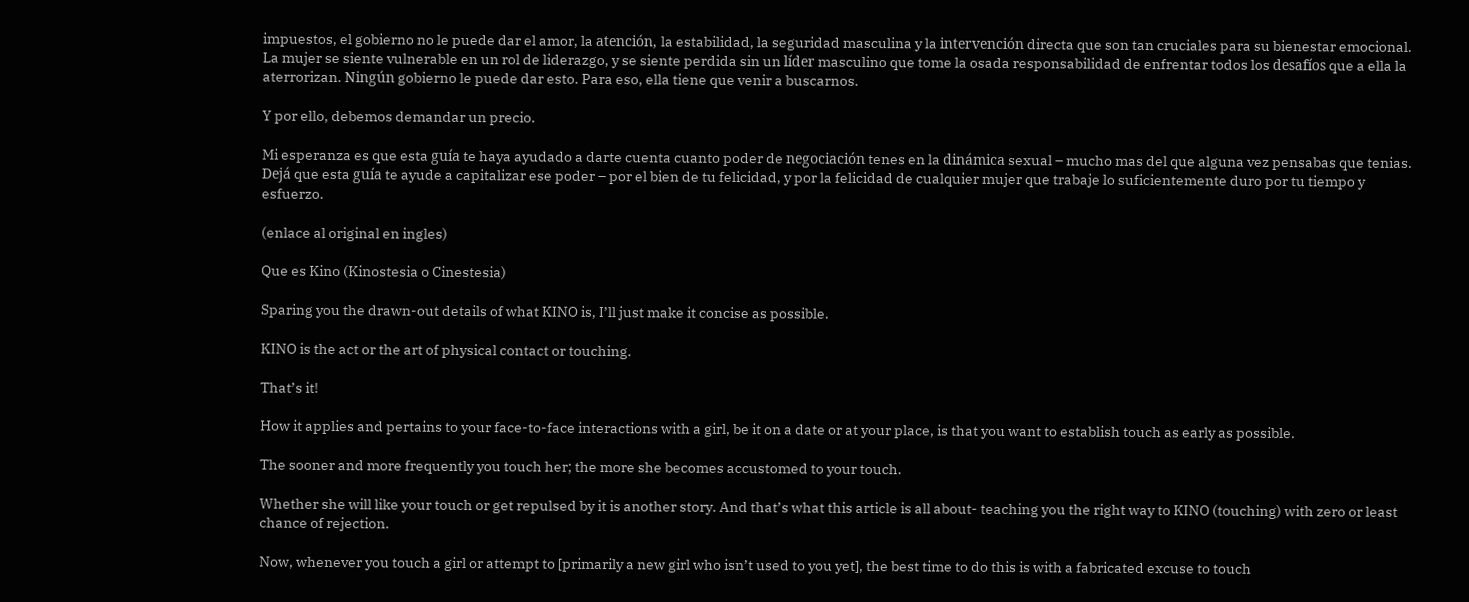impuestos, el gobierno no le puede dar el amor, la atención, la estabilidad, la seguridad masculina y la intervención directa que son tan cruciales para su bienestar emocional. La mujer se siente vulnerable en un rol de liderazgo, y se siente perdida sin un líder masculino que tome la osada responsabilidad de enfrentar todos los desafíos que a ella la aterrorizan. Ningún gobierno le puede dar esto. Para eso, ella tiene que venir a buscarnos.

Y por ello, debemos demandar un precio.

Mi esperanza es que esta guía te haya ayudado a darte cuenta cuanto poder de negociación tenes en la dinámica sexual – mucho mas del que alguna vez pensabas que tenias. Dejá que esta guía te ayude a capitalizar ese poder – por el bien de tu felicidad, y por la felicidad de cualquier mujer que trabaje lo suficientemente duro por tu tiempo y esfuerzo.

(enlace al original en ingles)

Que es Kino (Kinostesia o Cinestesia)

Sparing you the drawn-out details of what KINO is, I’ll just make it concise as possible.

KINO is the act or the art of physical contact or touching.

That’s it!

How it applies and pertains to your face-to-face interactions with a girl, be it on a date or at your place, is that you want to establish touch as early as possible.

The sooner and more frequently you touch her; the more she becomes accustomed to your touch.

Whether she will like your touch or get repulsed by it is another story. And that’s what this article is all about- teaching you the right way to KINO (touching) with zero or least chance of rejection.

Now, whenever you touch a girl or attempt to [primarily a new girl who isn’t used to you yet], the best time to do this is with a fabricated excuse to touch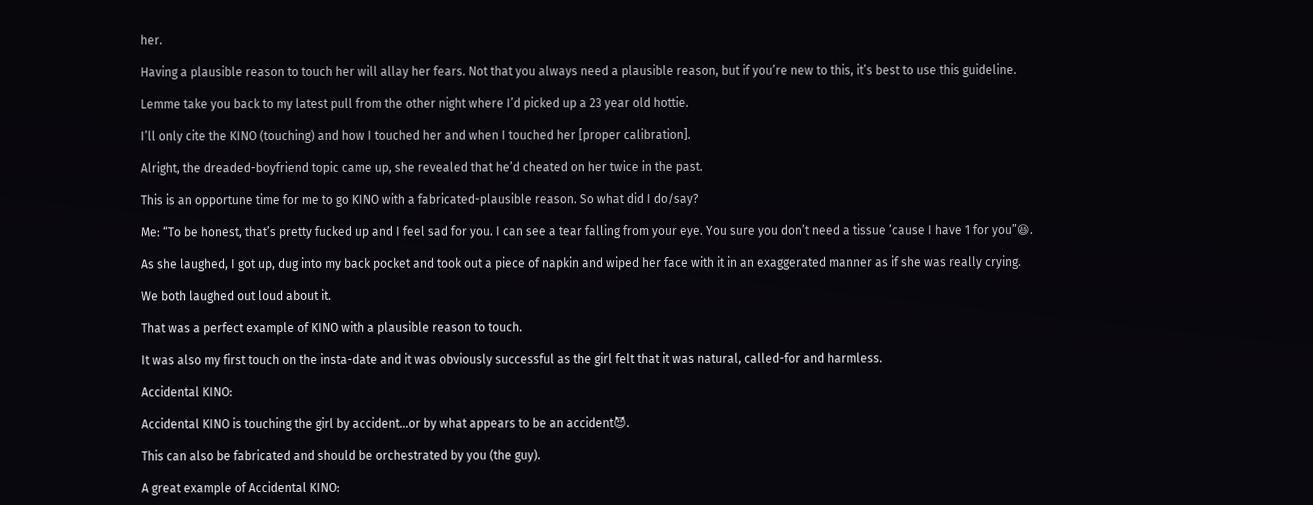her.

Having a plausible reason to touch her will allay her fears. Not that you always need a plausible reason, but if you’re new to this, it’s best to use this guideline.

Lemme take you back to my latest pull from the other night where I’d picked up a 23 year old hottie.

I’ll only cite the KINO (touching) and how I touched her and when I touched her [proper calibration].

Alright, the dreaded-boyfriend topic came up, she revealed that he’d cheated on her twice in the past.

This is an opportune time for me to go KINO with a fabricated-plausible reason. So what did I do/say?

Me: “To be honest, that’s pretty fucked up and I feel sad for you. I can see a tear falling from your eye. You sure you don’t need a tissue ’cause I have 1 for you”😆.

As she laughed, I got up, dug into my back pocket and took out a piece of napkin and wiped her face with it in an exaggerated manner as if she was really crying.

We both laughed out loud about it.

That was a perfect example of KINO with a plausible reason to touch.

It was also my first touch on the insta-date and it was obviously successful as the girl felt that it was natural, called-for and harmless.

Accidental KINO:

Accidental KINO is touching the girl by accident…or by what appears to be an accident😈.

This can also be fabricated and should be orchestrated by you (the guy).

A great example of Accidental KINO: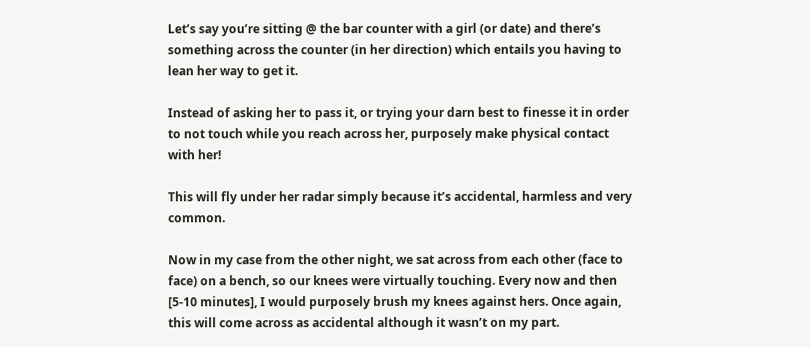Let’s say you’re sitting @ the bar counter with a girl (or date) and there’s something across the counter (in her direction) which entails you having to lean her way to get it.

Instead of asking her to pass it, or trying your darn best to finesse it in order to not touch while you reach across her, purposely make physical contact with her!

This will fly under her radar simply because it’s accidental, harmless and very common.

Now in my case from the other night, we sat across from each other (face to face) on a bench, so our knees were virtually touching. Every now and then [5-10 minutes], I would purposely brush my knees against hers. Once again, this will come across as accidental although it wasn’t on my part.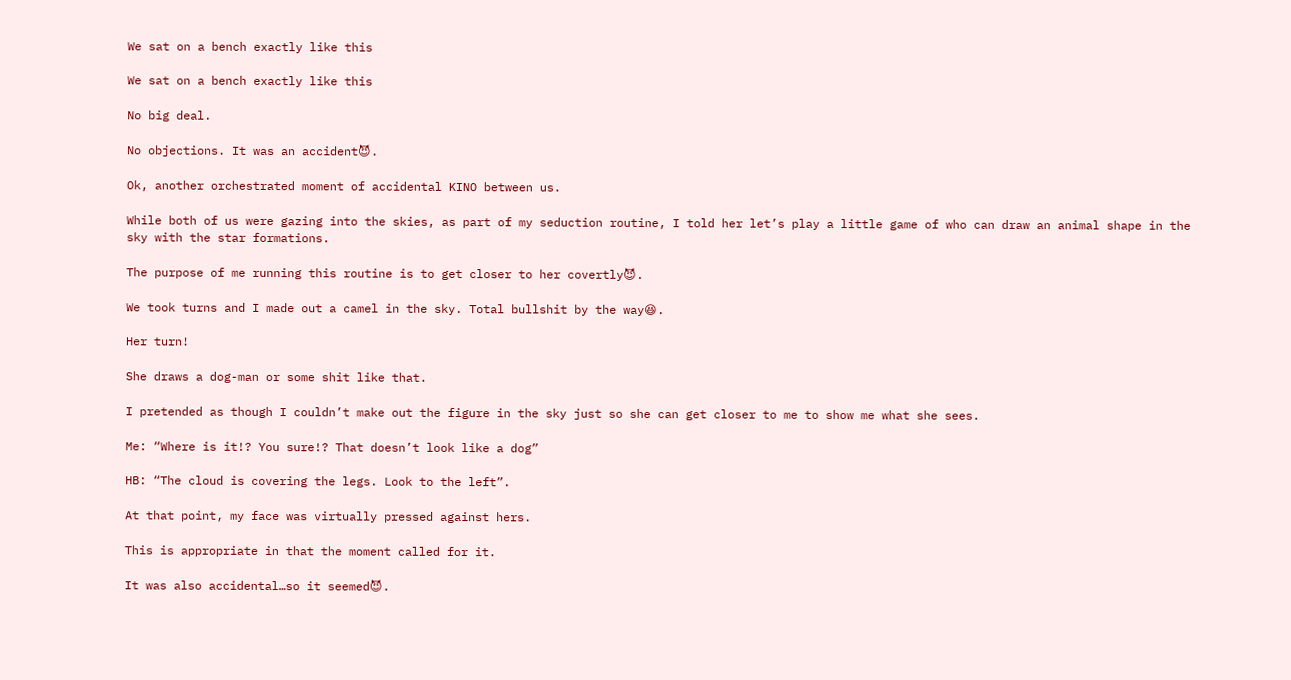We sat on a bench exactly like this

We sat on a bench exactly like this

No big deal.

No objections. It was an accident😈.

Ok, another orchestrated moment of accidental KINO between us.

While both of us were gazing into the skies, as part of my seduction routine, I told her let’s play a little game of who can draw an animal shape in the sky with the star formations.

The purpose of me running this routine is to get closer to her covertly😈.

We took turns and I made out a camel in the sky. Total bullshit by the way😆.

Her turn!

She draws a dog-man or some shit like that.

I pretended as though I couldn’t make out the figure in the sky just so she can get closer to me to show me what she sees.

Me: “Where is it!? You sure!? That doesn’t look like a dog”

HB: “The cloud is covering the legs. Look to the left”.

At that point, my face was virtually pressed against hers.

This is appropriate in that the moment called for it.

It was also accidental…so it seemed😈.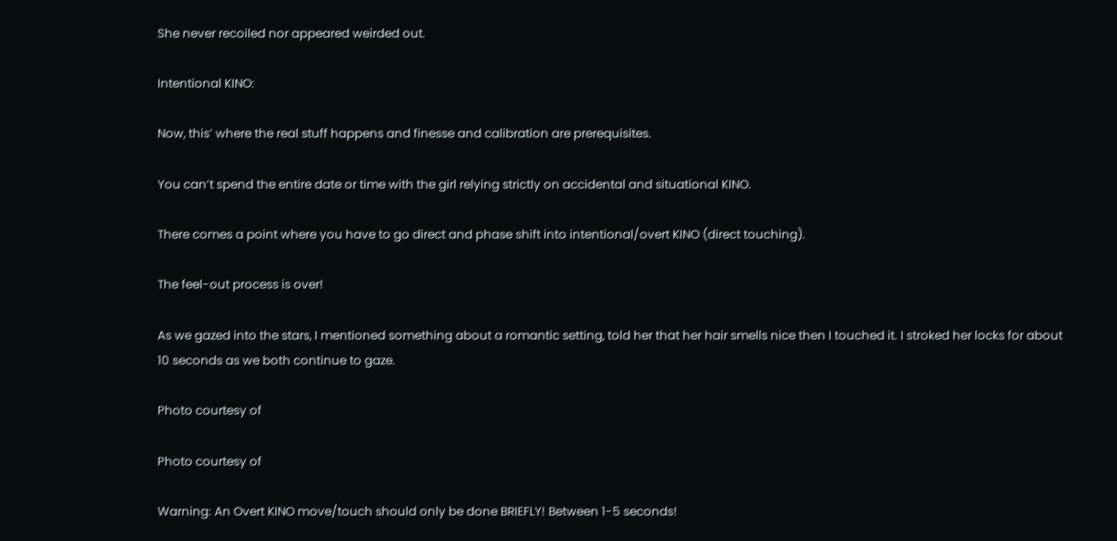She never recoiled nor appeared weirded out.

Intentional KINO:

Now, this’ where the real stuff happens and finesse and calibration are prerequisites.

You can’t spend the entire date or time with the girl relying strictly on accidental and situational KINO.

There comes a point where you have to go direct and phase shift into intentional/overt KINO (direct touching).

The feel-out process is over!

As we gazed into the stars, I mentioned something about a romantic setting, told her that her hair smells nice then I touched it. I stroked her locks for about 10 seconds as we both continue to gaze.

Photo courtesy of

Photo courtesy of

Warning: An Overt KINO move/touch should only be done BRIEFLY! Between 1-5 seconds!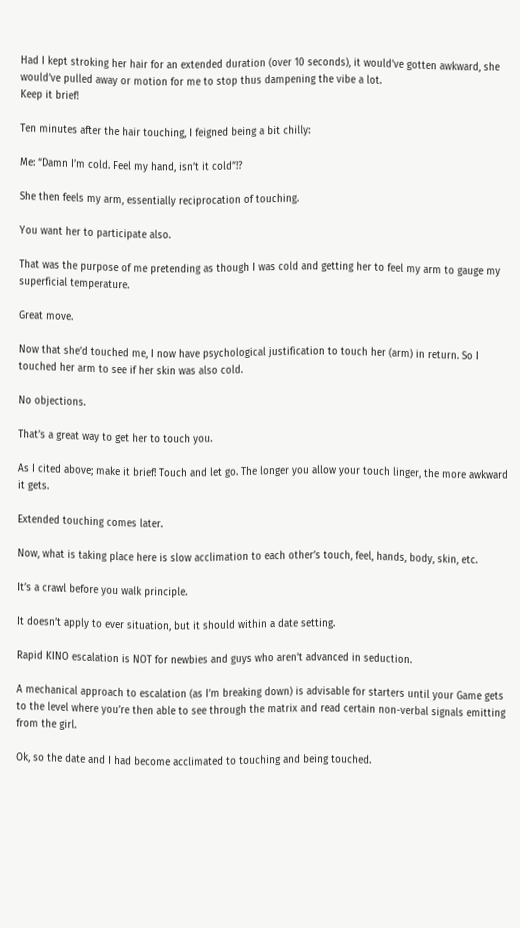Had I kept stroking her hair for an extended duration (over 10 seconds), it would’ve gotten awkward, she would’ve pulled away or motion for me to stop thus dampening the vibe a lot.
Keep it brief!

Ten minutes after the hair touching, I feigned being a bit chilly:

Me: “Damn I’m cold. Feel my hand, isn’t it cold”!?

She then feels my arm, essentially reciprocation of touching.

You want her to participate also.

That was the purpose of me pretending as though I was cold and getting her to feel my arm to gauge my superficial temperature.

Great move.

Now that she’d touched me, I now have psychological justification to touch her (arm) in return. So I touched her arm to see if her skin was also cold.

No objections.

That’s a great way to get her to touch you.

As I cited above; make it brief! Touch and let go. The longer you allow your touch linger, the more awkward it gets.

Extended touching comes later.

Now, what is taking place here is slow acclimation to each other’s touch, feel, hands, body, skin, etc.

It’s a crawl before you walk principle.

It doesn’t apply to ever situation, but it should within a date setting.

Rapid KINO escalation is NOT for newbies and guys who aren’t advanced in seduction.

A mechanical approach to escalation (as I’m breaking down) is advisable for starters until your Game gets to the level where you’re then able to see through the matrix and read certain non-verbal signals emitting from the girl.

Ok, so the date and I had become acclimated to touching and being touched.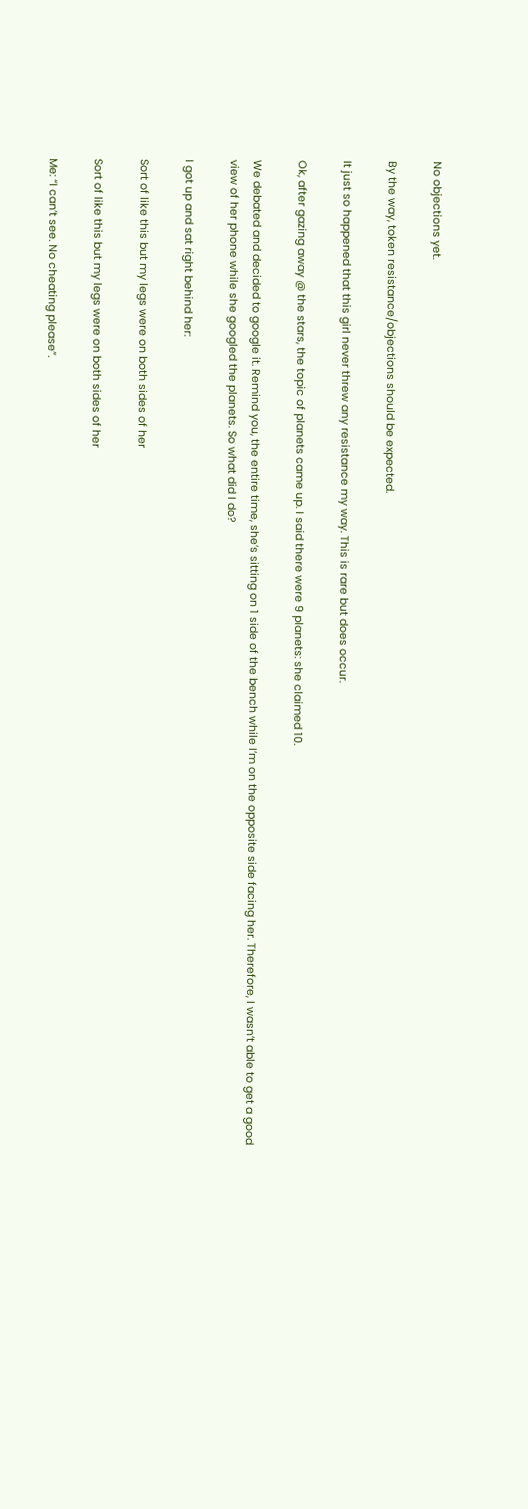No objections yet.

By the way, token resistance/objections should be expected.

It just so happened that this girl never threw any resistance my way. This is rare but does occur.

Ok, after gazing away @ the stars, the topic of planets came up. I said there were 9 planets: she claimed 10.

We debated and decided to google it. Remind you, the entire time, she’s sitting on 1 side of the bench while I’m on the opposite side facing her. Therefore, I wasn’t able to get a good view of her phone while she googled the planets. So what did I do?

I got up and sat right behind her:

Sort of like this but my legs were on both sides of her

Sort of like this but my legs were on both sides of her

Me: “I can’t see. No cheating please”.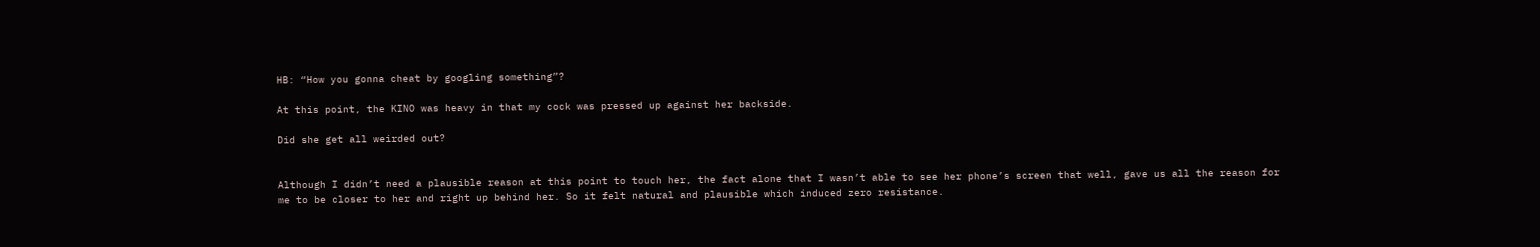HB: “How you gonna cheat by googling something”?

At this point, the KINO was heavy in that my cock was pressed up against her backside.

Did she get all weirded out?


Although I didn’t need a plausible reason at this point to touch her, the fact alone that I wasn’t able to see her phone’s screen that well, gave us all the reason for me to be closer to her and right up behind her. So it felt natural and plausible which induced zero resistance.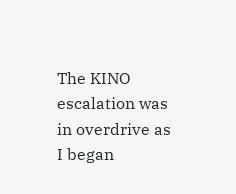The KINO escalation was in overdrive as I began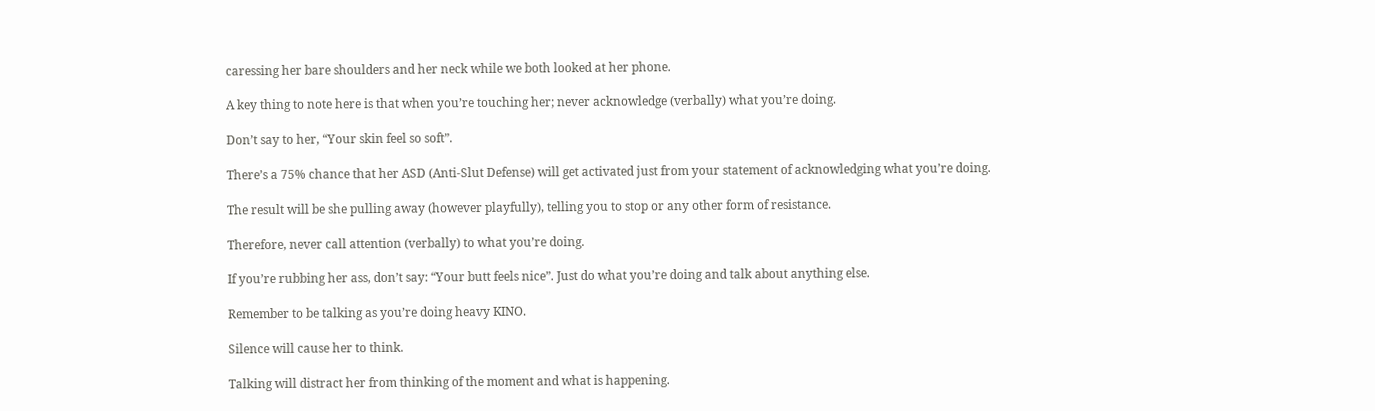caressing her bare shoulders and her neck while we both looked at her phone.

A key thing to note here is that when you’re touching her; never acknowledge (verbally) what you’re doing.

Don’t say to her, “Your skin feel so soft”.

There’s a 75% chance that her ASD (Anti-Slut Defense) will get activated just from your statement of acknowledging what you’re doing.

The result will be she pulling away (however playfully), telling you to stop or any other form of resistance.

Therefore, never call attention (verbally) to what you’re doing.

If you’re rubbing her ass, don’t say: “Your butt feels nice”. Just do what you’re doing and talk about anything else.

Remember to be talking as you’re doing heavy KINO.

Silence will cause her to think.

Talking will distract her from thinking of the moment and what is happening.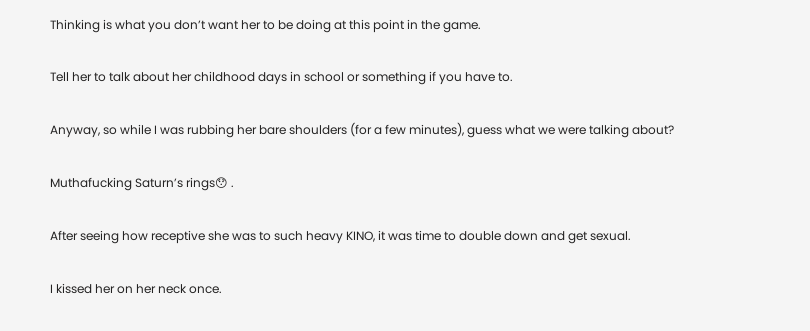Thinking is what you don’t want her to be doing at this point in the game.

Tell her to talk about her childhood days in school or something if you have to.

Anyway, so while I was rubbing her bare shoulders (for a few minutes), guess what we were talking about?

Muthafucking Saturn’s rings😯 .

After seeing how receptive she was to such heavy KINO, it was time to double down and get sexual.

I kissed her on her neck once.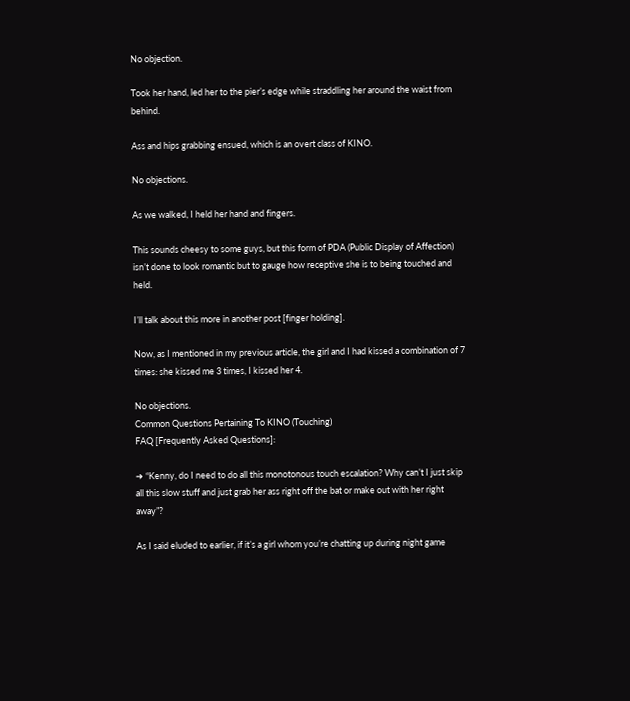No objection.

Took her hand, led her to the pier’s edge while straddling her around the waist from behind.

Ass and hips grabbing ensued, which is an overt class of KINO.

No objections.

As we walked, I held her hand and fingers.

This sounds cheesy to some guys, but this form of PDA (Public Display of Affection) isn’t done to look romantic but to gauge how receptive she is to being touched and held.

I’ll talk about this more in another post [finger holding].

Now, as I mentioned in my previous article, the girl and I had kissed a combination of 7 times: she kissed me 3 times, I kissed her 4.

No objections.
Common Questions Pertaining To KINO (Touching)
FAQ [Frequently Asked Questions]:

➜ “Kenny, do I need to do all this monotonous touch escalation? Why can’t I just skip all this slow stuff and just grab her ass right off the bat or make out with her right away”?

As I said eluded to earlier, if it’s a girl whom you’re chatting up during night game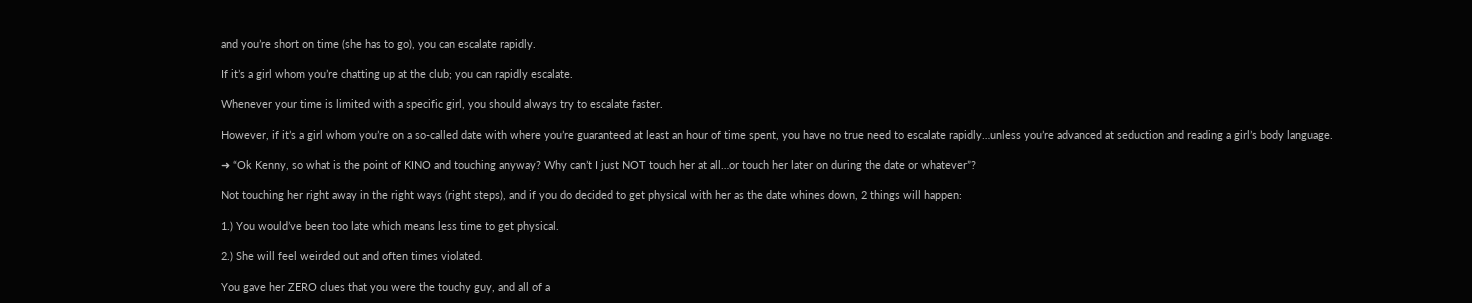and you’re short on time (she has to go), you can escalate rapidly.

If it’s a girl whom you’re chatting up at the club; you can rapidly escalate.

Whenever your time is limited with a specific girl, you should always try to escalate faster.

However, if it’s a girl whom you’re on a so-called date with where you’re guaranteed at least an hour of time spent, you have no true need to escalate rapidly…unless you’re advanced at seduction and reading a girl’s body language.

➜ “Ok Kenny, so what is the point of KINO and touching anyway? Why can’t I just NOT touch her at all…or touch her later on during the date or whatever”?

Not touching her right away in the right ways (right steps), and if you do decided to get physical with her as the date whines down, 2 things will happen:

1.) You would’ve been too late which means less time to get physical.

2.) She will feel weirded out and often times violated.

You gave her ZERO clues that you were the touchy guy, and all of a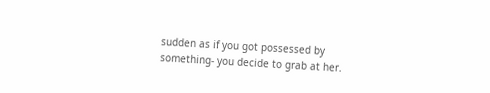sudden as if you got possessed by something- you decide to grab at her.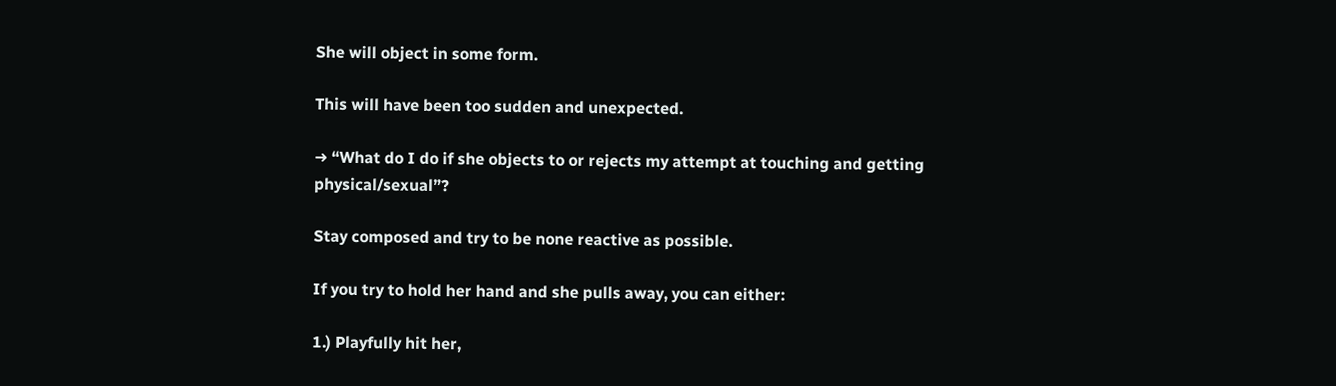She will object in some form.

This will have been too sudden and unexpected.

➜ “What do I do if she objects to or rejects my attempt at touching and getting physical/sexual”?

Stay composed and try to be none reactive as possible.

If you try to hold her hand and she pulls away, you can either:

1.) Playfully hit her,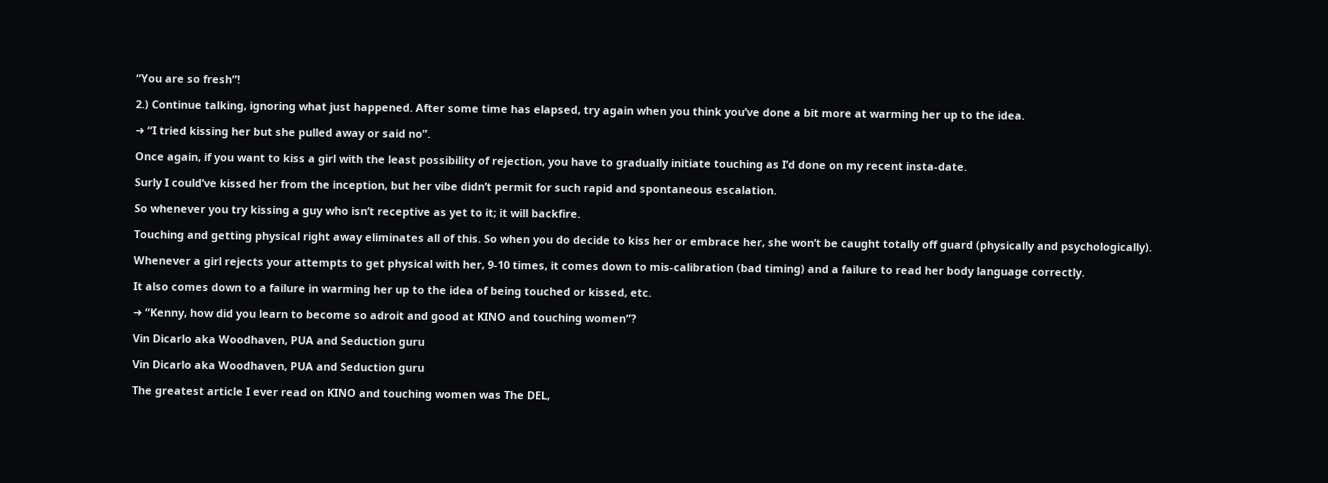“You are so fresh”!

2.) Continue talking, ignoring what just happened. After some time has elapsed, try again when you think you’ve done a bit more at warming her up to the idea.

➜ “I tried kissing her but she pulled away or said no”.

Once again, if you want to kiss a girl with the least possibility of rejection, you have to gradually initiate touching as I’d done on my recent insta-date.

Surly I could’ve kissed her from the inception, but her vibe didn’t permit for such rapid and spontaneous escalation.

So whenever you try kissing a guy who isn’t receptive as yet to it; it will backfire.

Touching and getting physical right away eliminates all of this. So when you do decide to kiss her or embrace her, she won’t be caught totally off guard (physically and psychologically).

Whenever a girl rejects your attempts to get physical with her, 9-10 times, it comes down to mis-calibration (bad timing) and a failure to read her body language correctly.

It also comes down to a failure in warming her up to the idea of being touched or kissed, etc.

➜ “Kenny, how did you learn to become so adroit and good at KINO and touching women”?

Vin Dicarlo aka Woodhaven, PUA and Seduction guru

Vin Dicarlo aka Woodhaven, PUA and Seduction guru

The greatest article I ever read on KINO and touching women was The DEL,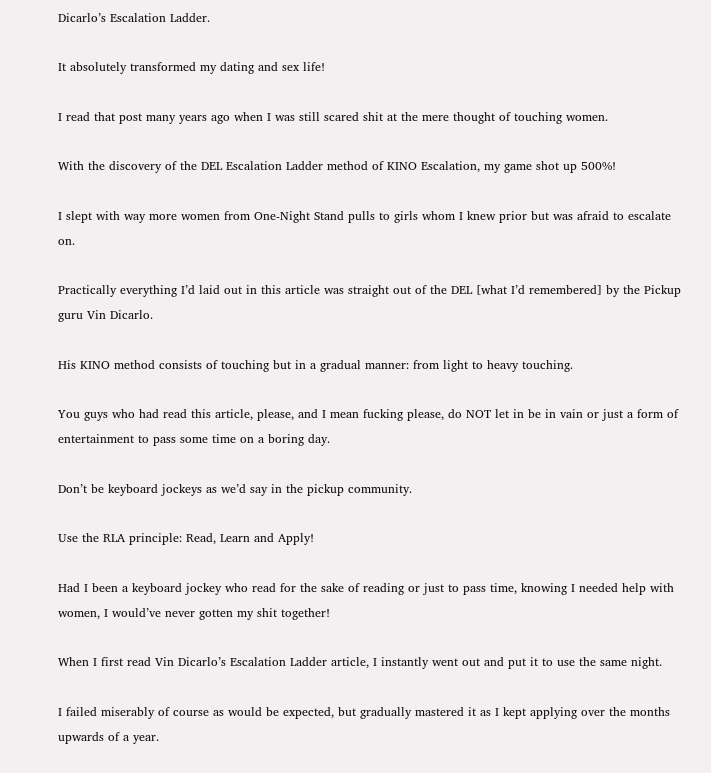Dicarlo’s Escalation Ladder.

It absolutely transformed my dating and sex life!

I read that post many years ago when I was still scared shit at the mere thought of touching women.

With the discovery of the DEL Escalation Ladder method of KINO Escalation, my game shot up 500%!

I slept with way more women from One-Night Stand pulls to girls whom I knew prior but was afraid to escalate on.

Practically everything I’d laid out in this article was straight out of the DEL [what I’d remembered] by the Pickup guru Vin Dicarlo.

His KINO method consists of touching but in a gradual manner: from light to heavy touching.

You guys who had read this article, please, and I mean fucking please, do NOT let in be in vain or just a form of entertainment to pass some time on a boring day.

Don’t be keyboard jockeys as we’d say in the pickup community.

Use the RLA principle: Read, Learn and Apply!

Had I been a keyboard jockey who read for the sake of reading or just to pass time, knowing I needed help with women, I would’ve never gotten my shit together!

When I first read Vin Dicarlo’s Escalation Ladder article, I instantly went out and put it to use the same night.

I failed miserably of course as would be expected, but gradually mastered it as I kept applying over the months upwards of a year.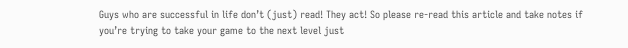Guys who are successful in life don’t (just) read! They act! So please re-read this article and take notes if you’re trying to take your game to the next level just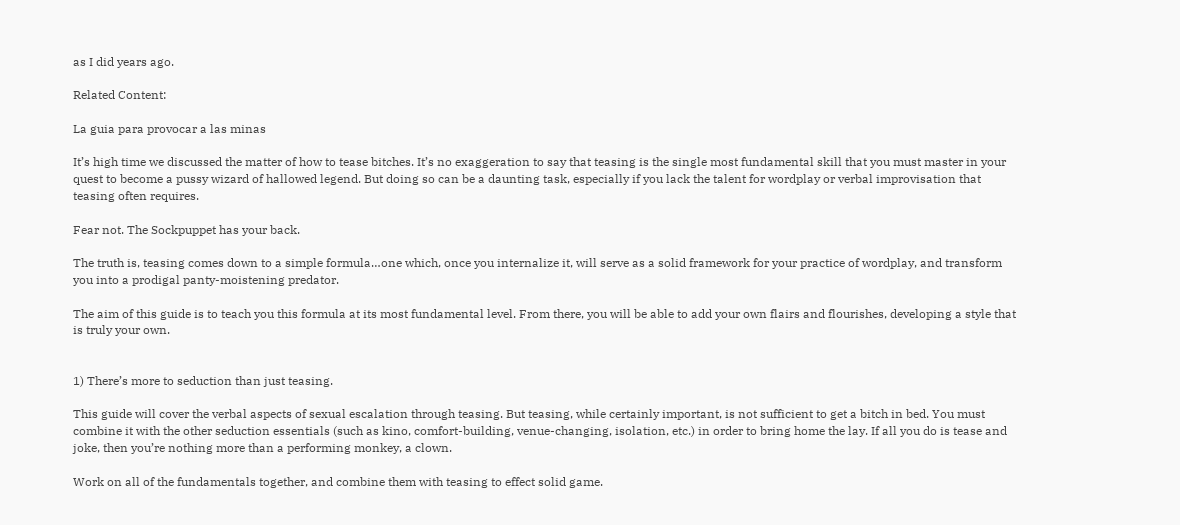as I did years ago.

Related Content:

La guia para provocar a las minas

It’s high time we discussed the matter of how to tease bitches. It’s no exaggeration to say that teasing is the single most fundamental skill that you must master in your quest to become a pussy wizard of hallowed legend. But doing so can be a daunting task, especially if you lack the talent for wordplay or verbal improvisation that teasing often requires.

Fear not. The Sockpuppet has your back.

The truth is, teasing comes down to a simple formula…one which, once you internalize it, will serve as a solid framework for your practice of wordplay, and transform you into a prodigal panty-moistening predator.

The aim of this guide is to teach you this formula at its most fundamental level. From there, you will be able to add your own flairs and flourishes, developing a style that is truly your own.


1) There’s more to seduction than just teasing.

This guide will cover the verbal aspects of sexual escalation through teasing. But teasing, while certainly important, is not sufficient to get a bitch in bed. You must combine it with the other seduction essentials (such as kino, comfort-building, venue-changing, isolation, etc.) in order to bring home the lay. If all you do is tease and joke, then you’re nothing more than a performing monkey, a clown.

Work on all of the fundamentals together, and combine them with teasing to effect solid game.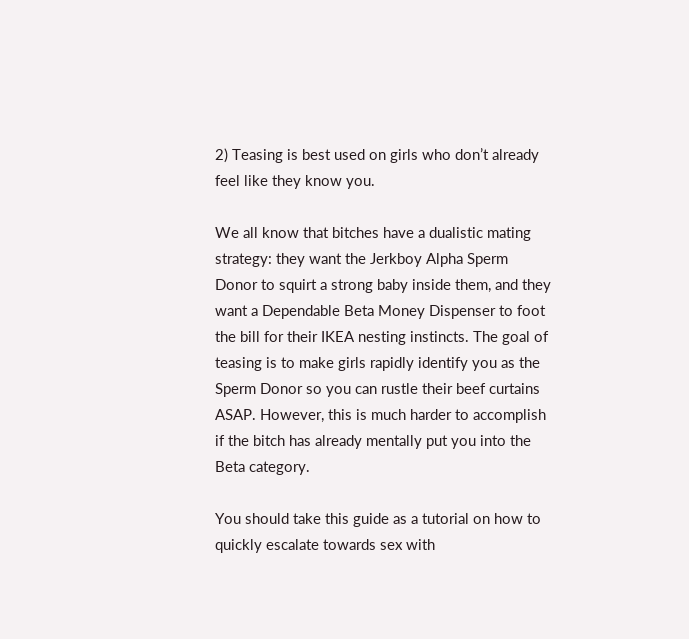2) Teasing is best used on girls who don’t already feel like they know you.

We all know that bitches have a dualistic mating strategy: they want the Jerkboy Alpha Sperm Donor to squirt a strong baby inside them, and they want a Dependable Beta Money Dispenser to foot the bill for their IKEA nesting instincts. The goal of teasing is to make girls rapidly identify you as the Sperm Donor so you can rustle their beef curtains ASAP. However, this is much harder to accomplish if the bitch has already mentally put you into the Beta category.

You should take this guide as a tutorial on how to quickly escalate towards sex with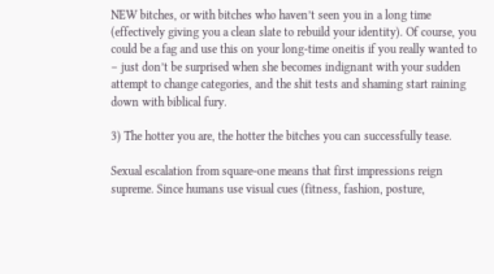NEW bitches, or with bitches who haven’t seen you in a long time (effectively giving you a clean slate to rebuild your identity). Of course, you could be a fag and use this on your long-time oneitis if you really wanted to – just don’t be surprised when she becomes indignant with your sudden attempt to change categories, and the shit tests and shaming start raining down with biblical fury.

3) The hotter you are, the hotter the bitches you can successfully tease.

Sexual escalation from square-one means that first impressions reign supreme. Since humans use visual cues (fitness, fashion, posture,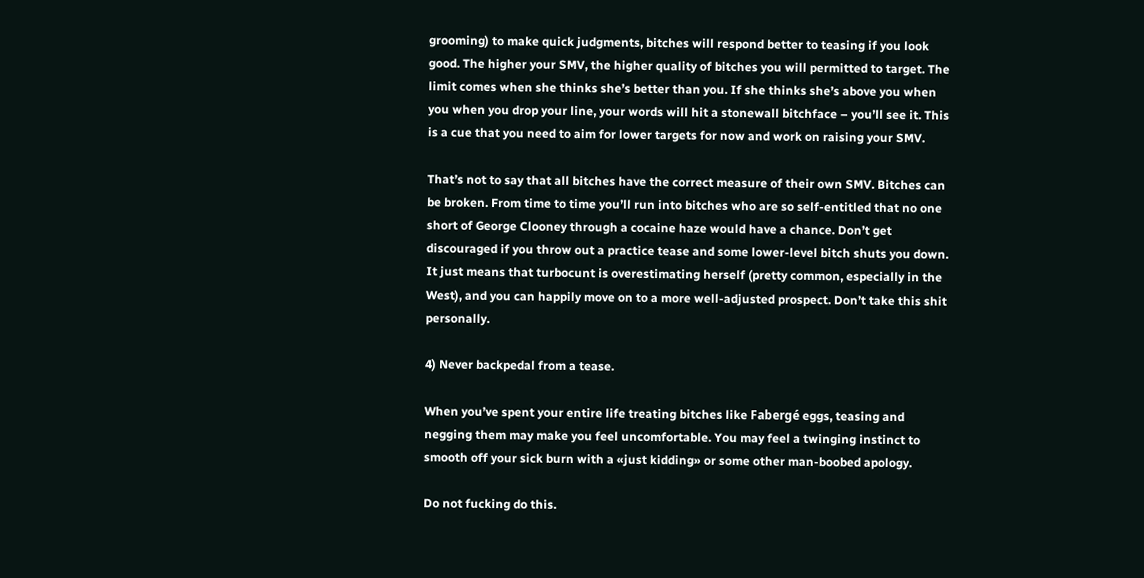grooming) to make quick judgments, bitches will respond better to teasing if you look good. The higher your SMV, the higher quality of bitches you will permitted to target. The limit comes when she thinks she’s better than you. If she thinks she’s above you when you when you drop your line, your words will hit a stonewall bitchface – you’ll see it. This is a cue that you need to aim for lower targets for now and work on raising your SMV.

That’s not to say that all bitches have the correct measure of their own SMV. Bitches can be broken. From time to time you’ll run into bitches who are so self-entitled that no one short of George Clooney through a cocaine haze would have a chance. Don’t get discouraged if you throw out a practice tease and some lower-level bitch shuts you down. It just means that turbocunt is overestimating herself (pretty common, especially in the West), and you can happily move on to a more well-adjusted prospect. Don’t take this shit personally.

4) Never backpedal from a tease.

When you’ve spent your entire life treating bitches like Fabergé eggs, teasing and negging them may make you feel uncomfortable. You may feel a twinging instinct to smooth off your sick burn with a «just kidding» or some other man-boobed apology.

Do not fucking do this.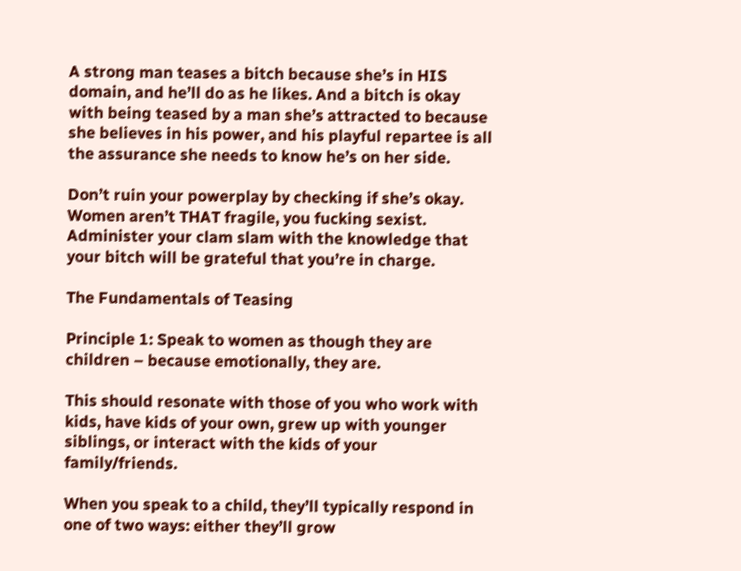A strong man teases a bitch because she’s in HIS domain, and he’ll do as he likes. And a bitch is okay with being teased by a man she’s attracted to because she believes in his power, and his playful repartee is all the assurance she needs to know he’s on her side.

Don’t ruin your powerplay by checking if she’s okay. Women aren’t THAT fragile, you fucking sexist. Administer your clam slam with the knowledge that your bitch will be grateful that you’re in charge.

The Fundamentals of Teasing

Principle 1: Speak to women as though they are children – because emotionally, they are.

This should resonate with those of you who work with kids, have kids of your own, grew up with younger siblings, or interact with the kids of your family/friends.

When you speak to a child, they’ll typically respond in one of two ways: either they’ll grow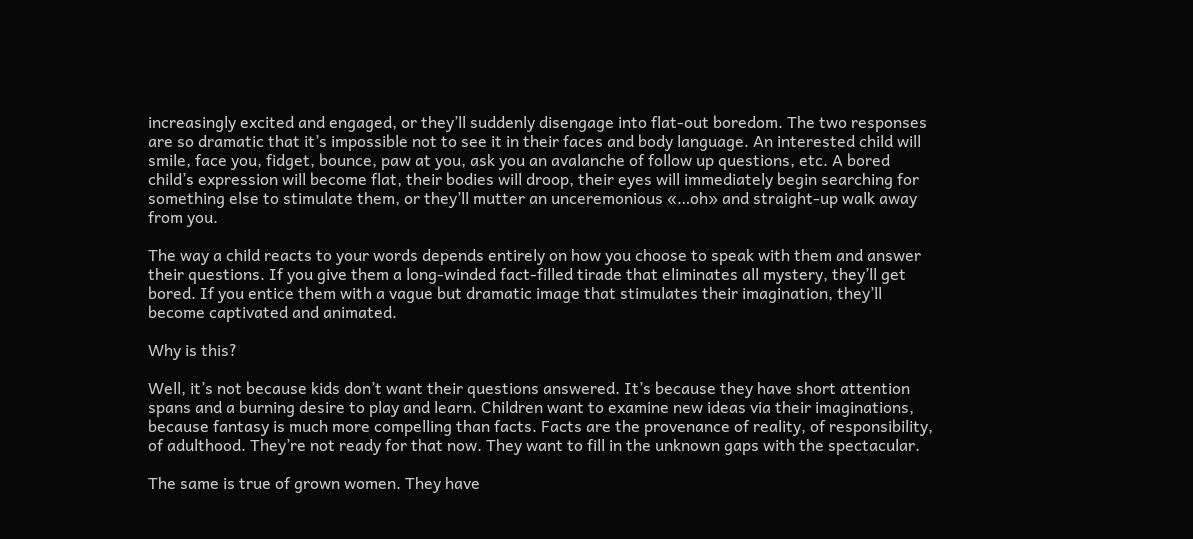increasingly excited and engaged, or they’ll suddenly disengage into flat-out boredom. The two responses are so dramatic that it’s impossible not to see it in their faces and body language. An interested child will smile, face you, fidget, bounce, paw at you, ask you an avalanche of follow up questions, etc. A bored child’s expression will become flat, their bodies will droop, their eyes will immediately begin searching for something else to stimulate them, or they’ll mutter an unceremonious «…oh» and straight-up walk away from you.

The way a child reacts to your words depends entirely on how you choose to speak with them and answer their questions. If you give them a long-winded fact-filled tirade that eliminates all mystery, they’ll get bored. If you entice them with a vague but dramatic image that stimulates their imagination, they’ll become captivated and animated.

Why is this?

Well, it’s not because kids don’t want their questions answered. It’s because they have short attention spans and a burning desire to play and learn. Children want to examine new ideas via their imaginations, because fantasy is much more compelling than facts. Facts are the provenance of reality, of responsibility, of adulthood. They’re not ready for that now. They want to fill in the unknown gaps with the spectacular.

The same is true of grown women. They have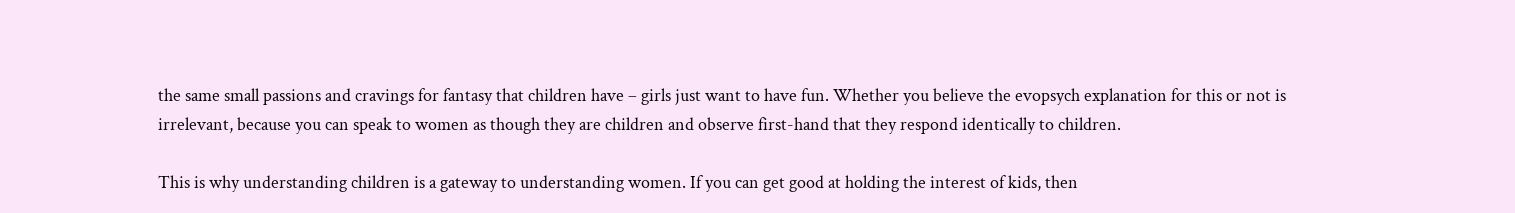the same small passions and cravings for fantasy that children have – girls just want to have fun. Whether you believe the evopsych explanation for this or not is irrelevant, because you can speak to women as though they are children and observe first-hand that they respond identically to children.

This is why understanding children is a gateway to understanding women. If you can get good at holding the interest of kids, then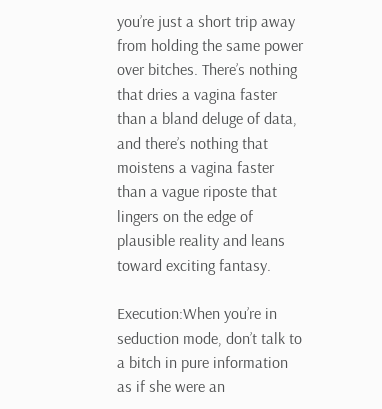you’re just a short trip away from holding the same power over bitches. There’s nothing that dries a vagina faster than a bland deluge of data, and there’s nothing that moistens a vagina faster than a vague riposte that lingers on the edge of plausible reality and leans toward exciting fantasy.

Execution:When you’re in seduction mode, don’t talk to a bitch in pure information as if she were an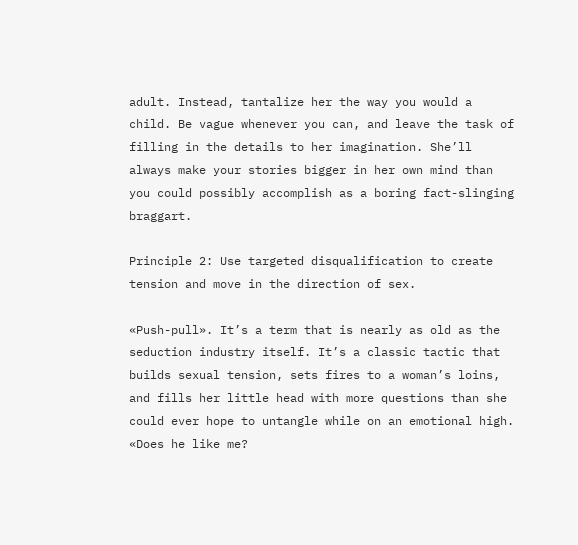adult. Instead, tantalize her the way you would a child. Be vague whenever you can, and leave the task of filling in the details to her imagination. She’ll always make your stories bigger in her own mind than you could possibly accomplish as a boring fact-slinging braggart.

Principle 2: Use targeted disqualification to create tension and move in the direction of sex.

«Push-pull». It’s a term that is nearly as old as the seduction industry itself. It’s a classic tactic that builds sexual tension, sets fires to a woman’s loins, and fills her little head with more questions than she could ever hope to untangle while on an emotional high. «Does he like me?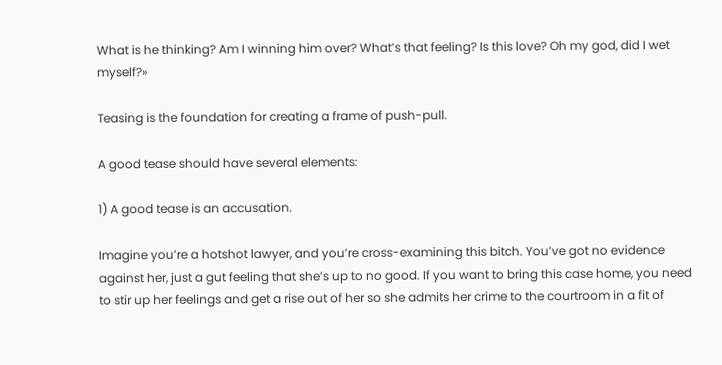What is he thinking? Am I winning him over? What’s that feeling? Is this love? Oh my god, did I wet myself?»

Teasing is the foundation for creating a frame of push-pull.

A good tease should have several elements:

1) A good tease is an accusation.

Imagine you’re a hotshot lawyer, and you’re cross-examining this bitch. You’ve got no evidence against her, just a gut feeling that she’s up to no good. If you want to bring this case home, you need to stir up her feelings and get a rise out of her so she admits her crime to the courtroom in a fit of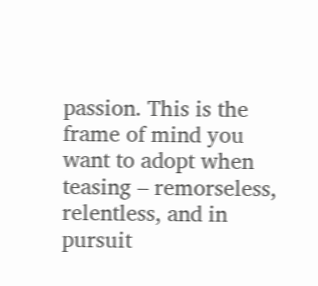passion. This is the frame of mind you want to adopt when teasing – remorseless, relentless, and in pursuit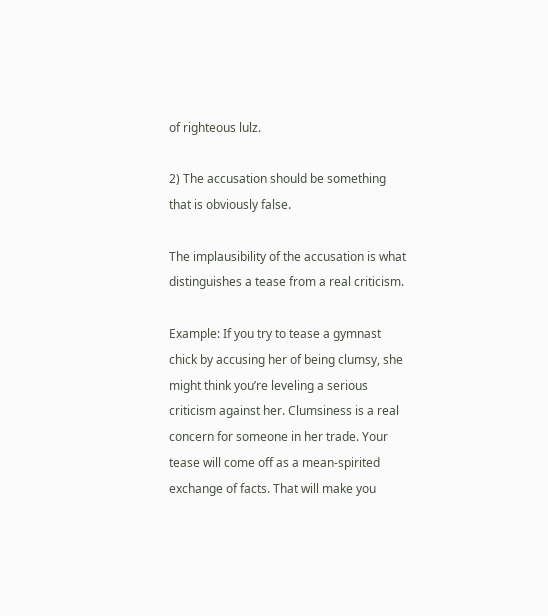of righteous lulz.

2) The accusation should be something that is obviously false.

The implausibility of the accusation is what distinguishes a tease from a real criticism.

Example: If you try to tease a gymnast chick by accusing her of being clumsy, she might think you’re leveling a serious criticism against her. Clumsiness is a real concern for someone in her trade. Your tease will come off as a mean-spirited exchange of facts. That will make you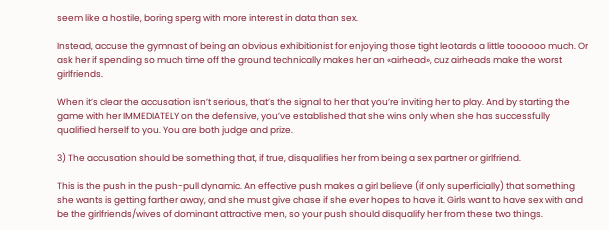seem like a hostile, boring sperg with more interest in data than sex.

Instead, accuse the gymnast of being an obvious exhibitionist for enjoying those tight leotards a little toooooo much. Or ask her if spending so much time off the ground technically makes her an «airhead», cuz airheads make the worst girlfriends.

When it’s clear the accusation isn’t serious, that’s the signal to her that you’re inviting her to play. And by starting the game with her IMMEDIATELY on the defensive, you’ve established that she wins only when she has successfully qualified herself to you. You are both judge and prize.

3) The accusation should be something that, if true, disqualifies her from being a sex partner or girlfriend.

This is the push in the push-pull dynamic. An effective push makes a girl believe (if only superficially) that something she wants is getting farther away, and she must give chase if she ever hopes to have it. Girls want to have sex with and be the girlfriends/wives of dominant attractive men, so your push should disqualify her from these two things.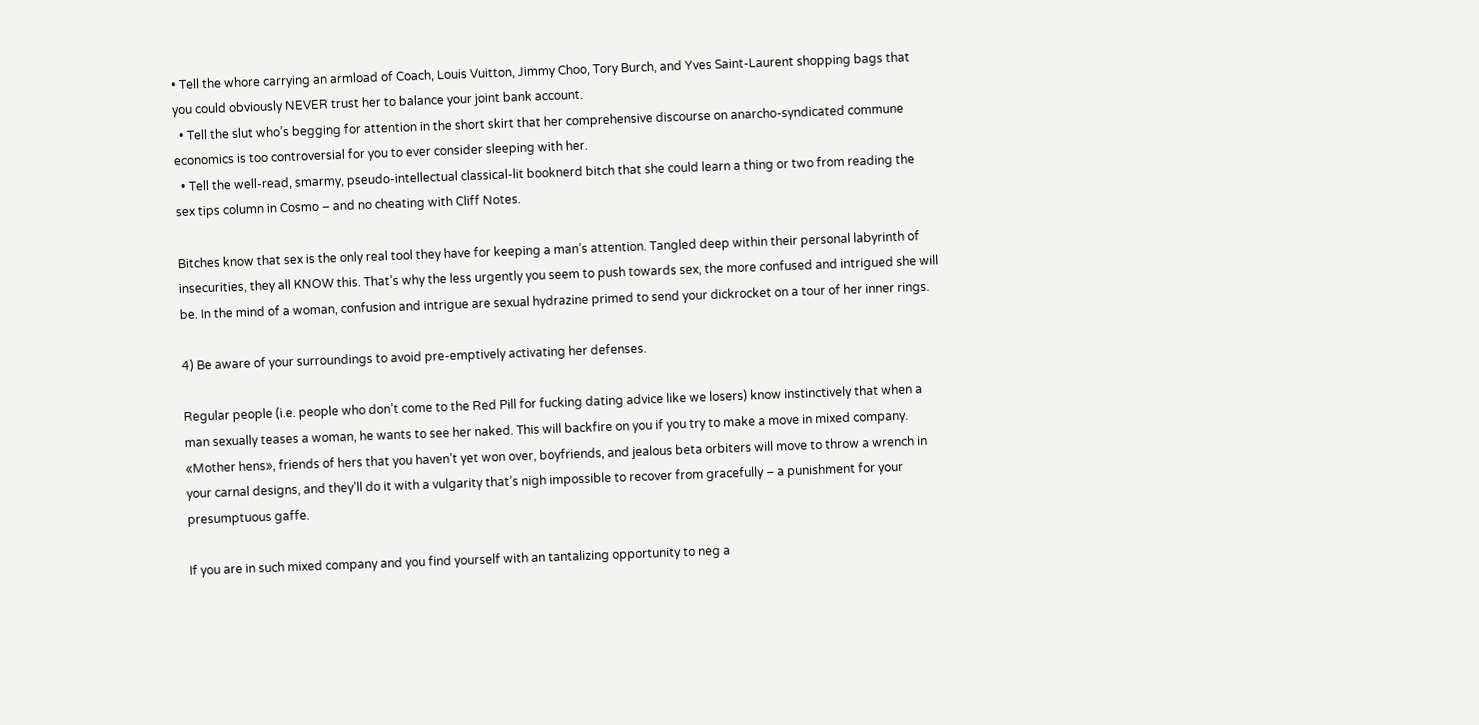• Tell the whore carrying an armload of Coach, Louis Vuitton, Jimmy Choo, Tory Burch, and Yves Saint-Laurent shopping bags that you could obviously NEVER trust her to balance your joint bank account.
  • Tell the slut who’s begging for attention in the short skirt that her comprehensive discourse on anarcho-syndicated commune economics is too controversial for you to ever consider sleeping with her.
  • Tell the well-read, smarmy, pseudo-intellectual classical-lit booknerd bitch that she could learn a thing or two from reading the sex tips column in Cosmo – and no cheating with Cliff Notes.

Bitches know that sex is the only real tool they have for keeping a man’s attention. Tangled deep within their personal labyrinth of insecurities, they all KNOW this. That’s why the less urgently you seem to push towards sex, the more confused and intrigued she will be. In the mind of a woman, confusion and intrigue are sexual hydrazine primed to send your dickrocket on a tour of her inner rings.

4) Be aware of your surroundings to avoid pre-emptively activating her defenses.

Regular people (i.e. people who don’t come to the Red Pill for fucking dating advice like we losers) know instinctively that when a man sexually teases a woman, he wants to see her naked. This will backfire on you if you try to make a move in mixed company. «Mother hens», friends of hers that you haven’t yet won over, boyfriends, and jealous beta orbiters will move to throw a wrench in your carnal designs, and they’ll do it with a vulgarity that’s nigh impossible to recover from gracefully – a punishment for your presumptuous gaffe.

If you are in such mixed company and you find yourself with an tantalizing opportunity to neg a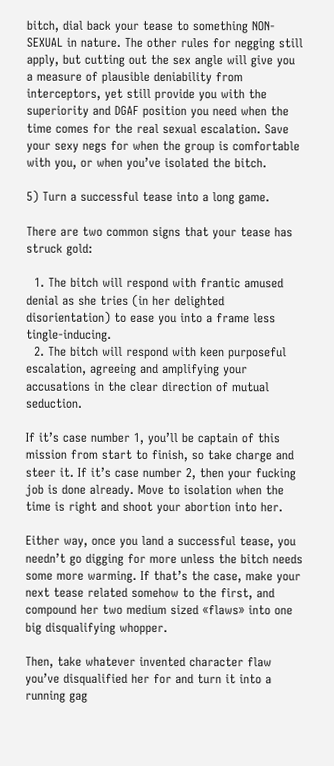bitch, dial back your tease to something NON-SEXUAL in nature. The other rules for negging still apply, but cutting out the sex angle will give you a measure of plausible deniability from interceptors, yet still provide you with the superiority and DGAF position you need when the time comes for the real sexual escalation. Save your sexy negs for when the group is comfortable with you, or when you’ve isolated the bitch.

5) Turn a successful tease into a long game.

There are two common signs that your tease has struck gold:

  1. The bitch will respond with frantic amused denial as she tries (in her delighted disorientation) to ease you into a frame less tingle-inducing.
  2. The bitch will respond with keen purposeful escalation, agreeing and amplifying your accusations in the clear direction of mutual seduction.

If it’s case number 1, you’ll be captain of this mission from start to finish, so take charge and steer it. If it’s case number 2, then your fucking job is done already. Move to isolation when the time is right and shoot your abortion into her.

Either way, once you land a successful tease, you needn’t go digging for more unless the bitch needs some more warming. If that’s the case, make your next tease related somehow to the first, and compound her two medium sized «flaws» into one big disqualifying whopper.

Then, take whatever invented character flaw you’ve disqualified her for and turn it into a running gag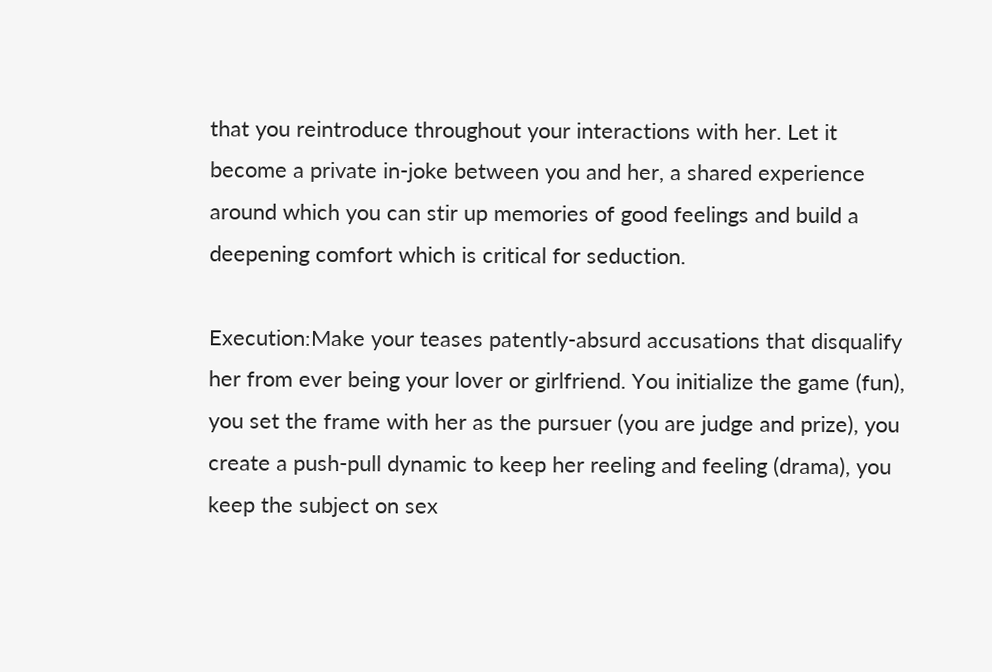that you reintroduce throughout your interactions with her. Let it become a private in-joke between you and her, a shared experience around which you can stir up memories of good feelings and build a deepening comfort which is critical for seduction.

Execution:Make your teases patently-absurd accusations that disqualify her from ever being your lover or girlfriend. You initialize the game (fun), you set the frame with her as the pursuer (you are judge and prize), you create a push-pull dynamic to keep her reeling and feeling (drama), you keep the subject on sex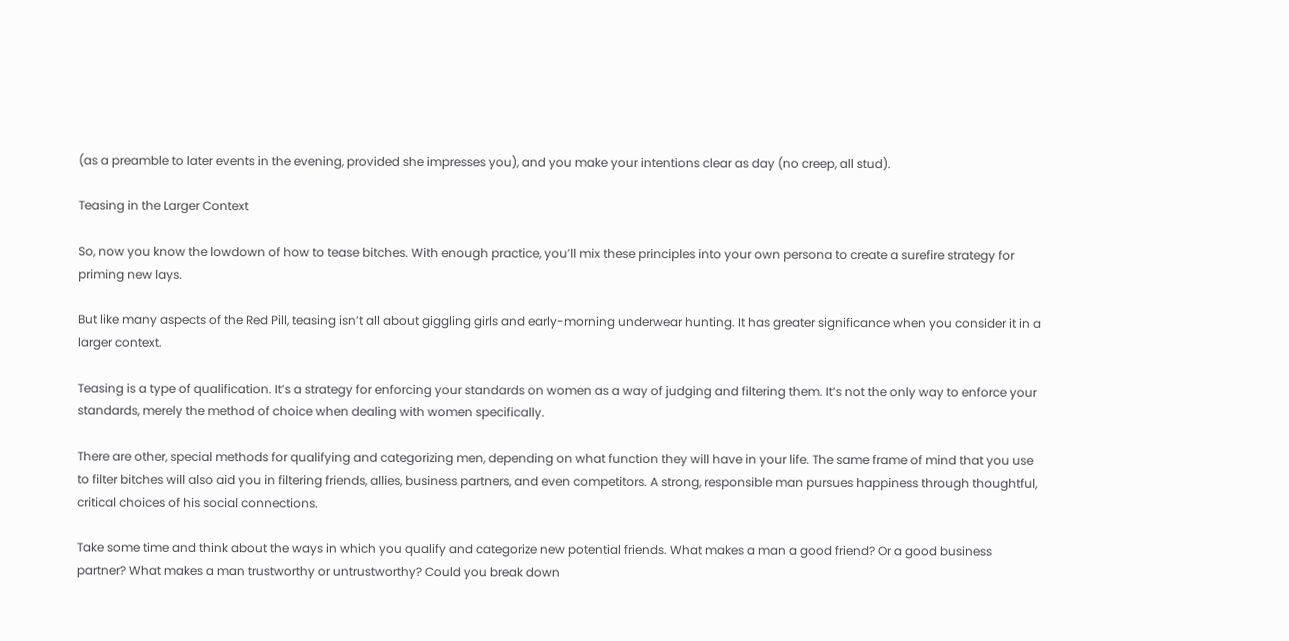(as a preamble to later events in the evening, provided she impresses you), and you make your intentions clear as day (no creep, all stud).

Teasing in the Larger Context

So, now you know the lowdown of how to tease bitches. With enough practice, you’ll mix these principles into your own persona to create a surefire strategy for priming new lays.

But like many aspects of the Red Pill, teasing isn’t all about giggling girls and early-morning underwear hunting. It has greater significance when you consider it in a larger context.

Teasing is a type of qualification. It’s a strategy for enforcing your standards on women as a way of judging and filtering them. It’s not the only way to enforce your standards, merely the method of choice when dealing with women specifically.

There are other, special methods for qualifying and categorizing men, depending on what function they will have in your life. The same frame of mind that you use to filter bitches will also aid you in filtering friends, allies, business partners, and even competitors. A strong, responsible man pursues happiness through thoughtful, critical choices of his social connections.

Take some time and think about the ways in which you qualify and categorize new potential friends. What makes a man a good friend? Or a good business partner? What makes a man trustworthy or untrustworthy? Could you break down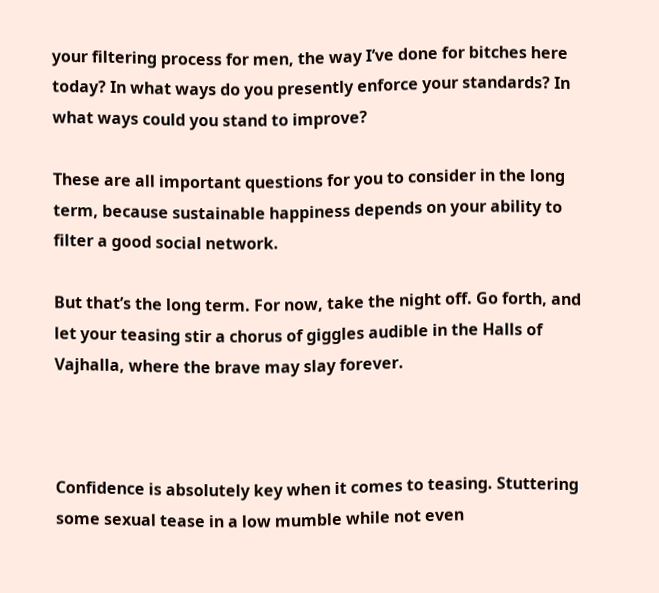your filtering process for men, the way I’ve done for bitches here today? In what ways do you presently enforce your standards? In what ways could you stand to improve?

These are all important questions for you to consider in the long term, because sustainable happiness depends on your ability to filter a good social network.

But that’s the long term. For now, take the night off. Go forth, and let your teasing stir a chorus of giggles audible in the Halls of Vajhalla, where the brave may slay forever.



Confidence is absolutely key when it comes to teasing. Stuttering some sexual tease in a low mumble while not even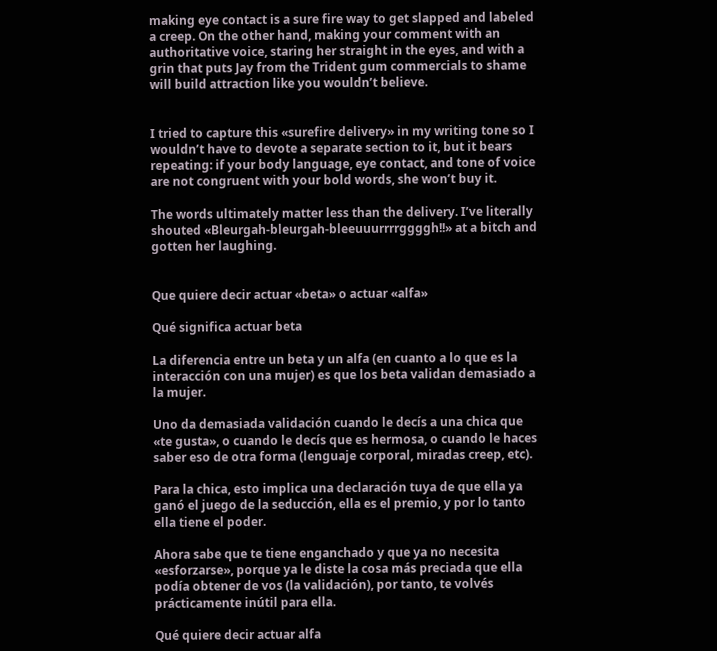making eye contact is a sure fire way to get slapped and labeled a creep. On the other hand, making your comment with an authoritative voice, staring her straight in the eyes, and with a grin that puts Jay from the Trident gum commercials to shame will build attraction like you wouldn’t believe.


I tried to capture this «surefire delivery» in my writing tone so I wouldn’t have to devote a separate section to it, but it bears repeating: if your body language, eye contact, and tone of voice are not congruent with your bold words, she won’t buy it.

The words ultimately matter less than the delivery. I’ve literally shouted «Bleurgah-bleurgah-bleeuuurrrrggggh!!» at a bitch and gotten her laughing.


Que quiere decir actuar «beta» o actuar «alfa»

Qué significa actuar beta

La diferencia entre un beta y un alfa (en cuanto a lo que es la interacción con una mujer) es que los beta validan demasiado a la mujer.

Uno da demasiada validación cuando le decís a una chica que «te gusta», o cuando le decís que es hermosa, o cuando le haces saber eso de otra forma (lenguaje corporal, miradas creep, etc).

Para la chica, esto implica una declaración tuya de que ella ya ganó el juego de la seducción, ella es el premio, y por lo tanto ella tiene el poder.

Ahora sabe que te tiene enganchado y que ya no necesita «esforzarse», porque ya le diste la cosa más preciada que ella podía obtener de vos (la validación), por tanto, te volvés prácticamente inútil para ella.

Qué quiere decir actuar alfa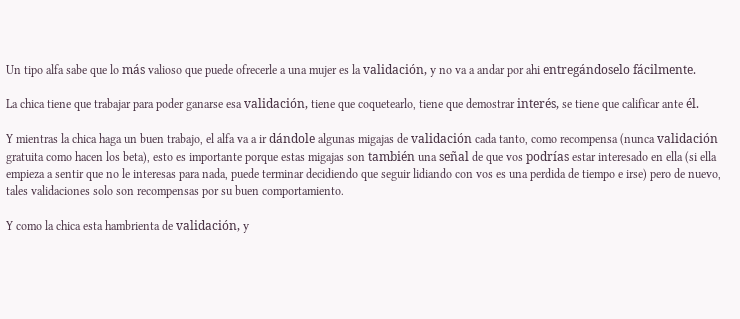Un tipo alfa sabe que lo más valioso que puede ofrecerle a una mujer es la validación, y no va a andar por ahi entregándoselo fácilmente.

La chica tiene que trabajar para poder ganarse esa validación, tiene que coquetearlo, tiene que demostrar interés, se tiene que calificar ante él.

Y mientras la chica haga un buen trabajo, el alfa va a ir dándole algunas migajas de validación cada tanto, como recompensa (nunca validación gratuita como hacen los beta), esto es importante porque estas migajas son también una señal de que vos podrías estar interesado en ella (si ella empieza a sentir que no le interesas para nada, puede terminar decidiendo que seguir lidiando con vos es una perdida de tiempo e irse) pero de nuevo, tales validaciones solo son recompensas por su buen comportamiento.

Y como la chica esta hambrienta de validación, y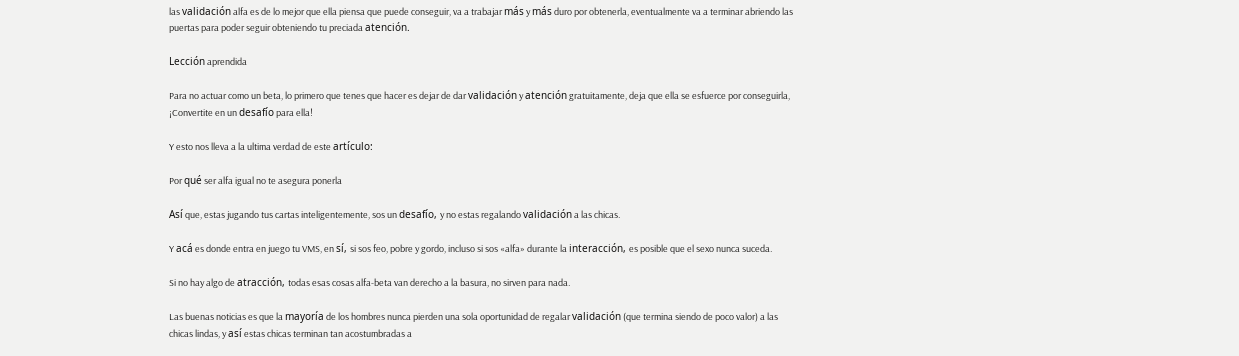las validación alfa es de lo mejor que ella piensa que puede conseguir, va a trabajar más y más duro por obtenerla, eventualmente va a terminar abriendo las puertas para poder seguir obteniendo tu preciada atención.

Lección aprendida

Para no actuar como un beta, lo primero que tenes que hacer es dejar de dar validación y atención gratuitamente, deja que ella se esfuerce por conseguirla, ¡Convertite en un desafío para ella!

Y esto nos lleva a la ultima verdad de este artículo:

Por qué ser alfa igual no te asegura ponerla

Así que, estas jugando tus cartas inteligentemente, sos un desafío, y no estas regalando validación a las chicas.

Y acá es donde entra en juego tu VMS, en sí, si sos feo, pobre y gordo, incluso si sos «alfa» durante la interacción, es posible que el sexo nunca suceda.

Si no hay algo de atracción, todas esas cosas alfa-beta van derecho a la basura, no sirven para nada.

Las buenas noticias es que la mayoría de los hombres nunca pierden una sola oportunidad de regalar validación (que termina siendo de poco valor) a las chicas lindas, y así estas chicas terminan tan acostumbradas a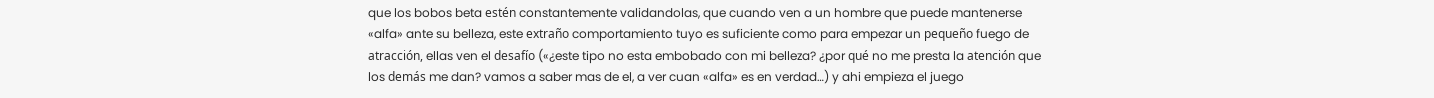que los bobos beta estén constantemente validandolas, que cuando ven a un hombre que puede mantenerse «alfa» ante su belleza, este extraño comportamiento tuyo es suficiente como para empezar un pequeño fuego de atracción, ellas ven el desafío («¿este tipo no esta embobado con mi belleza? ¿por qué no me presta la atención que los demás me dan? vamos a saber mas de el, a ver cuan «alfa» es en verdad…) y ahi empieza el juego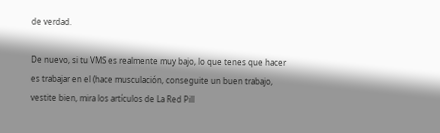de verdad.

De nuevo, si tu VMS es realmente muy bajo, lo que tenes que hacer es trabajar en el (hace musculación, conseguite un buen trabajo, vestite bien, mira los artículos de La Red Pill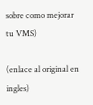sobre como mejorar tu VMS)

(enlace al original en ingles)